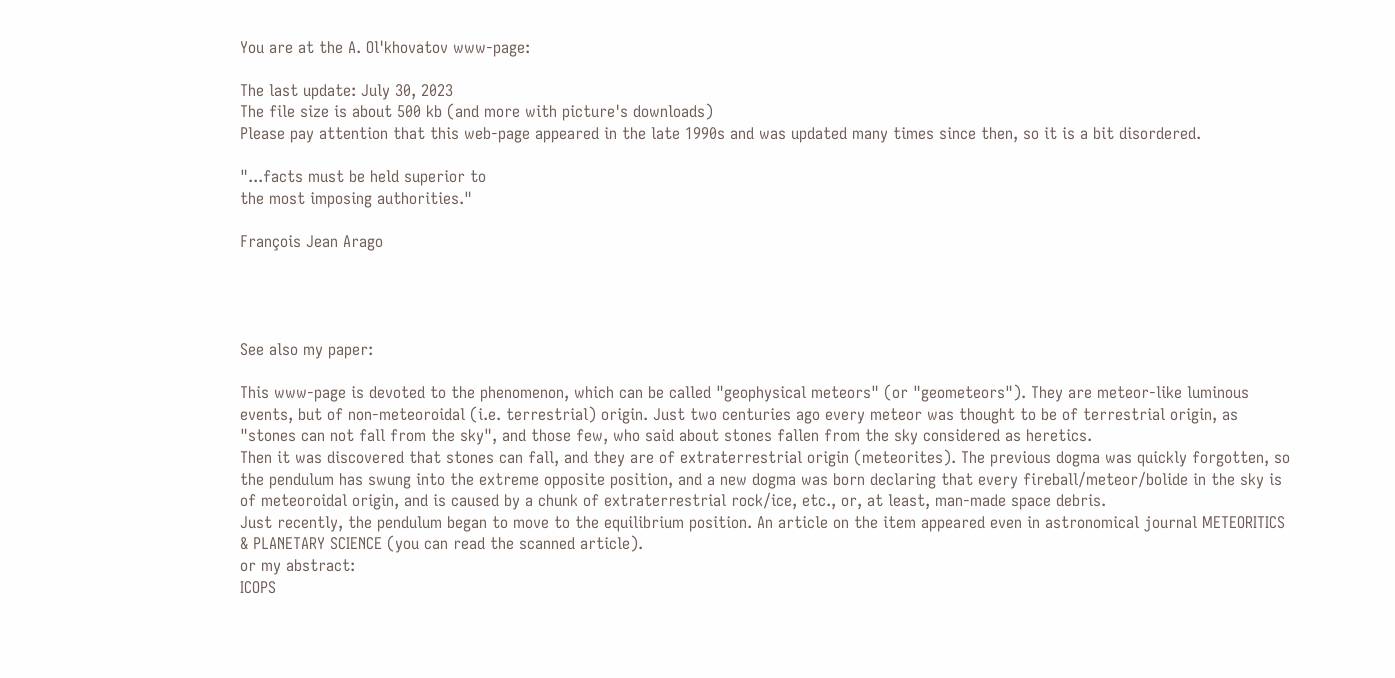You are at the A. Ol'khovatov www-page:

The last update: July 30, 2023
The file size is about 500 kb (and more with picture's downloads)
Please pay attention that this web-page appeared in the late 1990s and was updated many times since then, so it is a bit disordered.

"...facts must be held superior to
the most imposing authorities."

François Jean Arago




See also my paper:

This www-page is devoted to the phenomenon, which can be called "geophysical meteors" (or "geometeors"). They are meteor-like luminous events, but of non-meteoroidal (i.e. terrestrial) origin. Just two centuries ago every meteor was thought to be of terrestrial origin, as "stones can not fall from the sky", and those few, who said about stones fallen from the sky considered as heretics.
Then it was discovered that stones can fall, and they are of extraterrestrial origin (meteorites). The previous dogma was quickly forgotten, so the pendulum has swung into the extreme opposite position, and a new dogma was born declaring that every fireball/meteor/bolide in the sky is of meteoroidal origin, and is caused by a chunk of extraterrestrial rock/ice, etc., or, at least, man-made space debris.
Just recently, the pendulum began to move to the equilibrium position. An article on the item appeared even in astronomical journal METEORITICS & PLANETARY SCIENCE (you can read the scanned article).
or my abstract:
ICOPS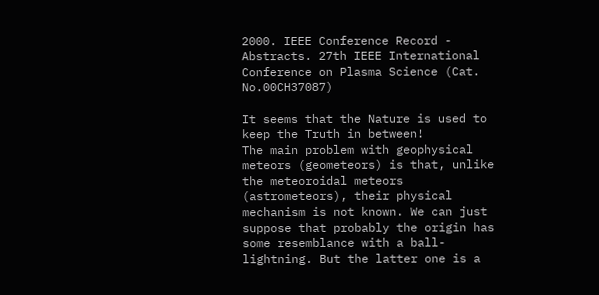2000. IEEE Conference Record - Abstracts. 27th IEEE International Conference on Plasma Science (Cat. No.00CH37087)

It seems that the Nature is used to keep the Truth in between!
The main problem with geophysical meteors (geometeors) is that, unlike the meteoroidal meteors (astrometeors), their physical mechanism is not known. We can just suppose that probably the origin has some resemblance with a ball-lightning. But the latter one is a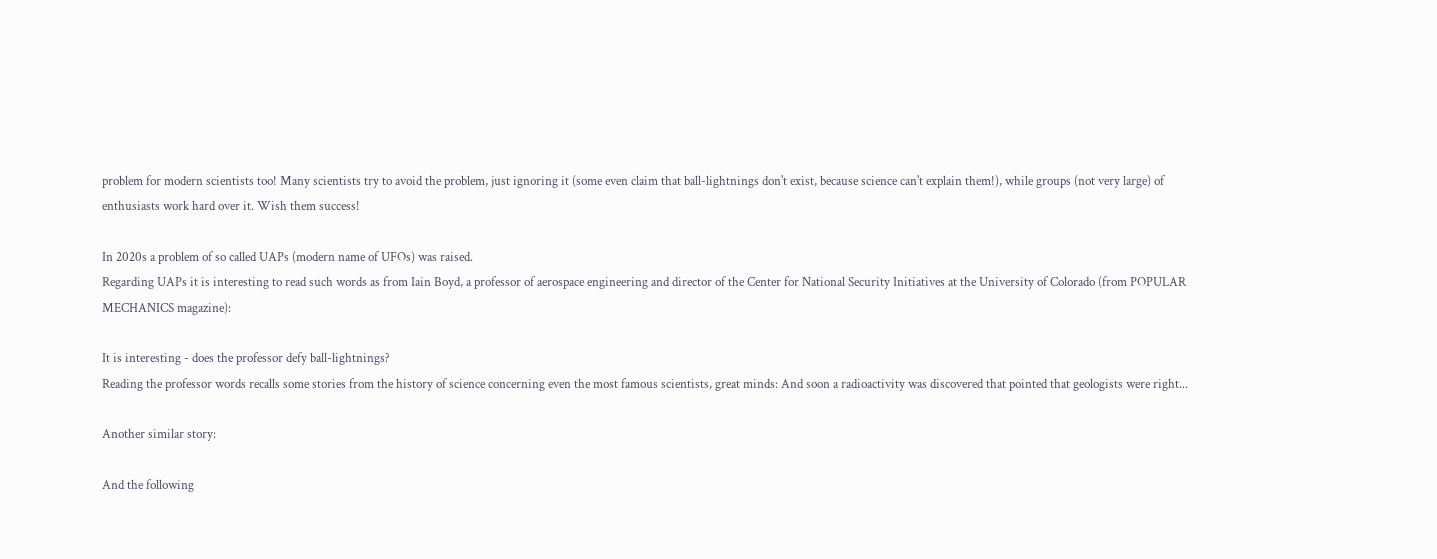problem for modern scientists too! Many scientists try to avoid the problem, just ignoring it (some even claim that ball-lightnings don't exist, because science can't explain them!), while groups (not very large) of enthusiasts work hard over it. Wish them success!

In 2020s a problem of so called UAPs (modern name of UFOs) was raised.
Regarding UAPs it is interesting to read such words as from Iain Boyd, a professor of aerospace engineering and director of the Center for National Security Initiatives at the University of Colorado (from POPULAR MECHANICS magazine):

It is interesting - does the professor defy ball-lightnings?
Reading the professor words recalls some stories from the history of science concerning even the most famous scientists, great minds: And soon a radioactivity was discovered that pointed that geologists were right...

Another similar story:

And the following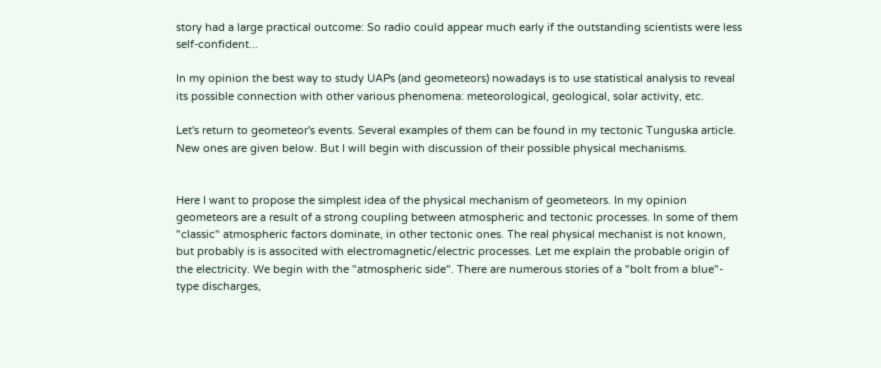story had a large practical outcome: So radio could appear much early if the outstanding scientists were less self-confident...

In my opinion the best way to study UAPs (and geometeors) nowadays is to use statistical analysis to reveal its possible connection with other various phenomena: meteorological, geological, solar activity, etc.

Let's return to geometeor's events. Several examples of them can be found in my tectonic Tunguska article. New ones are given below. But I will begin with discussion of their possible physical mechanisms.


Here I want to propose the simplest idea of the physical mechanism of geometeors. In my opinion geometeors are a result of a strong coupling between atmospheric and tectonic processes. In some of them "classic" atmospheric factors dominate, in other tectonic ones. The real physical mechanist is not known, but probably is is associted with electromagnetic/electric processes. Let me explain the probable origin of the electricity. We begin with the "atmospheric side". There are numerous stories of a "bolt from a blue"- type discharges,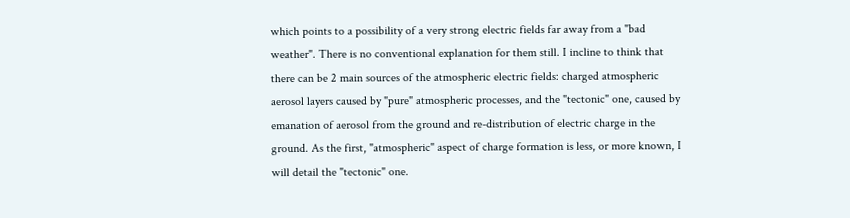which points to a possibility of a very strong electric fields far away from a "bad weather". There is no conventional explanation for them still. I incline to think that there can be 2 main sources of the atmospheric electric fields: charged atmospheric aerosol layers caused by "pure" atmospheric processes, and the "tectonic" one, caused by emanation of aerosol from the ground and re-distribution of electric charge in the ground. As the first, "atmospheric" aspect of charge formation is less, or more known, I will detail the "tectonic" one.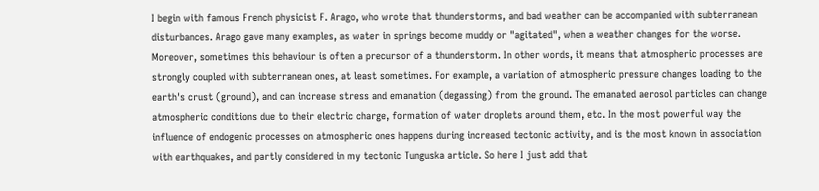I begin with famous French physicist F. Arago, who wrote that thunderstorms, and bad weather can be accompanied with subterranean disturbances. Arago gave many examples, as water in springs become muddy or "agitated", when a weather changes for the worse. Moreover, sometimes this behaviour is often a precursor of a thunderstorm. In other words, it means that atmospheric processes are strongly coupled with subterranean ones, at least sometimes. For example, a variation of atmospheric pressure changes loading to the earth's crust (ground), and can increase stress and emanation (degassing) from the ground. The emanated aerosol particles can change atmospheric conditions due to their electric charge, formation of water droplets around them, etc. In the most powerful way the influence of endogenic processes on atmospheric ones happens during increased tectonic activity, and is the most known in association with earthquakes, and partly considered in my tectonic Tunguska article. So here I just add that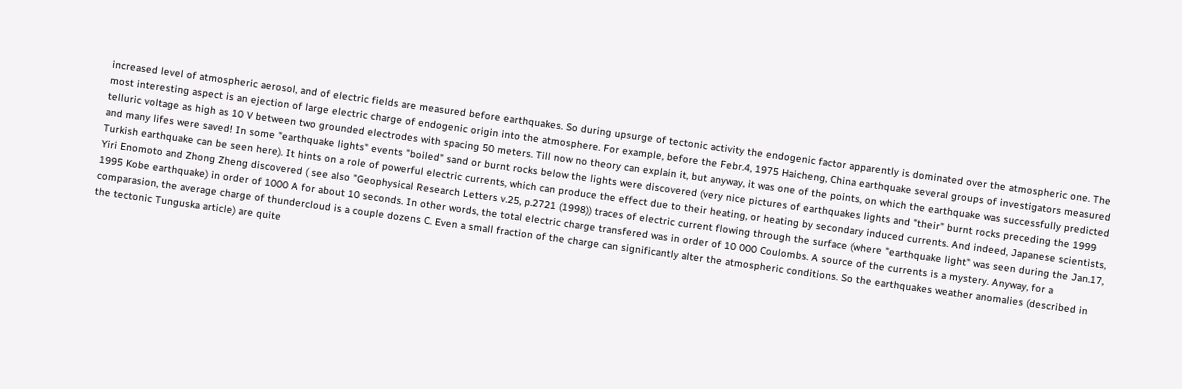increased level of atmospheric aerosol, and of electric fields are measured before earthquakes. So during upsurge of tectonic activity the endogenic factor apparently is dominated over the atmospheric one. The most interesting aspect is an ejection of large electric charge of endogenic origin into the atmosphere. For example, before the Febr.4, 1975 Haicheng, China earthquake several groups of investigators measured telluric voltage as high as 10 V between two grounded electrodes with spacing 50 meters. Till now no theory can explain it, but anyway, it was one of the points, on which the earthquake was successfully predicted and many lifes were saved! In some "earthquake lights" events "boiled" sand or burnt rocks below the lights were discovered (very nice pictures of earthquakes lights and "their" burnt rocks preceding the 1999 Turkish earthquake can be seen here). It hints on a role of powerful electric currents, which can produce the effect due to their heating, or heating by secondary induced currents. And indeed, Japanese scientists, Yiri Enomoto and Zhong Zheng discovered ( see also "Geophysical Research Letters v.25, p.2721 (1998)) traces of electric current flowing through the surface (where "earthquake light" was seen during the Jan.17, 1995 Kobe earthquake) in order of 1000 A for about 10 seconds. In other words, the total electric charge transfered was in order of 10 000 Coulombs. A source of the currents is a mystery. Anyway, for a comparasion, the average charge of thundercloud is a couple dozens C. Even a small fraction of the charge can significantly alter the atmospheric conditions. So the earthquakes weather anomalies (described in the tectonic Tunguska article) are quite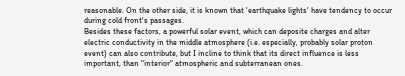reasonable. On the other side, it is known that 'earthquake lights' have tendency to occur during cold front's passages.
Besides these factors, a powerful solar event, which can deposite charges and alter electric conductivity in the middle atmosphere (i.e. especially, probably solar proton event) can also contribute, but I incline to think that its direct influence is less important, than "interior" atmospheric and subterranean ones.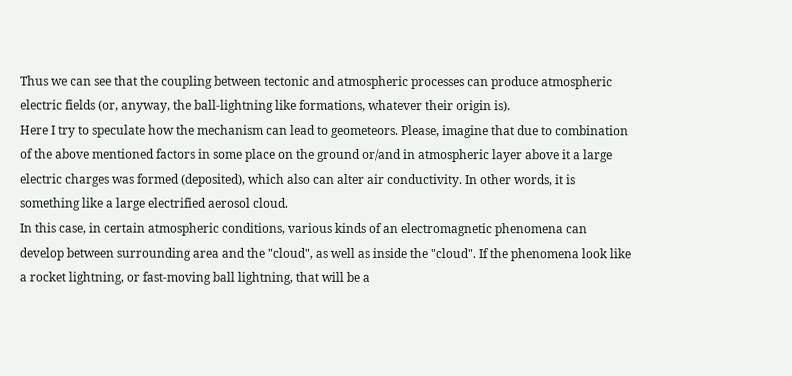Thus we can see that the coupling between tectonic and atmospheric processes can produce atmospheric electric fields (or, anyway, the ball-lightning like formations, whatever their origin is).
Here I try to speculate how the mechanism can lead to geometeors. Please, imagine that due to combination of the above mentioned factors in some place on the ground or/and in atmospheric layer above it a large electric charges was formed (deposited), which also can alter air conductivity. In other words, it is something like a large electrified aerosol cloud.
In this case, in certain atmospheric conditions, various kinds of an electromagnetic phenomena can develop between surrounding area and the "cloud", as well as inside the "cloud". If the phenomena look like a rocket lightning, or fast-moving ball lightning, that will be a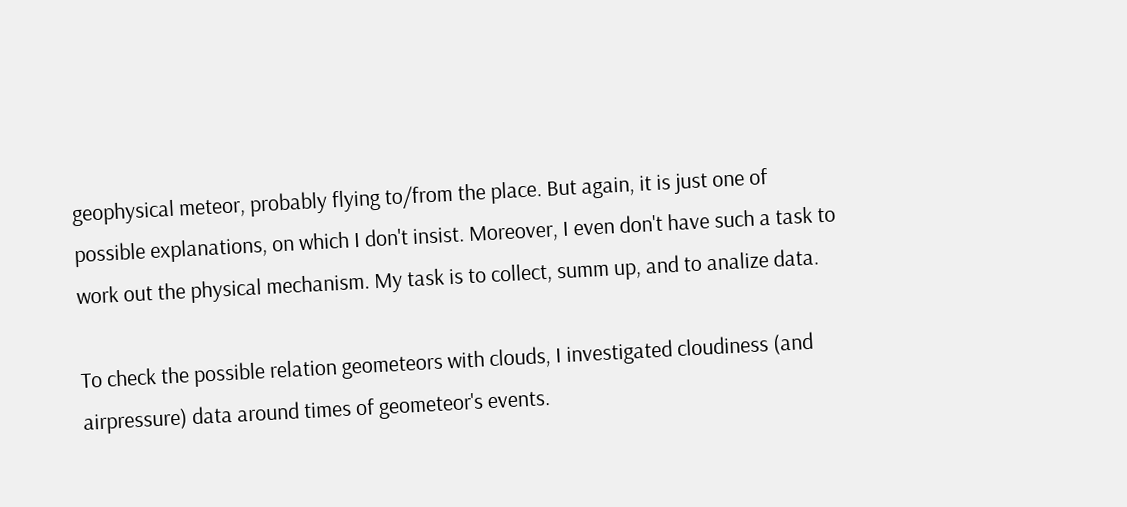geophysical meteor, probably flying to/from the place. But again, it is just one of possible explanations, on which I don't insist. Moreover, I even don't have such a task to work out the physical mechanism. My task is to collect, summ up, and to analize data.

To check the possible relation geometeors with clouds, I investigated cloudiness (and airpressure) data around times of geometeor's events.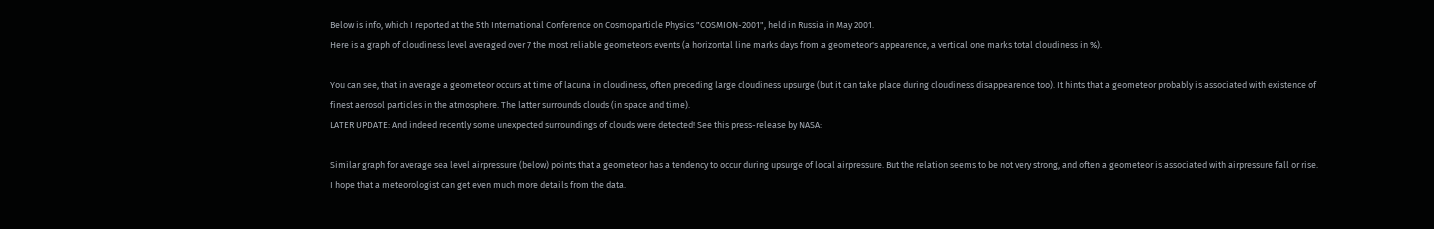Below is info, which I reported at the 5th International Conference on Cosmoparticle Physics "COSMION-2001", held in Russia in May 2001.
Here is a graph of cloudiness level averaged over 7 the most reliable geometeors events (a horizontal line marks days from a geometeor's appearence, a vertical one marks total cloudiness in %).

You can see, that in average a geometeor occurs at time of lacuna in cloudiness, often preceding large cloudiness upsurge (but it can take place during cloudiness disappearence too). It hints that a geometeor probably is associated with existence of finest aerosol particles in the atmosphere. The latter surrounds clouds (in space and time).
LATER UPDATE: And indeed recently some unexpected surroundings of clouds were detected! See this press-release by NASA:

Similar graph for average sea level airpressure (below) points that a geometeor has a tendency to occur during upsurge of local airpressure. But the relation seems to be not very strong, and often a geometeor is associated with airpressure fall or rise. I hope that a meteorologist can get even much more details from the data.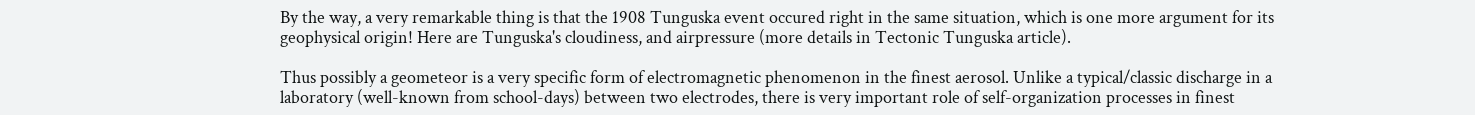By the way, a very remarkable thing is that the 1908 Tunguska event occured right in the same situation, which is one more argument for its geophysical origin! Here are Tunguska's cloudiness, and airpressure (more details in Tectonic Tunguska article).

Thus possibly a geometeor is a very specific form of electromagnetic phenomenon in the finest aerosol. Unlike a typical/classic discharge in a laboratory (well-known from school-days) between two electrodes, there is very important role of self-organization processes in finest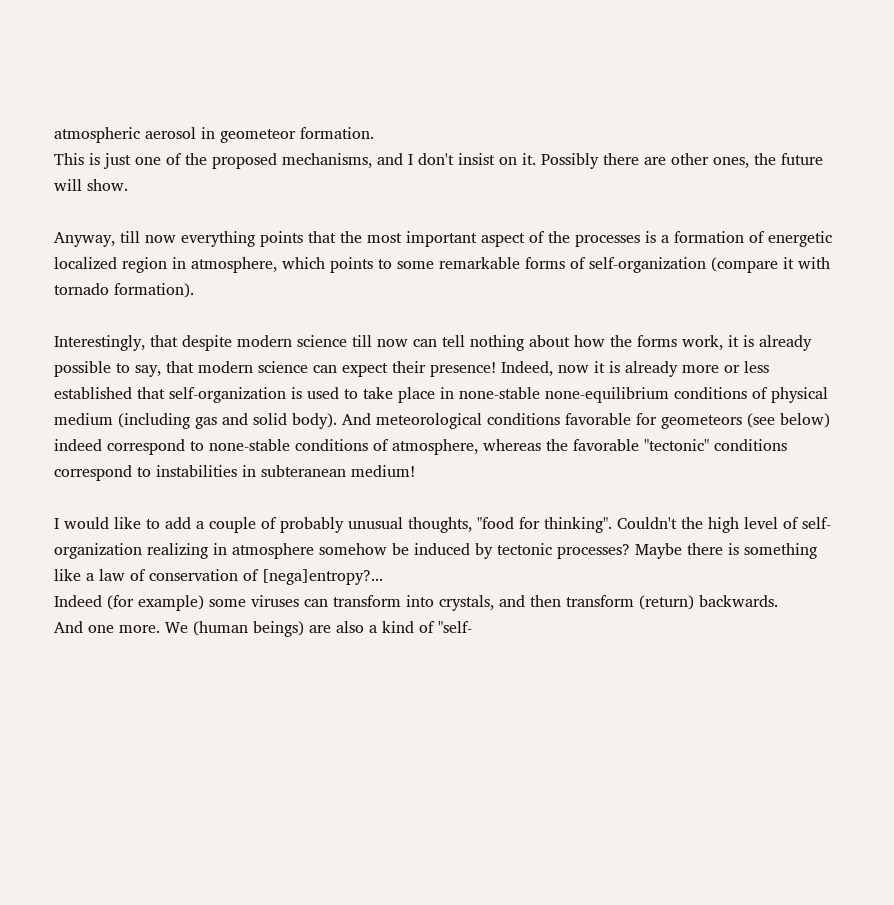atmospheric aerosol in geometeor formation.
This is just one of the proposed mechanisms, and I don't insist on it. Possibly there are other ones, the future will show.

Anyway, till now everything points that the most important aspect of the processes is a formation of energetic localized region in atmosphere, which points to some remarkable forms of self-organization (compare it with tornado formation).

Interestingly, that despite modern science till now can tell nothing about how the forms work, it is already possible to say, that modern science can expect their presence! Indeed, now it is already more or less established that self-organization is used to take place in none-stable none-equilibrium conditions of physical medium (including gas and solid body). And meteorological conditions favorable for geometeors (see below) indeed correspond to none-stable conditions of atmosphere, whereas the favorable "tectonic" conditions correspond to instabilities in subteranean medium!

I would like to add a couple of probably unusual thoughts, "food for thinking". Couldn't the high level of self-organization realizing in atmosphere somehow be induced by tectonic processes? Maybe there is something like a law of conservation of [nega]entropy?...
Indeed (for example) some viruses can transform into crystals, and then transform (return) backwards.
And one more. We (human beings) are also a kind of "self-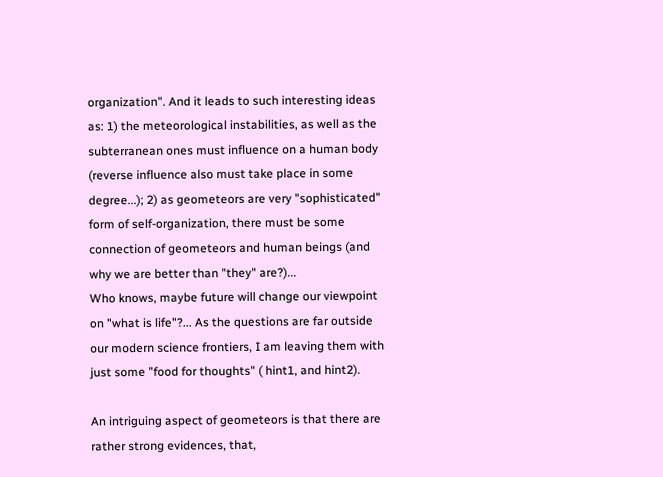organization". And it leads to such interesting ideas as: 1) the meteorological instabilities, as well as the subterranean ones must influence on a human body (reverse influence also must take place in some degree...); 2) as geometeors are very "sophisticated" form of self-organization, there must be some connection of geometeors and human beings (and why we are better than "they" are?)...
Who knows, maybe future will change our viewpoint on "what is life"?... As the questions are far outside our modern science frontiers, I am leaving them with just some "food for thoughts" ( hint1, and hint2).

An intriguing aspect of geometeors is that there are rather strong evidences, that,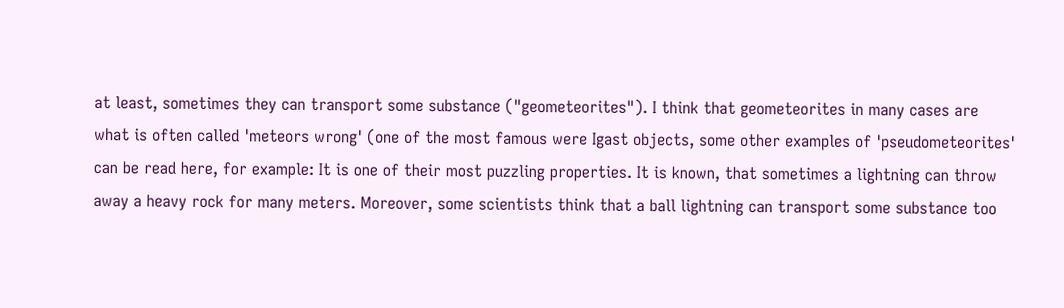at least, sometimes they can transport some substance ("geometeorites"). I think that geometeorites in many cases are what is often called 'meteors wrong' (one of the most famous were Igast objects, some other examples of 'pseudometeorites' can be read here, for example: It is one of their most puzzling properties. It is known, that sometimes a lightning can throw away a heavy rock for many meters. Moreover, some scientists think that a ball lightning can transport some substance too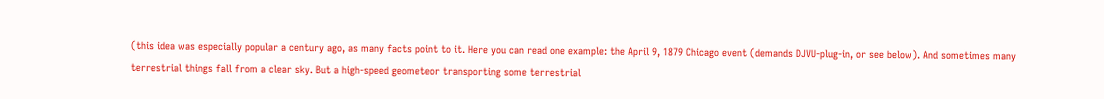(this idea was especially popular a century ago, as many facts point to it. Here you can read one example: the April 9, 1879 Chicago event (demands DJVU-plug-in, or see below). And sometimes many terrestrial things fall from a clear sky. But a high-speed geometeor transporting some terrestrial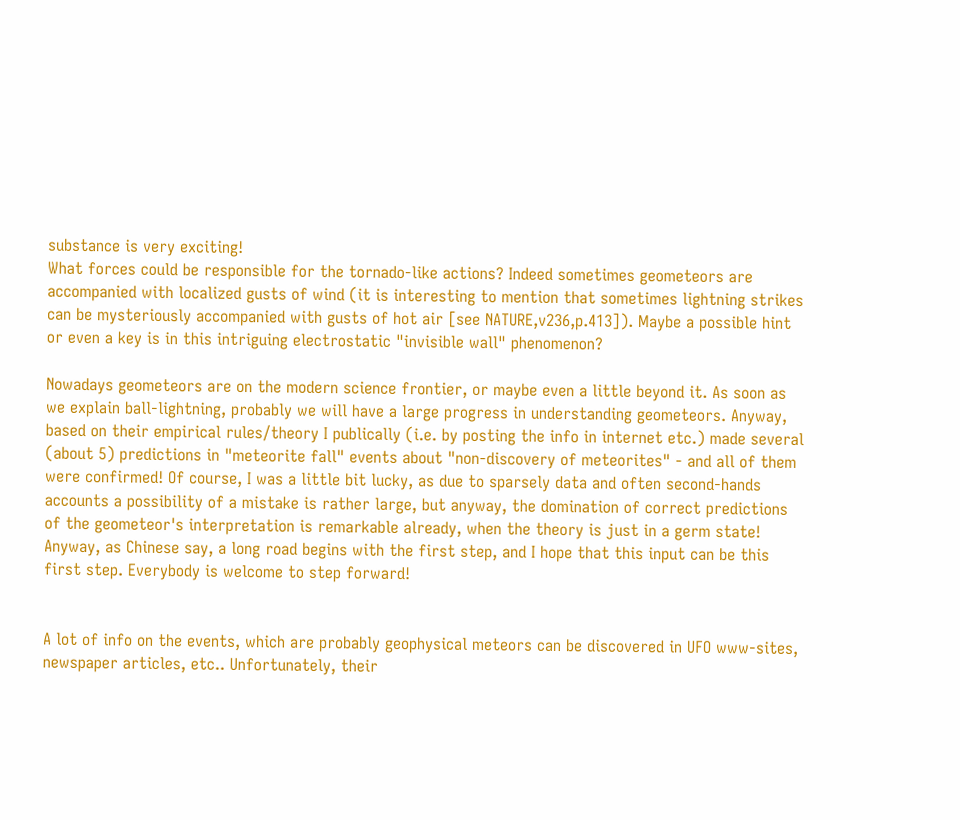substance is very exciting!
What forces could be responsible for the tornado-like actions? Indeed sometimes geometeors are accompanied with localized gusts of wind (it is interesting to mention that sometimes lightning strikes can be mysteriously accompanied with gusts of hot air [see NATURE,v236,p.413]). Maybe a possible hint or even a key is in this intriguing electrostatic "invisible wall" phenomenon?

Nowadays geometeors are on the modern science frontier, or maybe even a little beyond it. As soon as we explain ball-lightning, probably we will have a large progress in understanding geometeors. Anyway, based on their empirical rules/theory I publically (i.e. by posting the info in internet etc.) made several (about 5) predictions in "meteorite fall" events about "non-discovery of meteorites" - and all of them were confirmed! Of course, I was a little bit lucky, as due to sparsely data and often second-hands accounts a possibility of a mistake is rather large, but anyway, the domination of correct predictions of the geometeor's interpretation is remarkable already, when the theory is just in a germ state!
Anyway, as Chinese say, a long road begins with the first step, and I hope that this input can be this first step. Everybody is welcome to step forward!


A lot of info on the events, which are probably geophysical meteors can be discovered in UFO www-sites, newspaper articles, etc.. Unfortunately, their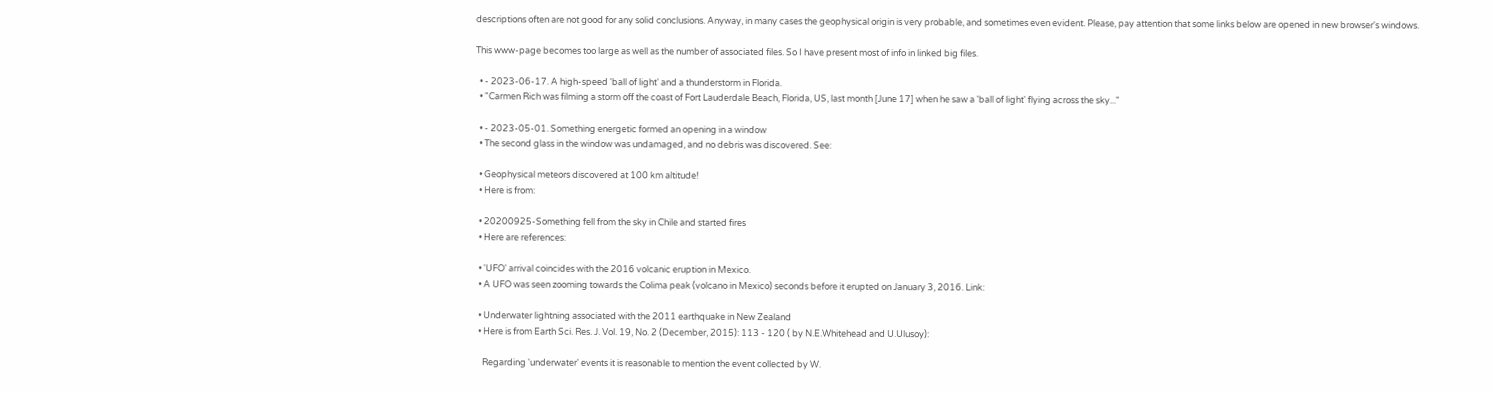descriptions often are not good for any solid conclusions. Anyway, in many cases the geophysical origin is very probable, and sometimes even evident. Please, pay attention that some links below are opened in new browser's windows.

This www-page becomes too large as well as the number of associated files. So I have present most of info in linked big files.

  • - 2023-06-17. A high-speed 'ball of light' and a thunderstorm in Florida.
  • "Carmen Rich was filming a storm off the coast of Fort Lauderdale Beach, Florida, US, last month [June 17] when he saw a 'ball of light' flying across the sky..."

  • - 2023-05-01. Something energetic formed an opening in a window
  • The second glass in the window was undamaged, and no debris was discovered. See:

  • Geophysical meteors discovered at 100 km altitude!
  • Here is from:

  • 20200925-Something fell from the sky in Chile and started fires
  • Here are references:

  • 'UFO' arrival coincides with the 2016 volcanic eruption in Mexico.
  • A UFO was seen zooming towards the Colima peak (volcano in Mexico) seconds before it erupted on January 3, 2016. Link:

  • Underwater lightning associated with the 2011 earthquake in New Zealand
  • Here is from Earth Sci. Res. J. Vol. 19, No. 2 (December, 2015): 113 - 120 ( by N.E.Whitehead and U.Ulusoy):

    Regarding 'underwater' events it is reasonable to mention the event collected by W.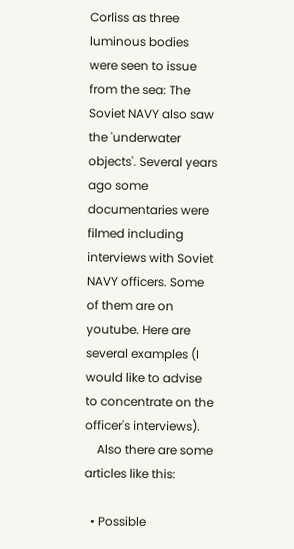Corliss as three luminous bodies were seen to issue from the sea: The Soviet NAVY also saw the 'underwater objects'. Several years ago some documentaries were filmed including interviews with Soviet NAVY officers. Some of them are on youtube. Here are several examples (I would like to advise to concentrate on the officer's interviews).
    Also there are some articles like this:

  • Possible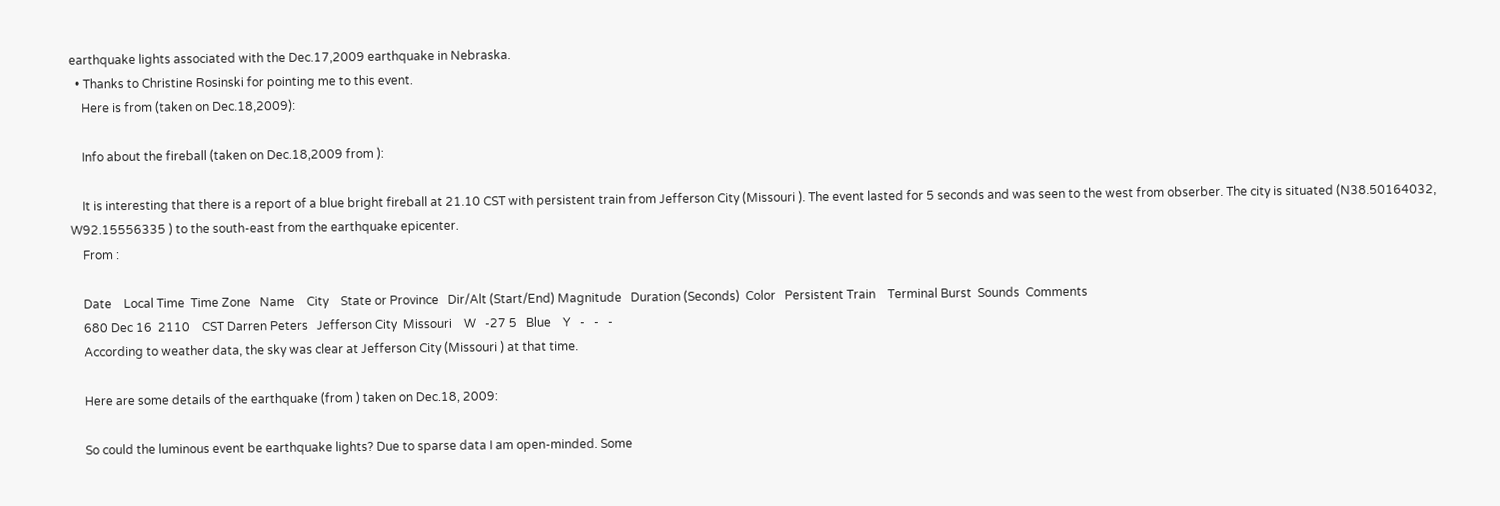earthquake lights associated with the Dec.17,2009 earthquake in Nebraska.
  • Thanks to Christine Rosinski for pointing me to this event.
    Here is from (taken on Dec.18,2009):

    Info about the fireball (taken on Dec.18,2009 from ):

    It is interesting that there is a report of a blue bright fireball at 21.10 CST with persistent train from Jefferson City (Missouri ). The event lasted for 5 seconds and was seen to the west from obserber. The city is situated (N38.50164032, W92.15556335 ) to the south-east from the earthquake epicenter.
    From :

    Date    Local Time  Time Zone   Name    City    State or Province   Dir/Alt (Start/End) Magnitude   Duration (Seconds)  Color   Persistent Train    Terminal Burst  Sounds  Comments
    680 Dec 16  2110    CST Darren Peters   Jefferson City  Missouri    W   -27 5   Blue    Y   -   -   -
    According to weather data, the sky was clear at Jefferson City (Missouri ) at that time.

    Here are some details of the earthquake (from ) taken on Dec.18, 2009:

    So could the luminous event be earthquake lights? Due to sparse data I am open-minded. Some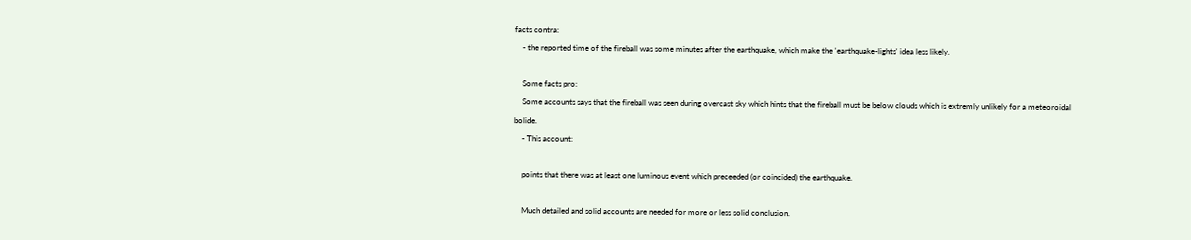facts contra:
    - the reported time of the fireball was some minutes after the earthquake, which make the 'earthquake-lights' idea less likely.

    Some facts pro:
    Some accounts says that the fireball was seen during overcast sky which hints that the fireball must be below clouds which is extremly unlikely for a meteoroidal bolide.
    - This account:

    points that there was at least one luminous event which preceeded (or coincided) the earthquake.

    Much detailed and solid accounts are needed for more or less solid conclusion.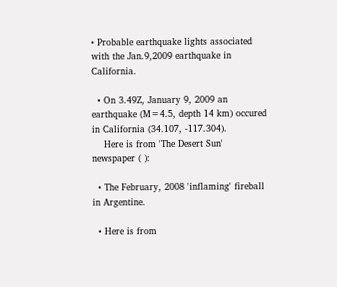• Probable earthquake lights associated with the Jan.9,2009 earthquake in California.

  • On 3.49Z, January 9, 2009 an earthquake (M=4.5, depth 14 km) occured in California (34.107, -117.304).
    Here is from 'The Desert Sun' newspaper ( ):

  • The February, 2008 'inflaming' fireball in Argentine.

  • Here is from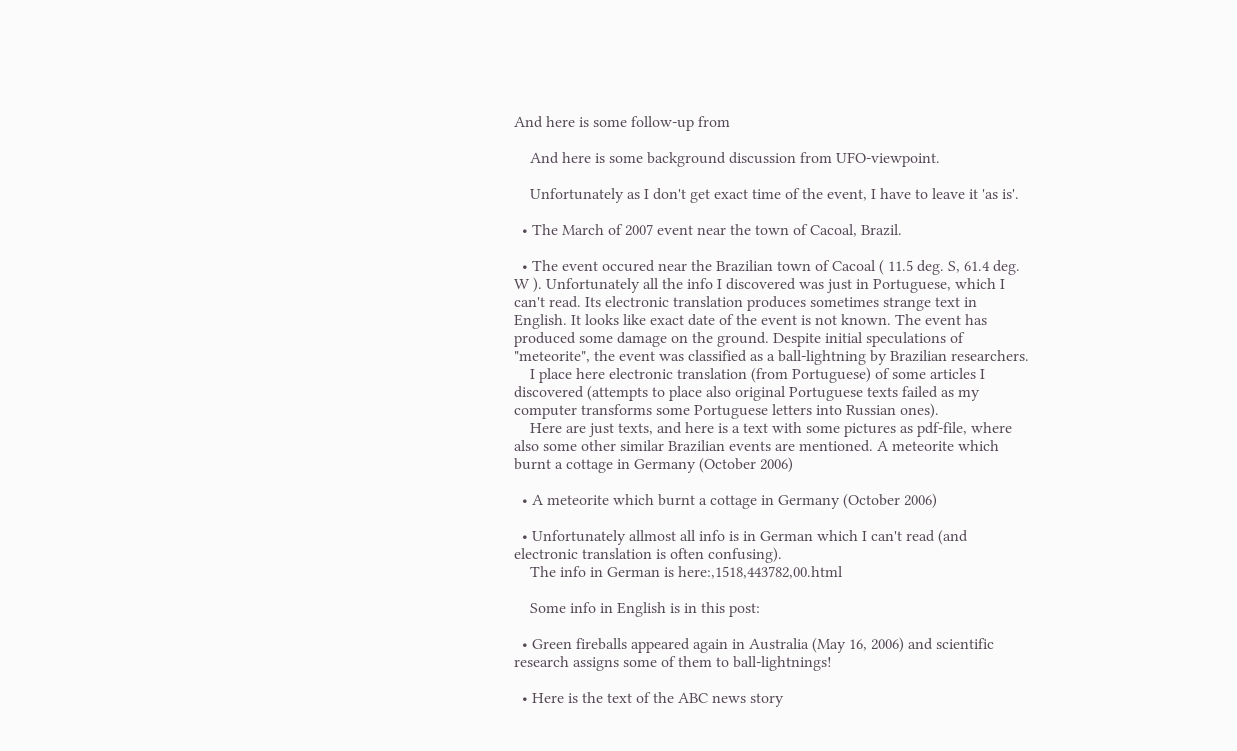And here is some follow-up from

    And here is some background discussion from UFO-viewpoint.

    Unfortunately as I don't get exact time of the event, I have to leave it 'as is'.

  • The March of 2007 event near the town of Cacoal, Brazil.

  • The event occured near the Brazilian town of Cacoal ( 11.5 deg. S, 61.4 deg. W ). Unfortunately all the info I discovered was just in Portuguese, which I can't read. Its electronic translation produces sometimes strange text in English. It looks like exact date of the event is not known. The event has produced some damage on the ground. Despite initial speculations of "meteorite", the event was classified as a ball-lightning by Brazilian researchers.
    I place here electronic translation (from Portuguese) of some articles I discovered (attempts to place also original Portuguese texts failed as my computer transforms some Portuguese letters into Russian ones).
    Here are just texts, and here is a text with some pictures as pdf-file, where also some other similar Brazilian events are mentioned. A meteorite which burnt a cottage in Germany (October 2006)

  • A meteorite which burnt a cottage in Germany (October 2006)

  • Unfortunately allmost all info is in German which I can't read (and electronic translation is often confusing).
    The info in German is here:,1518,443782,00.html

    Some info in English is in this post:

  • Green fireballs appeared again in Australia (May 16, 2006) and scientific research assigns some of them to ball-lightnings!

  • Here is the text of the ABC news story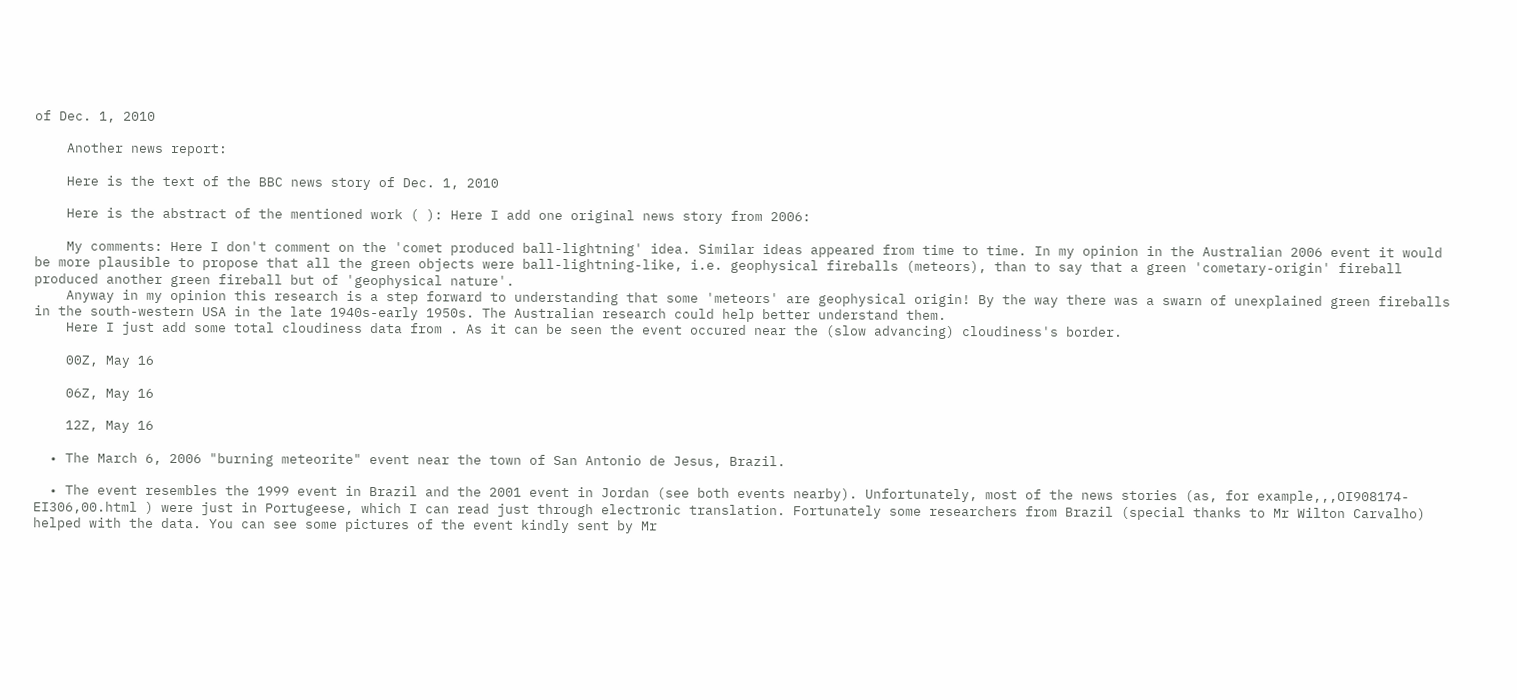of Dec. 1, 2010

    Another news report:

    Here is the text of the BBC news story of Dec. 1, 2010

    Here is the abstract of the mentioned work ( ): Here I add one original news story from 2006:

    My comments: Here I don't comment on the 'comet produced ball-lightning' idea. Similar ideas appeared from time to time. In my opinion in the Australian 2006 event it would be more plausible to propose that all the green objects were ball-lightning-like, i.e. geophysical fireballs (meteors), than to say that a green 'cometary-origin' fireball produced another green fireball but of 'geophysical nature'.
    Anyway in my opinion this research is a step forward to understanding that some 'meteors' are geophysical origin! By the way there was a swarn of unexplained green fireballs in the south-western USA in the late 1940s-early 1950s. The Australian research could help better understand them.
    Here I just add some total cloudiness data from . As it can be seen the event occured near the (slow advancing) cloudiness's border.

    00Z, May 16

    06Z, May 16

    12Z, May 16

  • The March 6, 2006 "burning meteorite" event near the town of San Antonio de Jesus, Brazil.

  • The event resembles the 1999 event in Brazil and the 2001 event in Jordan (see both events nearby). Unfortunately, most of the news stories (as, for example,,,OI908174-EI306,00.html ) were just in Portugeese, which I can read just through electronic translation. Fortunately some researchers from Brazil (special thanks to Mr Wilton Carvalho) helped with the data. You can see some pictures of the event kindly sent by Mr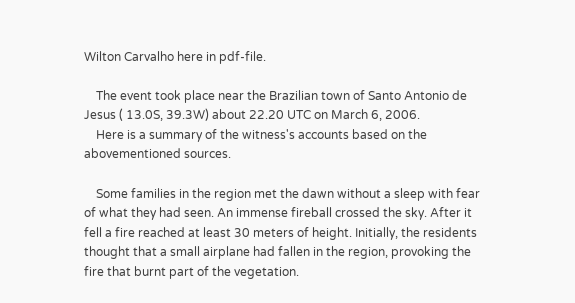Wilton Carvalho here in pdf-file.

    The event took place near the Brazilian town of Santo Antonio de Jesus ( 13.0S, 39.3W) about 22.20 UTC on March 6, 2006.
    Here is a summary of the witness's accounts based on the abovementioned sources.

    Some families in the region met the dawn without a sleep with fear of what they had seen. An immense fireball crossed the sky. After it fell a fire reached at least 30 meters of height. Initially, the residents thought that a small airplane had fallen in the region, provoking the fire that burnt part of the vegetation.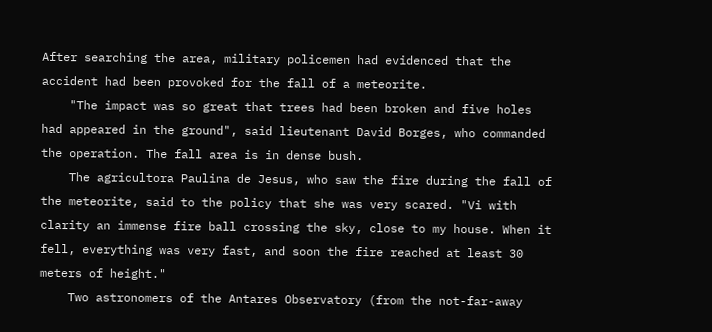After searching the area, military policemen had evidenced that the accident had been provoked for the fall of a meteorite.
    "The impact was so great that trees had been broken and five holes had appeared in the ground", said lieutenant David Borges, who commanded the operation. The fall area is in dense bush.
    The agricultora Paulina de Jesus, who saw the fire during the fall of the meteorite, said to the policy that she was very scared. "Vi with clarity an immense fire ball crossing the sky, close to my house. When it fell, everything was very fast, and soon the fire reached at least 30 meters of height."
    Two astronomers of the Antares Observatory (from the not-far-away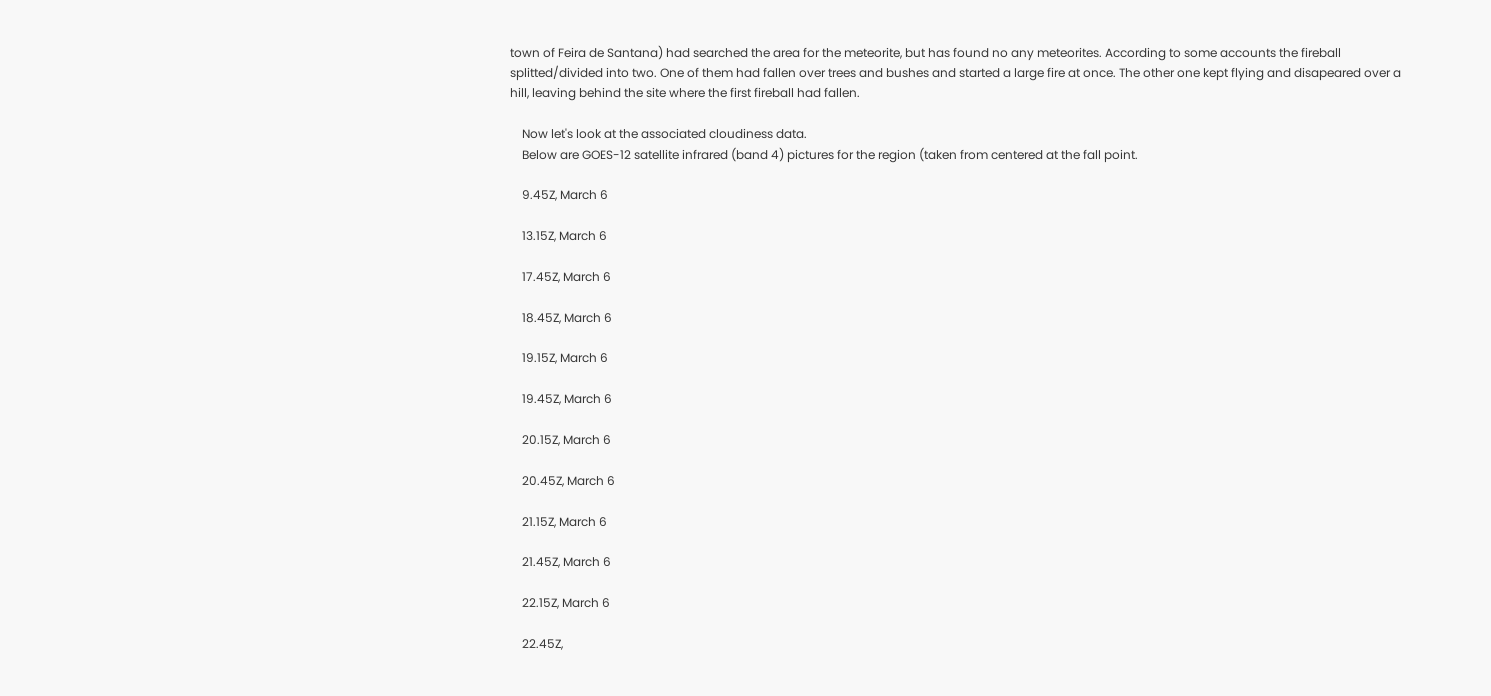town of Feira de Santana) had searched the area for the meteorite, but has found no any meteorites. According to some accounts the fireball splitted/divided into two. One of them had fallen over trees and bushes and started a large fire at once. The other one kept flying and disapeared over a hill, leaving behind the site where the first fireball had fallen.

    Now let's look at the associated cloudiness data.
    Below are GOES-12 satellite infrared (band 4) pictures for the region (taken from centered at the fall point.

    9.45Z, March 6

    13.15Z, March 6

    17.45Z, March 6

    18.45Z, March 6

    19.15Z, March 6

    19.45Z, March 6

    20.15Z, March 6

    20.45Z, March 6

    21.15Z, March 6

    21.45Z, March 6

    22.15Z, March 6

    22.45Z,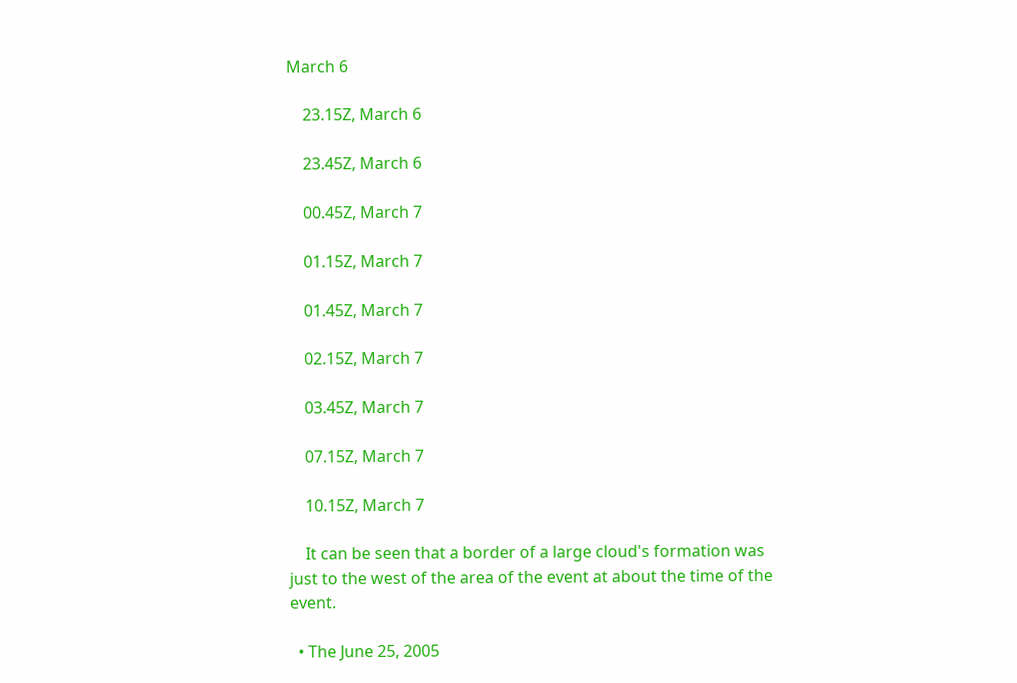March 6

    23.15Z, March 6

    23.45Z, March 6

    00.45Z, March 7

    01.15Z, March 7

    01.45Z, March 7

    02.15Z, March 7

    03.45Z, March 7

    07.15Z, March 7

    10.15Z, March 7

    It can be seen that a border of a large cloud's formation was just to the west of the area of the event at about the time of the event.

  • The June 25, 2005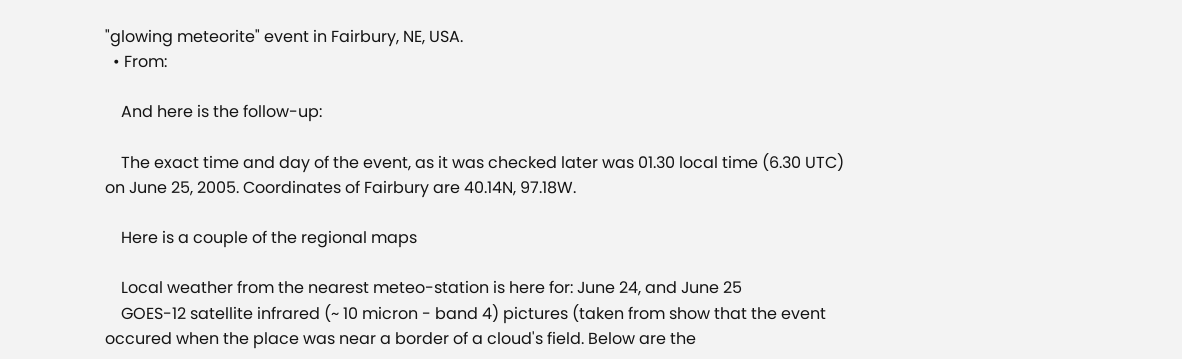"glowing meteorite" event in Fairbury, NE, USA.
  • From:

    And here is the follow-up:

    The exact time and day of the event, as it was checked later was 01.30 local time (6.30 UTC) on June 25, 2005. Coordinates of Fairbury are 40.14N, 97.18W.

    Here is a couple of the regional maps

    Local weather from the nearest meteo-station is here for: June 24, and June 25
    GOES-12 satellite infrared (~ 10 micron - band 4) pictures (taken from show that the event occured when the place was near a border of a cloud's field. Below are the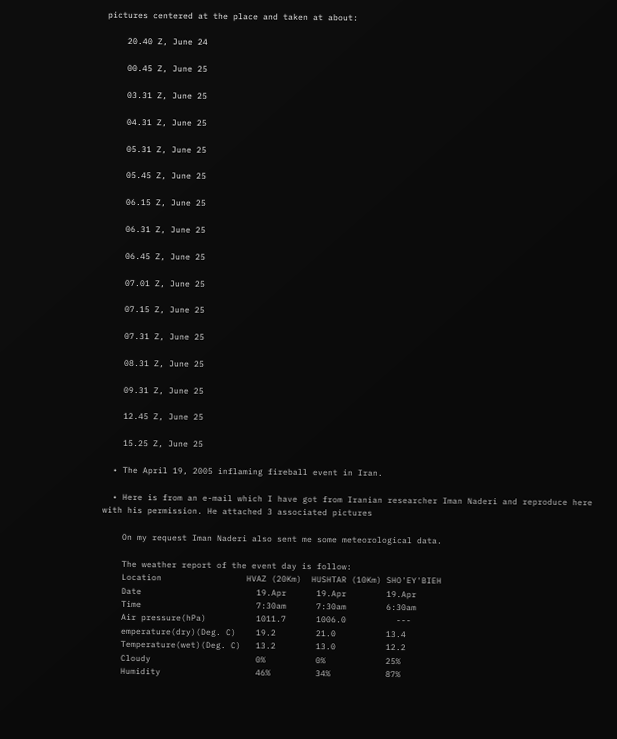pictures centered at the place and taken at about:

    20.40 Z, June 24

    00.45 Z, June 25

    03.31 Z, June 25

    04.31 Z, June 25

    05.31 Z, June 25

    05.45 Z, June 25

    06.15 Z, June 25

    06.31 Z, June 25

    06.45 Z, June 25

    07.01 Z, June 25

    07.15 Z, June 25

    07.31 Z, June 25

    08.31 Z, June 25

    09.31 Z, June 25

    12.45 Z, June 25

    15.25 Z, June 25

  • The April 19, 2005 inflaming fireball event in Iran.

  • Here is from an e-mail which I have got from Iranian researcher Iman Naderi and reproduce here with his permission. He attached 3 associated pictures

    On my request Iman Naderi also sent me some meteorological data.

    The weather report of the event day is follow:
    Location                 HVAZ (20Km)  HUSHTAR (10Km) SHO'EY'BIEH
    Date                       19.Apr      19.Apr        19.Apr
    Time                       7:30am      7:30am        6:30am
    Air pressure(hPa)          1011.7      1006.0          ---
    emperature(dry)(Deg. C)    19.2        21.0          13.4
    Temperature(wet)(Deg. C)   13.2        13.0          12.2
    Cloudy                     0%          0%            25%
    Humidity                   46%         34%           87%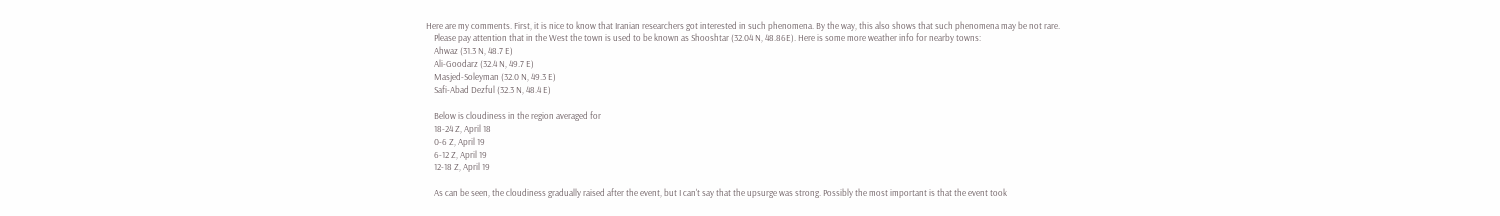Here are my comments. First, it is nice to know that Iranian researchers got interested in such phenomena. By the way, this also shows that such phenomena may be not rare.
    Please pay attention that in the West the town is used to be known as Shooshtar (32.04 N, 48.86E). Here is some more weather info for nearby towns:
    Ahwaz (31.3 N, 48.7 E)
    Ali-Goodarz (32.4 N, 49.7 E)
    Masjed-Soleyman (32.0 N, 49.3 E)
    Safi-Abad Dezful (32.3 N, 48.4 E)

    Below is cloudiness in the region averaged for
    18-24 Z, April 18
    0-6 Z, April 19
    6-12 Z, April 19
    12-18 Z, April 19

    As can be seen, the cloudiness gradually raised after the event, but I can't say that the upsurge was strong. Possibly the most important is that the event took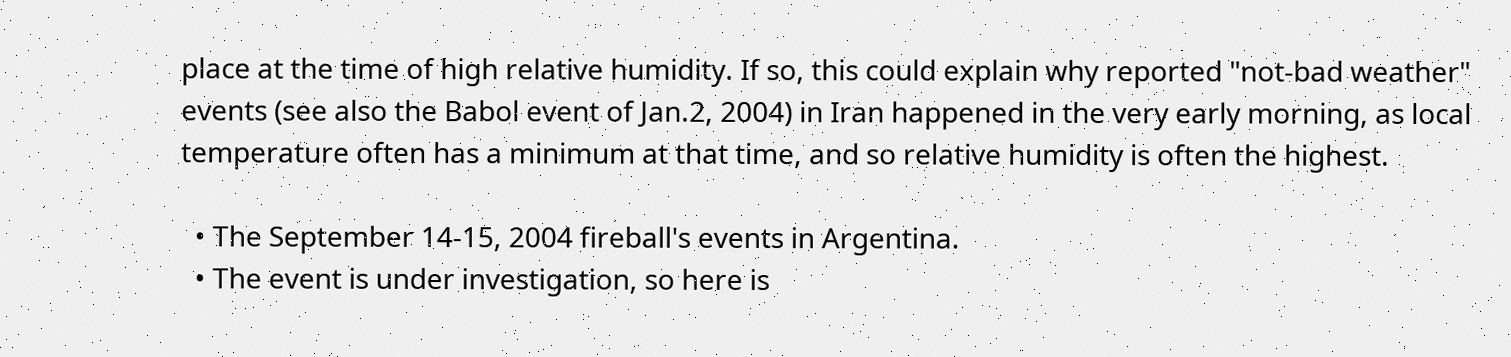place at the time of high relative humidity. If so, this could explain why reported "not-bad weather" events (see also the Babol event of Jan.2, 2004) in Iran happened in the very early morning, as local temperature often has a minimum at that time, and so relative humidity is often the highest.

  • The September 14-15, 2004 fireball's events in Argentina.
  • The event is under investigation, so here is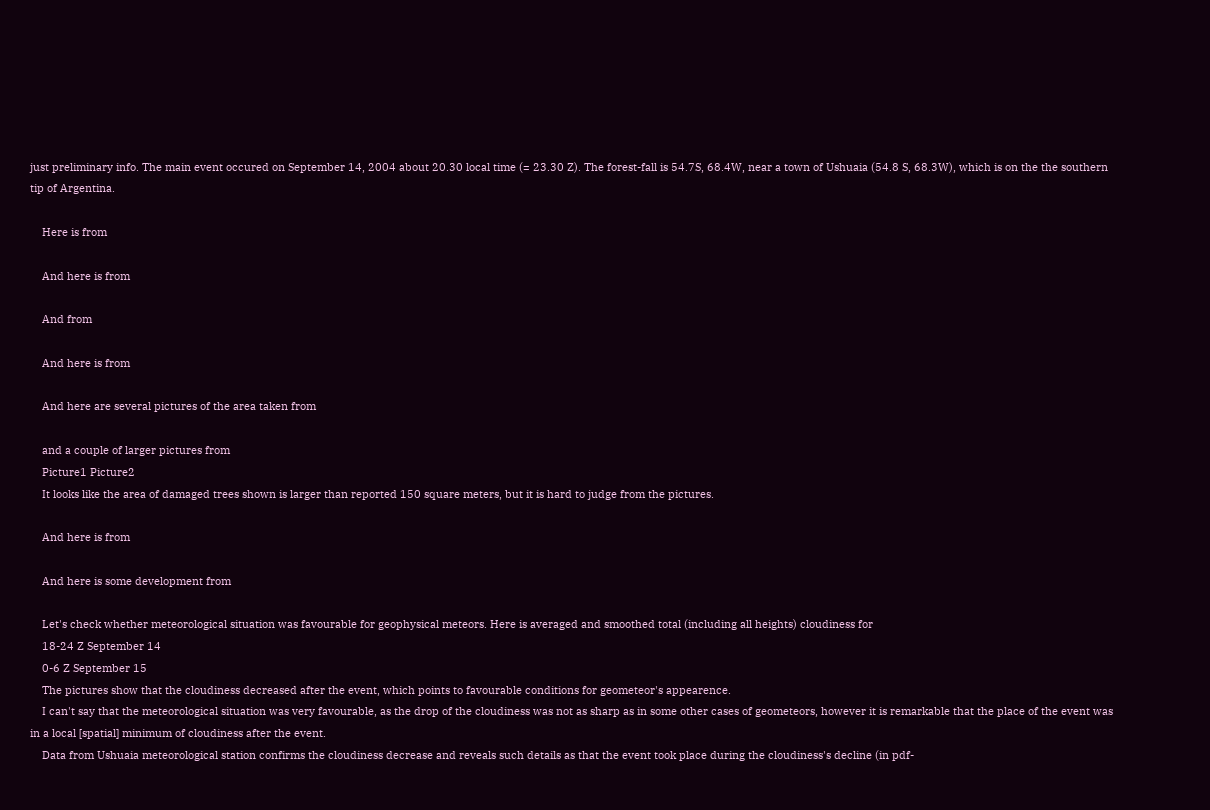just preliminary info. The main event occured on September 14, 2004 about 20.30 local time (= 23.30 Z). The forest-fall is 54.7S, 68.4W, near a town of Ushuaia (54.8 S, 68.3W), which is on the the southern tip of Argentina.

    Here is from

    And here is from

    And from

    And here is from

    And here are several pictures of the area taken from

    and a couple of larger pictures from
    Picture1 Picture2
    It looks like the area of damaged trees shown is larger than reported 150 square meters, but it is hard to judge from the pictures.

    And here is from

    And here is some development from

    Let's check whether meteorological situation was favourable for geophysical meteors. Here is averaged and smoothed total (including all heights) cloudiness for
    18-24 Z September 14
    0-6 Z September 15
    The pictures show that the cloudiness decreased after the event, which points to favourable conditions for geometeor's appearence.
    I can't say that the meteorological situation was very favourable, as the drop of the cloudiness was not as sharp as in some other cases of geometeors, however it is remarkable that the place of the event was in a local [spatial] minimum of cloudiness after the event.
    Data from Ushuaia meteorological station confirms the cloudiness decrease and reveals such details as that the event took place during the cloudiness's decline (in pdf-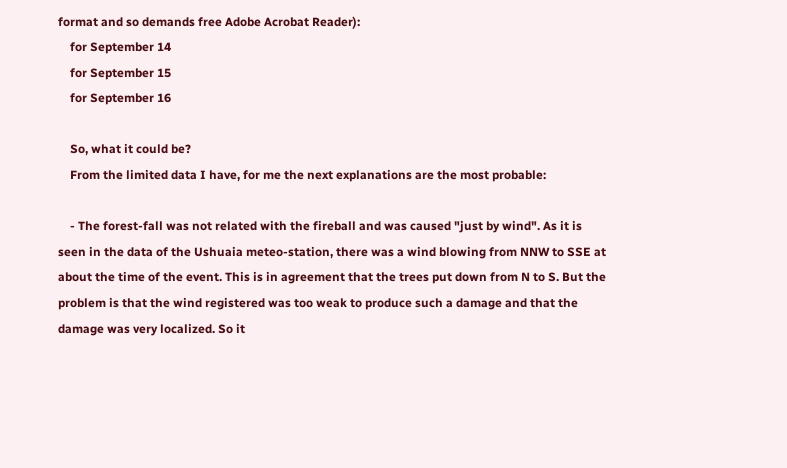format and so demands free Adobe Acrobat Reader):
    for September 14
    for September 15
    for September 16

    So, what it could be?
    From the limited data I have, for me the next explanations are the most probable:

    - The forest-fall was not related with the fireball and was caused "just by wind". As it is seen in the data of the Ushuaia meteo-station, there was a wind blowing from NNW to SSE at about the time of the event. This is in agreement that the trees put down from N to S. But the problem is that the wind registered was too weak to produce such a damage and that the damage was very localized. So it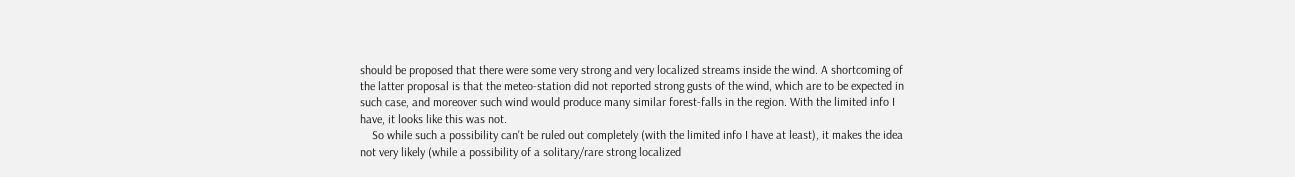should be proposed that there were some very strong and very localized streams inside the wind. A shortcoming of the latter proposal is that the meteo-station did not reported strong gusts of the wind, which are to be expected in such case, and moreover such wind would produce many similar forest-falls in the region. With the limited info I have, it looks like this was not.
    So while such a possibility can't be ruled out completely (with the limited info I have at least), it makes the idea not very likely (while a possibility of a solitary/rare strong localized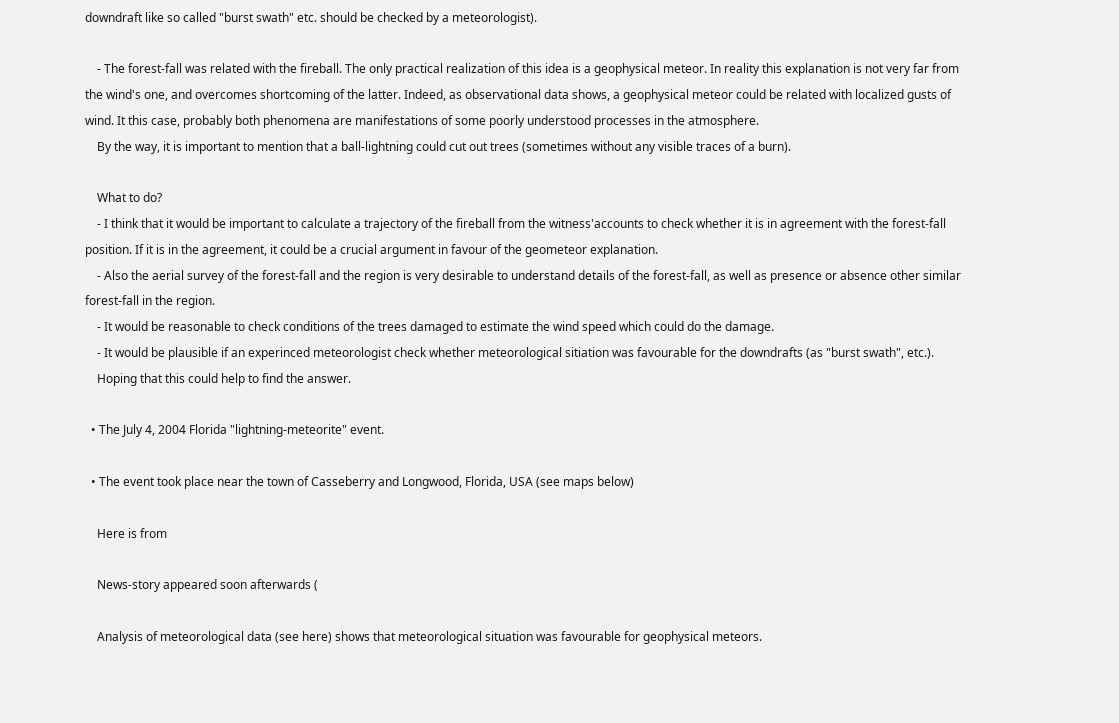downdraft like so called "burst swath" etc. should be checked by a meteorologist).

    - The forest-fall was related with the fireball. The only practical realization of this idea is a geophysical meteor. In reality this explanation is not very far from the wind's one, and overcomes shortcoming of the latter. Indeed, as observational data shows, a geophysical meteor could be related with localized gusts of wind. It this case, probably both phenomena are manifestations of some poorly understood processes in the atmosphere.
    By the way, it is important to mention that a ball-lightning could cut out trees (sometimes without any visible traces of a burn).

    What to do?
    - I think that it would be important to calculate a trajectory of the fireball from the witness'accounts to check whether it is in agreement with the forest-fall position. If it is in the agreement, it could be a crucial argument in favour of the geometeor explanation.
    - Also the aerial survey of the forest-fall and the region is very desirable to understand details of the forest-fall, as well as presence or absence other similar forest-fall in the region.
    - It would be reasonable to check conditions of the trees damaged to estimate the wind speed which could do the damage.
    - It would be plausible if an experinced meteorologist check whether meteorological sitiation was favourable for the downdrafts (as "burst swath", etc.).
    Hoping that this could help to find the answer.

  • The July 4, 2004 Florida "lightning-meteorite" event.

  • The event took place near the town of Casseberry and Longwood, Florida, USA (see maps below)

    Here is from

    News-story appeared soon afterwards (

    Analysis of meteorological data (see here) shows that meteorological situation was favourable for geophysical meteors.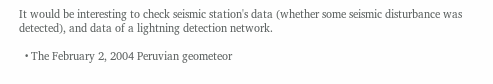It would be interesting to check seismic station's data (whether some seismic disturbance was detected), and data of a lightning detection network.

  • The February 2, 2004 Peruvian geometeor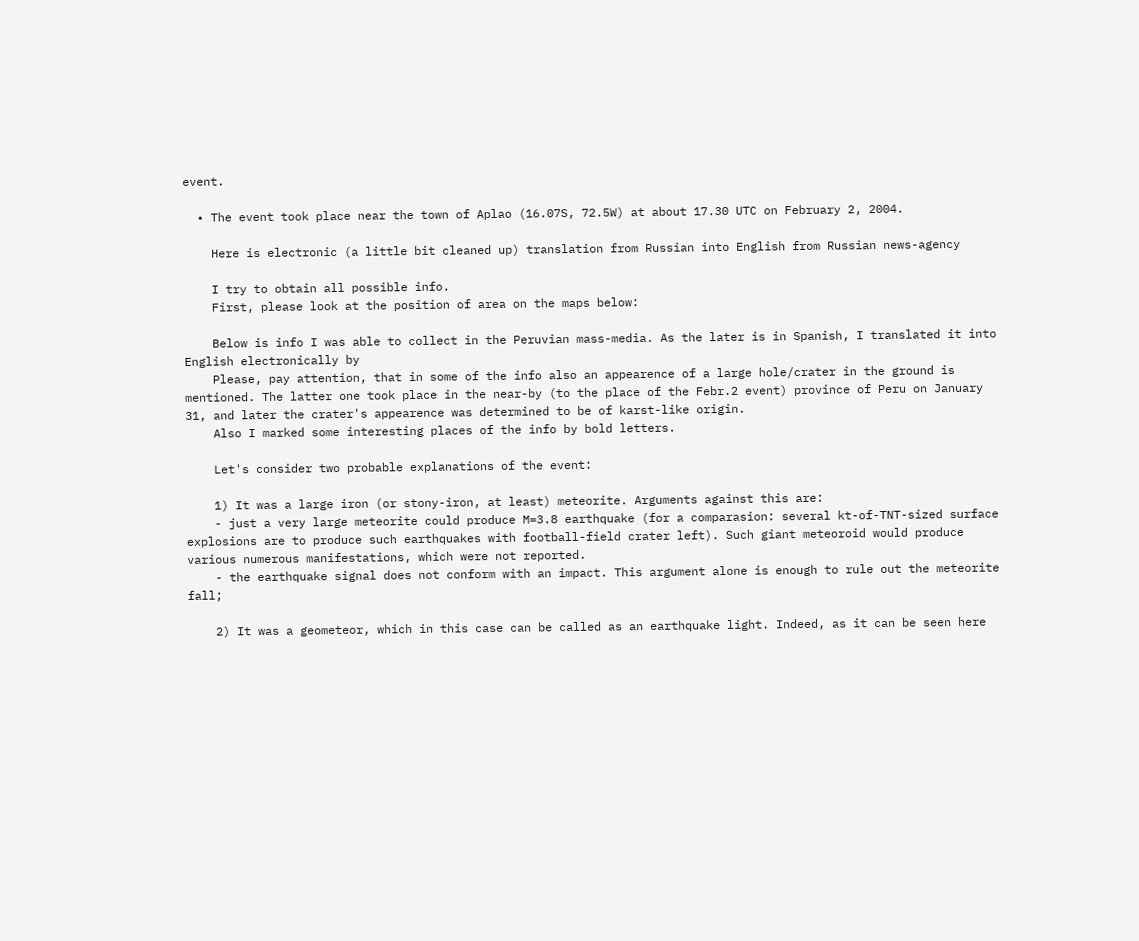event.

  • The event took place near the town of Aplao (16.07S, 72.5W) at about 17.30 UTC on February 2, 2004.

    Here is electronic (a little bit cleaned up) translation from Russian into English from Russian news-agency

    I try to obtain all possible info.
    First, please look at the position of area on the maps below:

    Below is info I was able to collect in the Peruvian mass-media. As the later is in Spanish, I translated it into English electronically by
    Please, pay attention, that in some of the info also an appearence of a large hole/crater in the ground is mentioned. The latter one took place in the near-by (to the place of the Febr.2 event) province of Peru on January 31, and later the crater's appearence was determined to be of karst-like origin.
    Also I marked some interesting places of the info by bold letters.

    Let's consider two probable explanations of the event:

    1) It was a large iron (or stony-iron, at least) meteorite. Arguments against this are:
    - just a very large meteorite could produce M=3.8 earthquake (for a comparasion: several kt-of-TNT-sized surface explosions are to produce such earthquakes with football-field crater left). Such giant meteoroid would produce various numerous manifestations, which were not reported.
    - the earthquake signal does not conform with an impact. This argument alone is enough to rule out the meteorite fall;

    2) It was a geometeor, which in this case can be called as an earthquake light. Indeed, as it can be seen here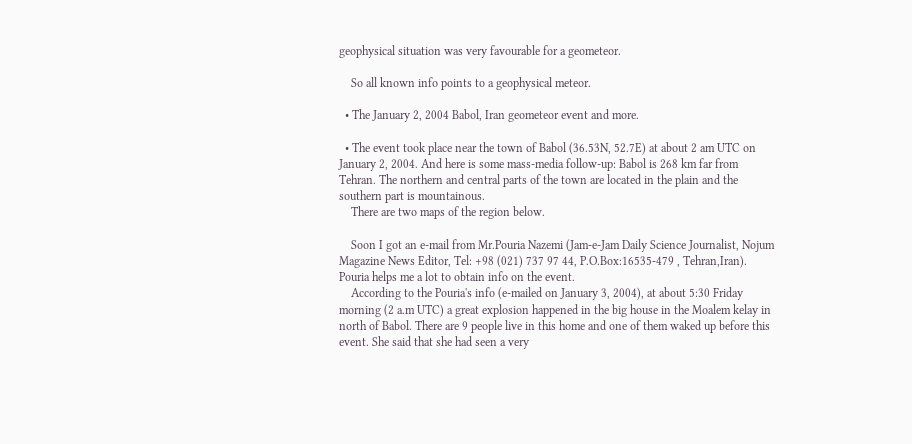geophysical situation was very favourable for a geometeor.

    So all known info points to a geophysical meteor.

  • The January 2, 2004 Babol, Iran geometeor event and more.

  • The event took place near the town of Babol (36.53N, 52.7E) at about 2 am UTC on January 2, 2004. And here is some mass-media follow-up: Babol is 268 km far from Tehran. The northern and central parts of the town are located in the plain and the southern part is mountainous.
    There are two maps of the region below.

    Soon I got an e-mail from Mr.Pouria Nazemi (Jam-e-Jam Daily Science Journalist, Nojum Magazine News Editor, Tel: +98 (021) 737 97 44, P.O.Box:16535-479 , Tehran,Iran). Pouria helps me a lot to obtain info on the event.
    According to the Pouria's info (e-mailed on January 3, 2004), at about 5:30 Friday morning (2 a.m UTC) a great explosion happened in the big house in the Moalem kelay in north of Babol. There are 9 people live in this home and one of them waked up before this event. She said that she had seen a very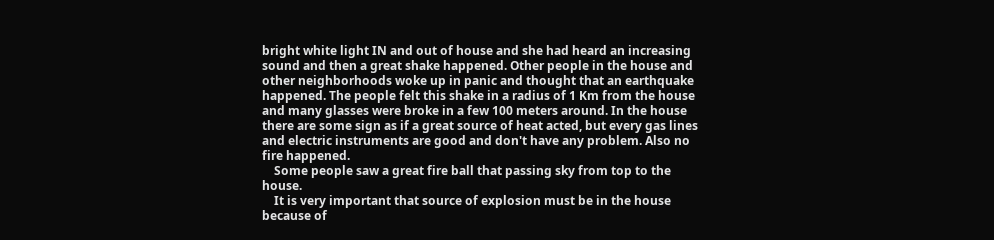bright white light IN and out of house and she had heard an increasing sound and then a great shake happened. Other people in the house and other neighborhoods woke up in panic and thought that an earthquake happened. The people felt this shake in a radius of 1 Km from the house and many glasses were broke in a few 100 meters around. In the house there are some sign as if a great source of heat acted, but every gas lines and electric instruments are good and don't have any problem. Also no fire happened.
    Some people saw a great fire ball that passing sky from top to the house.
    It is very important that source of explosion must be in the house because of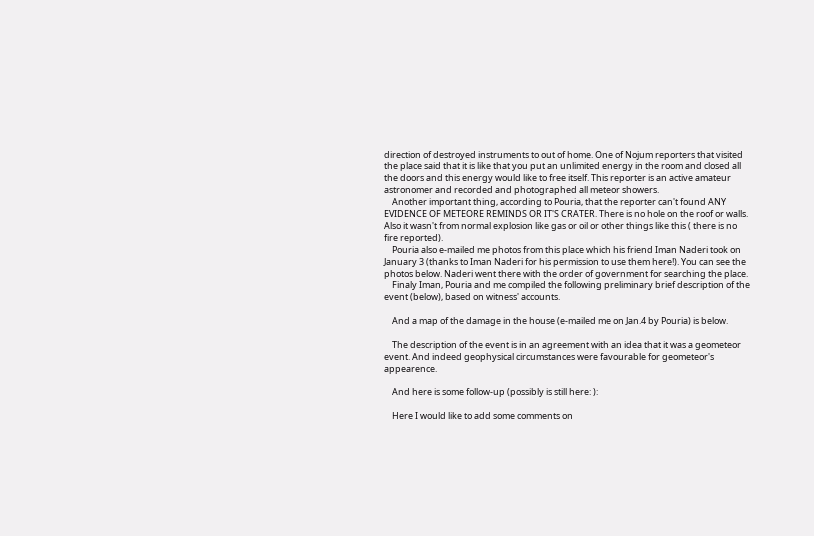direction of destroyed instruments to out of home. One of Nojum reporters that visited the place said that it is like that you put an unlimited energy in the room and closed all the doors and this energy would like to free itself. This reporter is an active amateur astronomer and recorded and photographed all meteor showers.
    Another important thing, according to Pouria, that the reporter can't found ANY EVIDENCE OF METEORE REMINDS OR IT'S CRATER. There is no hole on the roof or walls. Also it wasn't from normal explosion like gas or oil or other things like this ( there is no fire reported).
    Pouria also e-mailed me photos from this place which his friend Iman Naderi took on January 3 (thanks to Iman Naderi for his permission to use them here!). You can see the photos below. Naderi went there with the order of government for searching the place.
    Finaly Iman, Pouria and me compiled the following preliminary brief description of the event (below), based on witness' accounts.

    And a map of the damage in the house (e-mailed me on Jan.4 by Pouria) is below.

    The description of the event is in an agreement with an idea that it was a geometeor event. And indeed geophysical circumstances were favourable for geometeor's appearence.

    And here is some follow-up (possibly is still here: ):

    Here I would like to add some comments on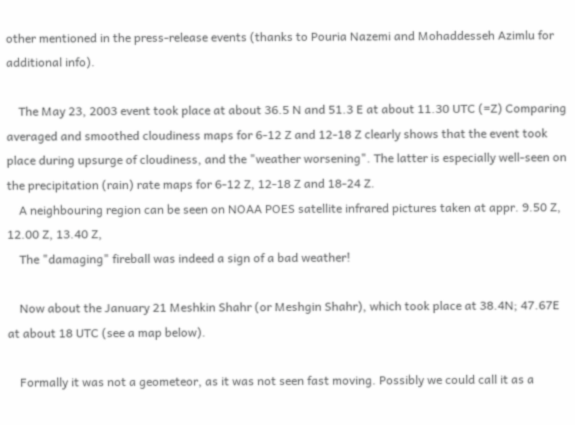other mentioned in the press-release events (thanks to Pouria Nazemi and Mohaddesseh Azimlu for additional info).

    The May 23, 2003 event took place at about 36.5 N and 51.3 E at about 11.30 UTC (=Z) Comparing averaged and smoothed cloudiness maps for 6-12 Z and 12-18 Z clearly shows that the event took place during upsurge of cloudiness, and the "weather worsening". The latter is especially well-seen on the precipitation (rain) rate maps for 6-12 Z, 12-18 Z and 18-24 Z.
    A neighbouring region can be seen on NOAA POES satellite infrared pictures taken at appr. 9.50 Z, 12.00 Z, 13.40 Z,
    The "damaging" fireball was indeed a sign of a bad weather!

    Now about the January 21 Meshkin Shahr (or Meshgin Shahr), which took place at 38.4N; 47.67E at about 18 UTC (see a map below).

    Formally it was not a geometeor, as it was not seen fast moving. Possibly we could call it as a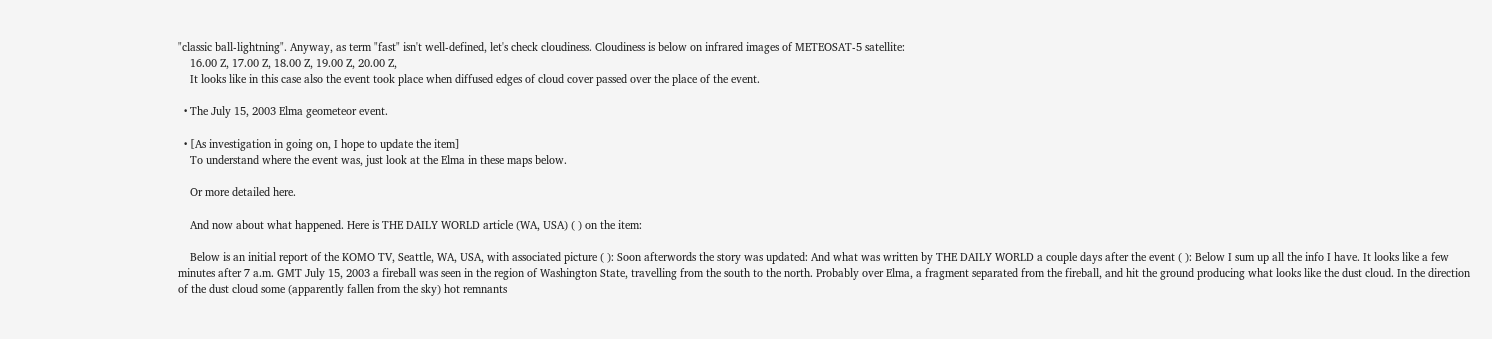"classic ball-lightning". Anyway, as term "fast" isn't well-defined, let's check cloudiness. Cloudiness is below on infrared images of METEOSAT-5 satellite:
    16.00 Z, 17.00 Z, 18.00 Z, 19.00 Z, 20.00 Z,
    It looks like in this case also the event took place when diffused edges of cloud cover passed over the place of the event.

  • The July 15, 2003 Elma geometeor event.

  • [As investigation in going on, I hope to update the item]
    To understand where the event was, just look at the Elma in these maps below.

    Or more detailed here.

    And now about what happened. Here is THE DAILY WORLD article (WA, USA) ( ) on the item:

    Below is an initial report of the KOMO TV, Seattle, WA, USA, with associated picture ( ): Soon afterwords the story was updated: And what was written by THE DAILY WORLD a couple days after the event ( ): Below I sum up all the info I have. It looks like a few minutes after 7 a.m. GMT July 15, 2003 a fireball was seen in the region of Washington State, travelling from the south to the north. Probably over Elma, a fragment separated from the fireball, and hit the ground producing what looks like the dust cloud. In the direction of the dust cloud some (apparently fallen from the sky) hot remnants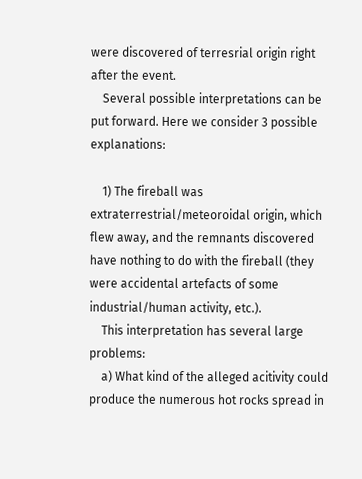were discovered of terresrial origin right after the event.
    Several possible interpretations can be put forward. Here we consider 3 possible explanations:

    1) The fireball was extraterrestrial/meteoroidal origin, which flew away, and the remnants discovered have nothing to do with the fireball (they were accidental artefacts of some industrial/human activity, etc.).
    This interpretation has several large problems:
    a) What kind of the alleged acitivity could produce the numerous hot rocks spread in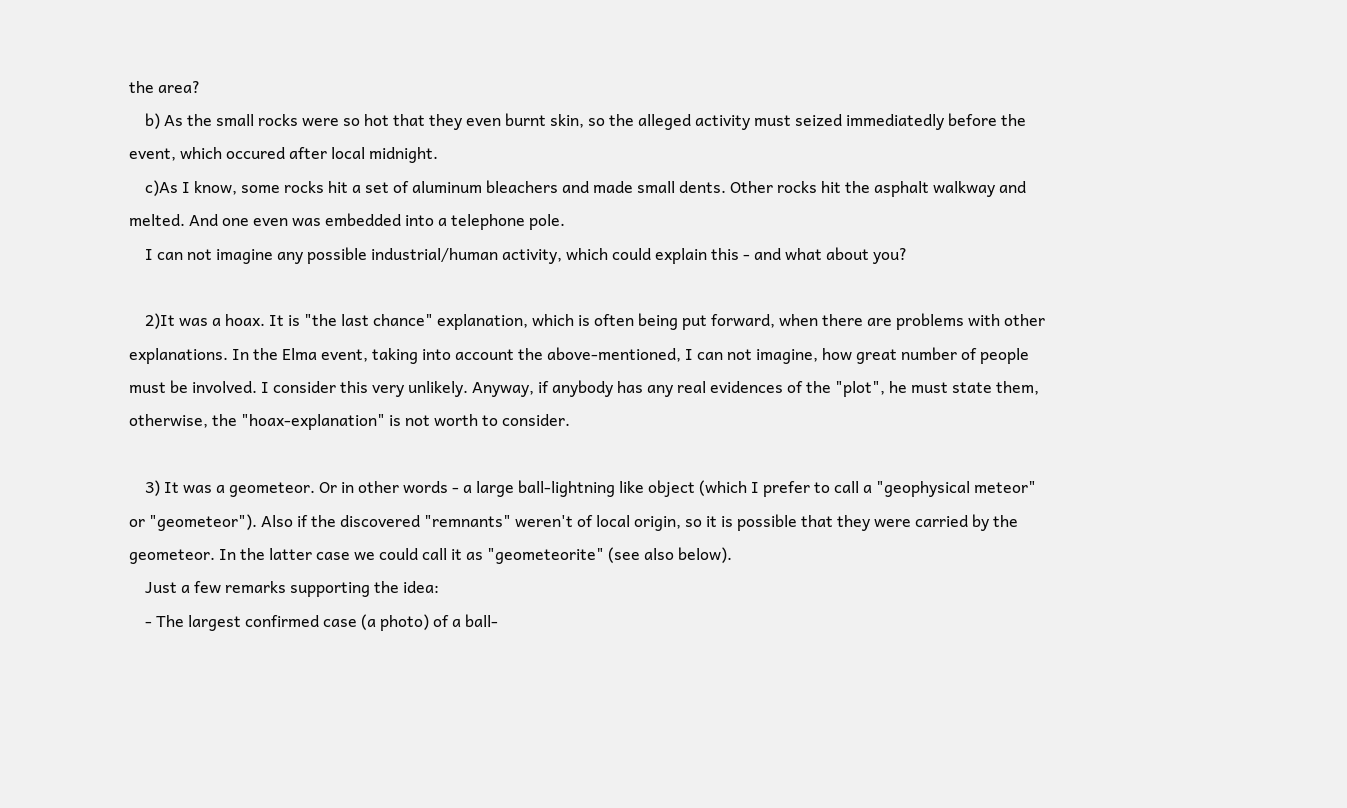the area?
    b) As the small rocks were so hot that they even burnt skin, so the alleged activity must seized immediatedly before the event, which occured after local midnight.
    c)As I know, some rocks hit a set of aluminum bleachers and made small dents. Other rocks hit the asphalt walkway and melted. And one even was embedded into a telephone pole.
    I can not imagine any possible industrial/human activity, which could explain this - and what about you?

    2)It was a hoax. It is "the last chance" explanation, which is often being put forward, when there are problems with other explanations. In the Elma event, taking into account the above-mentioned, I can not imagine, how great number of people must be involved. I consider this very unlikely. Anyway, if anybody has any real evidences of the "plot", he must state them, otherwise, the "hoax-explanation" is not worth to consider.

    3) It was a geometeor. Or in other words - a large ball-lightning like object (which I prefer to call a "geophysical meteor" or "geometeor"). Also if the discovered "remnants" weren't of local origin, so it is possible that they were carried by the geometeor. In the latter case we could call it as "geometeorite" (see also below).
    Just a few remarks supporting the idea:
    - The largest confirmed case (a photo) of a ball-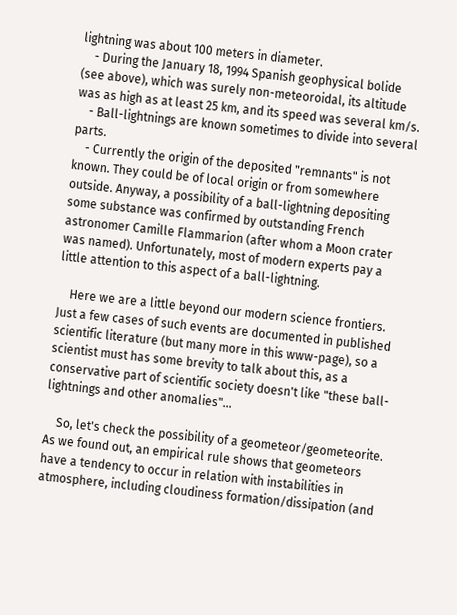lightning was about 100 meters in diameter.
    - During the January 18, 1994 Spanish geophysical bolide (see above), which was surely non-meteoroidal, its altitude was as high as at least 25 km, and its speed was several km/s.
    - Ball-lightnings are known sometimes to divide into several parts.
    - Currently the origin of the deposited "remnants" is not known. They could be of local origin or from somewhere outside. Anyway, a possibility of a ball-lightning depositing some substance was confirmed by outstanding French astronomer Camille Flammarion (after whom a Moon crater was named). Unfortunately, most of modern experts pay a little attention to this aspect of a ball-lightning.

    Here we are a little beyond our modern science frontiers. Just a few cases of such events are documented in published scientific literature (but many more in this www-page), so a scientist must has some brevity to talk about this, as a conservative part of scientific society doesn't like "these ball-lightnings and other anomalies"...

    So, let's check the possibility of a geometeor/geometeorite. As we found out, an empirical rule shows that geometeors have a tendency to occur in relation with instabilities in atmosphere, including cloudiness formation/dissipation (and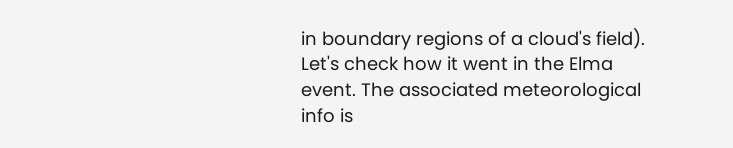in boundary regions of a cloud's field). Let's check how it went in the Elma event. The associated meteorological info is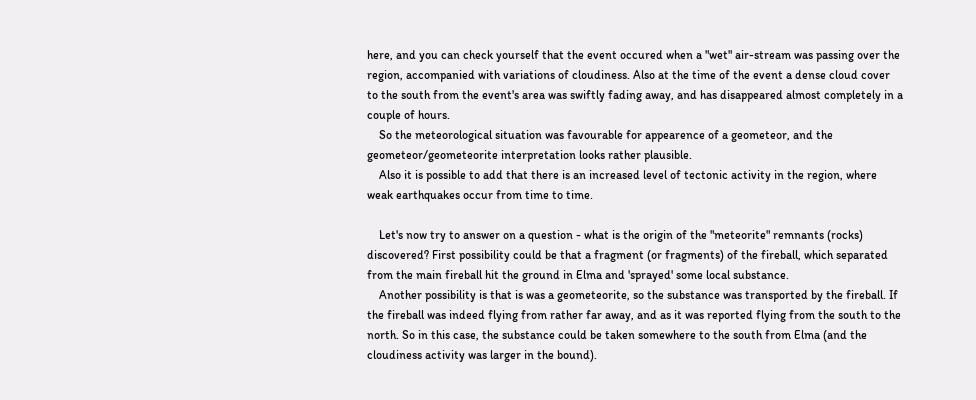here, and you can check yourself that the event occured when a "wet" air-stream was passing over the region, accompanied with variations of cloudiness. Also at the time of the event a dense cloud cover to the south from the event's area was swiftly fading away, and has disappeared almost completely in a couple of hours.
    So the meteorological situation was favourable for appearence of a geometeor, and the geometeor/geometeorite interpretation looks rather plausible.
    Also it is possible to add that there is an increased level of tectonic activity in the region, where weak earthquakes occur from time to time.

    Let's now try to answer on a question - what is the origin of the "meteorite" remnants (rocks) discovered? First possibility could be that a fragment (or fragments) of the fireball, which separated from the main fireball hit the ground in Elma and 'sprayed' some local substance.
    Another possibility is that is was a geometeorite, so the substance was transported by the fireball. If the fireball was indeed flying from rather far away, and as it was reported flying from the south to the north. So in this case, the substance could be taken somewhere to the south from Elma (and the cloudiness activity was larger in the bound).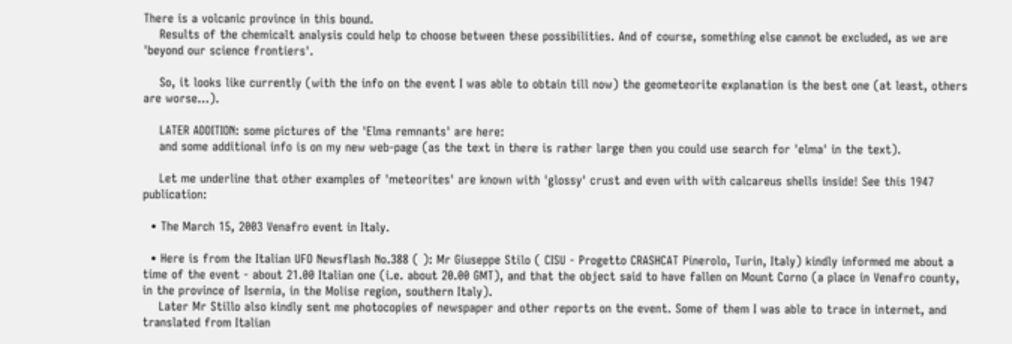There is a volcanic province in this bound.
    Results of the chemicalt analysis could help to choose between these possibilities. And of course, something else cannot be excluded, as we are 'beyond our science frontiers'.

    So, it looks like currently (with the info on the event I was able to obtain till now) the geometeorite explanation is the best one (at least, others are worse...).

    LATER ADDITION: some pictures of the 'Elma remnants' are here:
    and some additional info is on my new web-page (as the text in there is rather large then you could use search for 'elma' in the text).

    Let me underline that other examples of 'meteorites' are known with 'glossy' crust and even with with calcareus shells inside! See this 1947 publication:

  • The March 15, 2003 Venafro event in Italy.

  • Here is from the Italian UFO Newsflash No.388 ( ): Mr Giuseppe Stilo ( CISU - Progetto CRASHCAT Pinerolo, Turin, Italy) kindly informed me about a time of the event - about 21.00 Italian one (i.e. about 20.00 GMT), and that the object said to have fallen on Mount Corno (a place in Venafro county, in the province of Isernia, in the Molise region, southern Italy).
    Later Mr Stillo also kindly sent me photocopies of newspaper and other reports on the event. Some of them I was able to trace in internet, and translated from Italian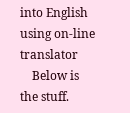into English using on-line translator
    Below is the stuff.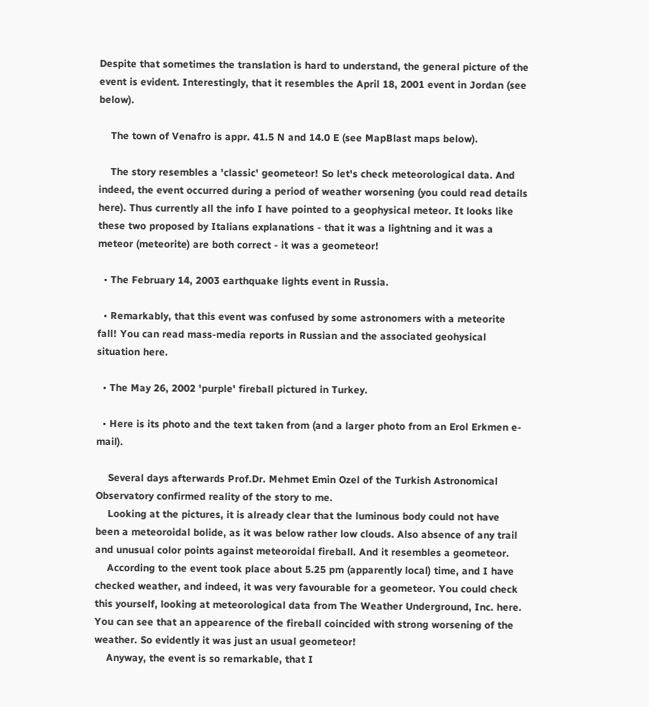Despite that sometimes the translation is hard to understand, the general picture of the event is evident. Interestingly, that it resembles the April 18, 2001 event in Jordan (see below).

    The town of Venafro is appr. 41.5 N and 14.0 E (see MapBlast maps below).

    The story resembles a 'classic' geometeor! So let's check meteorological data. And indeed, the event occurred during a period of weather worsening (you could read details here). Thus currently all the info I have pointed to a geophysical meteor. It looks like these two proposed by Italians explanations - that it was a lightning and it was a meteor (meteorite) are both correct - it was a geometeor!

  • The February 14, 2003 earthquake lights event in Russia.

  • Remarkably, that this event was confused by some astronomers with a meteorite fall! You can read mass-media reports in Russian and the associated geohysical situation here.

  • The May 26, 2002 'purple' fireball pictured in Turkey.

  • Here is its photo and the text taken from (and a larger photo from an Erol Erkmen e-mail).

    Several days afterwards Prof.Dr. Mehmet Emin Ozel of the Turkish Astronomical Observatory confirmed reality of the story to me.
    Looking at the pictures, it is already clear that the luminous body could not have been a meteoroidal bolide, as it was below rather low clouds. Also absence of any trail and unusual color points against meteoroidal fireball. And it resembles a geometeor.
    According to the event took place about 5.25 pm (apparently local) time, and I have checked weather, and indeed, it was very favourable for a geometeor. You could check this yourself, looking at meteorological data from The Weather Underground, Inc. here. You can see that an appearence of the fireball coincided with strong worsening of the weather. So evidently it was just an usual geometeor!
    Anyway, the event is so remarkable, that I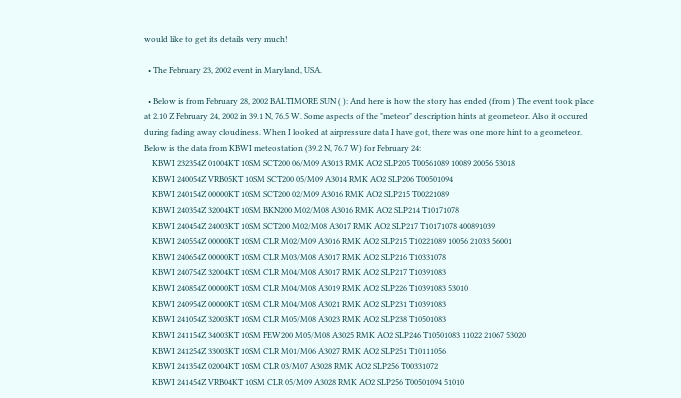would like to get its details very much!

  • The February 23, 2002 event in Maryland, USA.

  • Below is from February 28, 2002 BALTIMORE SUN ( ): And here is how the story has ended (from ) The event took place at 2.10 Z February 24, 2002 in 39.1 N, 76.5 W. Some aspects of the "meteor" description hints at geometeor. Also it occured during fading away cloudiness. When I looked at airpressure data I have got, there was one more hint to a geometeor. Below is the data from KBWI meteostation (39.2 N, 76.7 W) for February 24:
    KBWI 232354Z 01004KT 10SM SCT200 06/M09 A3013 RMK AO2 SLP205 T00561089 10089 20056 53018
    KBWI 240054Z VRB05KT 10SM SCT200 05/M09 A3014 RMK AO2 SLP206 T00501094
    KBWI 240154Z 00000KT 10SM SCT200 02/M09 A3016 RMK AO2 SLP215 T00221089
    KBWI 240354Z 32004KT 10SM BKN200 M02/M08 A3016 RMK AO2 SLP214 T10171078
    KBWI 240454Z 24003KT 10SM SCT200 M02/M08 A3017 RMK AO2 SLP217 T10171078 400891039
    KBWI 240554Z 00000KT 10SM CLR M02/M09 A3016 RMK AO2 SLP215 T10221089 10056 21033 56001
    KBWI 240654Z 00000KT 10SM CLR M03/M08 A3017 RMK AO2 SLP216 T10331078
    KBWI 240754Z 32004KT 10SM CLR M04/M08 A3017 RMK AO2 SLP217 T10391083
    KBWI 240854Z 00000KT 10SM CLR M04/M08 A3019 RMK AO2 SLP226 T10391083 53010
    KBWI 240954Z 00000KT 10SM CLR M04/M08 A3021 RMK AO2 SLP231 T10391083
    KBWI 241054Z 32003KT 10SM CLR M05/M08 A3023 RMK AO2 SLP238 T10501083
    KBWI 241154Z 34003KT 10SM FEW200 M05/M08 A3025 RMK AO2 SLP246 T10501083 11022 21067 53020
    KBWI 241254Z 33003KT 10SM CLR M01/M06 A3027 RMK AO2 SLP251 T10111056
    KBWI 241354Z 02004KT 10SM CLR 03/M07 A3028 RMK AO2 SLP256 T00331072
    KBWI 241454Z VRB04KT 10SM CLR 05/M09 A3028 RMK AO2 SLP256 T00501094 51010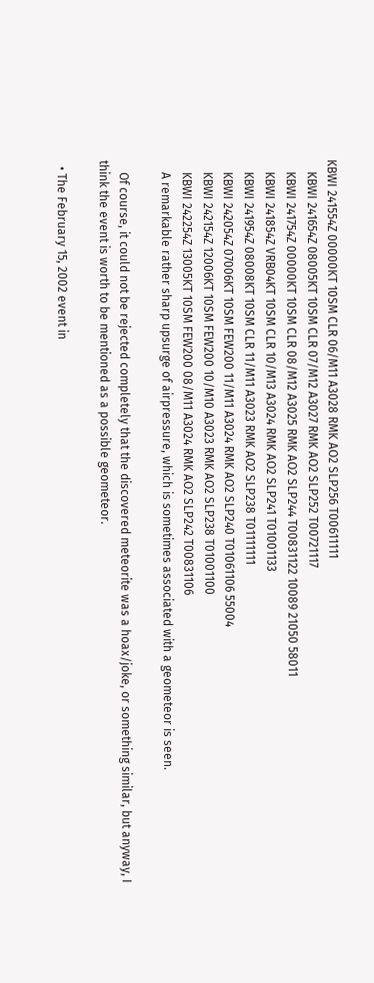KBWI 241554Z 00000KT 10SM CLR 06/M11 A3028 RMK AO2 SLP256 T00611111
    KBWI 241654Z 08005KT 10SM CLR 07/M12 A3027 RMK AO2 SLP252 T00721117
    KBWI 241754Z 00000KT 10SM CLR 08/M12 A3025 RMK AO2 SLP244 T00831122 10089 21050 58011
    KBWI 241854Z VRB04KT 10SM CLR 10/M13 A3024 RMK AO2 SLP241 T01001133
    KBWI 241954Z 08008KT 10SM CLR 11/M11 A3023 RMK AO2 SLP238 T01111111
    KBWI 242054Z 07006KT 10SM FEW200 11/M11 A3024 RMK AO2 SLP240 T01061106 55004
    KBWI 242154Z 12006KT 10SM FEW200 10/M10 A3023 RMK AO2 SLP238 T01001100
    KBWI 242254Z 13005KT 10SM FEW200 08/M11 A3024 RMK AO2 SLP242 T00831106
    A remarkable rather sharp upsurge of airpressure, which is sometimes associated with a geometeor is seen.

    Of course, it could not be rejected completely that the discovered meteorite was a hoax/joke, or something similar, but anyway, I think the event is worth to be mentioned as a possible geometeor.

  • The February 15, 2002 event in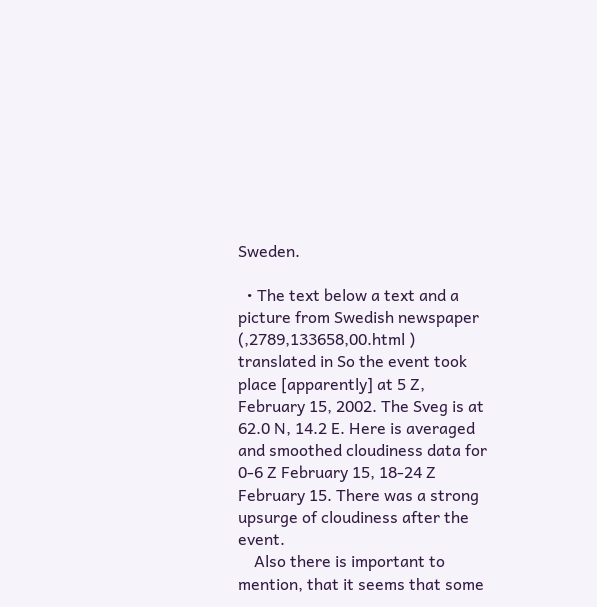Sweden.

  • The text below a text and a picture from Swedish newspaper (,2789,133658,00.html ) translated in So the event took place [apparently] at 5 Z, February 15, 2002. The Sveg is at 62.0 N, 14.2 E. Here is averaged and smoothed cloudiness data for 0-6 Z February 15, 18-24 Z February 15. There was a strong upsurge of cloudiness after the event.
    Also there is important to mention, that it seems that some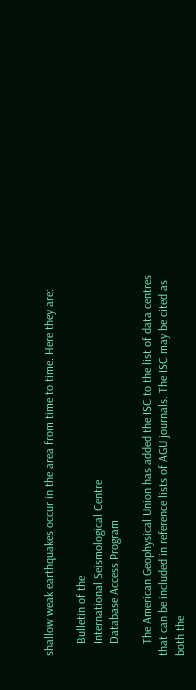shallow weak earthquakes occur in the area from time to time. Here they are:

    Bulletin of the
    International Seismological Centre
    Database Access Program

    The American Geophysical Union has added the ISC to the list of data centres that can be included in reference lists of AGU journals. The ISC may be cited as both the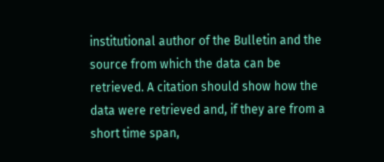institutional author of the Bulletin and the source from which the data can be retrieved. A citation should show how the data were retrieved and, if they are from a short time span,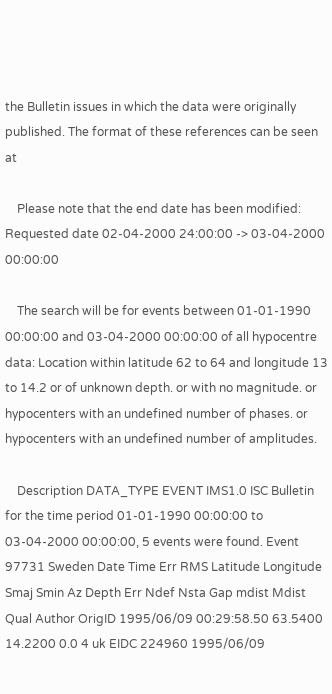the Bulletin issues in which the data were originally published. The format of these references can be seen at

    Please note that the end date has been modified: Requested date 02-04-2000 24:00:00 -> 03-04-2000 00:00:00

    The search will be for events between 01-01-1990 00:00:00 and 03-04-2000 00:00:00 of all hypocentre data: Location within latitude 62 to 64 and longitude 13 to 14.2 or of unknown depth. or with no magnitude. or hypocenters with an undefined number of phases. or hypocenters with an undefined number of amplitudes.

    Description DATA_TYPE EVENT IMS1.0 ISC Bulletin for the time period 01-01-1990 00:00:00 to 03-04-2000 00:00:00, 5 events were found. Event 97731 Sweden Date Time Err RMS Latitude Longitude Smaj Smin Az Depth Err Ndef Nsta Gap mdist Mdist Qual Author OrigID 1995/06/09 00:29:58.50 63.5400 14.2200 0.0 4 uk EIDC 224960 1995/06/09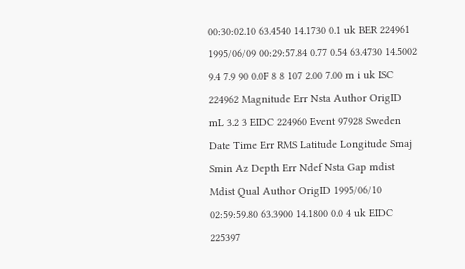00:30:02.10 63.4540 14.1730 0.1 uk BER 224961 1995/06/09 00:29:57.84 0.77 0.54 63.4730 14.5002 9.4 7.9 90 0.0F 8 8 107 2.00 7.00 m i uk ISC 224962 Magnitude Err Nsta Author OrigID mL 3.2 3 EIDC 224960 Event 97928 Sweden Date Time Err RMS Latitude Longitude Smaj Smin Az Depth Err Ndef Nsta Gap mdist Mdist Qual Author OrigID 1995/06/10 02:59:59.80 63.3900 14.1800 0.0 4 uk EIDC 225397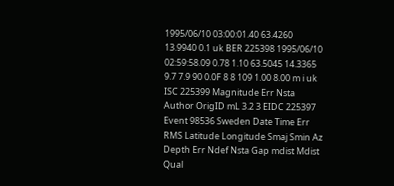1995/06/10 03:00:01.40 63.4260 13.9940 0.1 uk BER 225398 1995/06/10 02:59:58.09 0.78 1.10 63.5045 14.3365 9.7 7.9 90 0.0F 8 8 109 1.00 8.00 m i uk ISC 225399 Magnitude Err Nsta Author OrigID mL 3.2 3 EIDC 225397 Event 98536 Sweden Date Time Err RMS Latitude Longitude Smaj Smin Az Depth Err Ndef Nsta Gap mdist Mdist Qual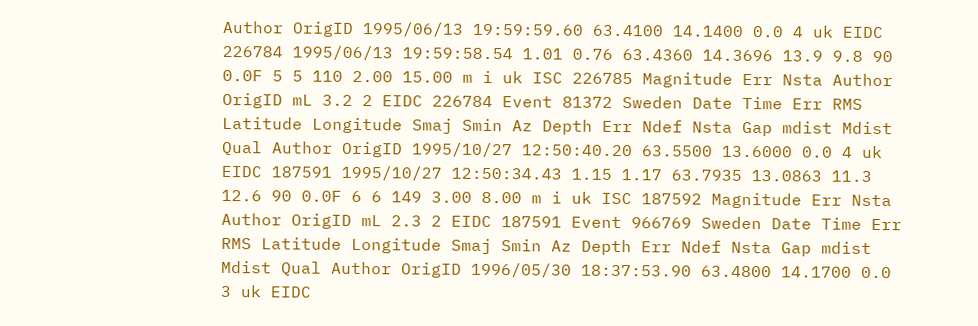Author OrigID 1995/06/13 19:59:59.60 63.4100 14.1400 0.0 4 uk EIDC 226784 1995/06/13 19:59:58.54 1.01 0.76 63.4360 14.3696 13.9 9.8 90 0.0F 5 5 110 2.00 15.00 m i uk ISC 226785 Magnitude Err Nsta Author OrigID mL 3.2 2 EIDC 226784 Event 81372 Sweden Date Time Err RMS Latitude Longitude Smaj Smin Az Depth Err Ndef Nsta Gap mdist Mdist Qual Author OrigID 1995/10/27 12:50:40.20 63.5500 13.6000 0.0 4 uk EIDC 187591 1995/10/27 12:50:34.43 1.15 1.17 63.7935 13.0863 11.3 12.6 90 0.0F 6 6 149 3.00 8.00 m i uk ISC 187592 Magnitude Err Nsta Author OrigID mL 2.3 2 EIDC 187591 Event 966769 Sweden Date Time Err RMS Latitude Longitude Smaj Smin Az Depth Err Ndef Nsta Gap mdist Mdist Qual Author OrigID 1996/05/30 18:37:53.90 63.4800 14.1700 0.0 3 uk EIDC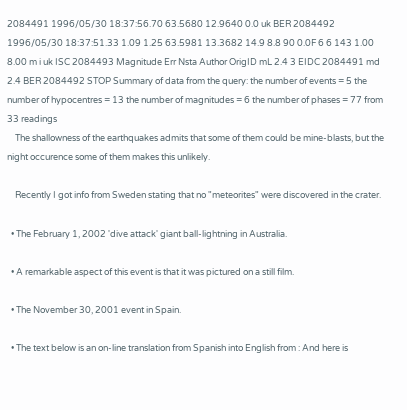2084491 1996/05/30 18:37:56.70 63.5680 12.9640 0.0 uk BER 2084492 1996/05/30 18:37:51.33 1.09 1.25 63.5981 13.3682 14.9 8.8 90 0.0F 6 6 143 1.00 8.00 m i uk ISC 2084493 Magnitude Err Nsta Author OrigID mL 2.4 3 EIDC 2084491 md 2.4 BER 2084492 STOP Summary of data from the query: the number of events = 5 the number of hypocentres = 13 the number of magnitudes = 6 the number of phases = 77 from 33 readings
    The shallowness of the earthquakes admits that some of them could be mine-blasts, but the night occurence some of them makes this unlikely.

    Recently I got info from Sweden stating that no "meteorites" were discovered in the crater.

  • The February 1, 2002 'dive attack' giant ball-lightning in Australia.

  • A remarkable aspect of this event is that it was pictured on a still film.

  • The November 30, 2001 event in Spain.

  • The text below is an on-line translation from Spanish into English from : And here is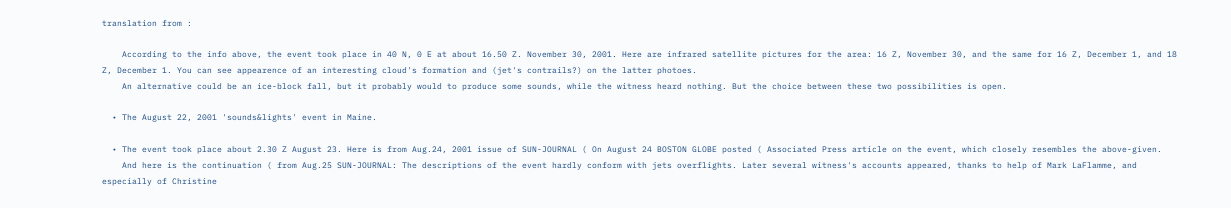translation from :

    According to the info above, the event took place in 40 N, 0 E at about 16.50 Z. November 30, 2001. Here are infrared satellite pictures for the area: 16 Z, November 30, and the same for 16 Z, December 1, and 18 Z, December 1. You can see appearence of an interesting cloud's formation and (jet's contrails?) on the latter photoes.
    An alternative could be an ice-block fall, but it probably would to produce some sounds, while the witness heard nothing. But the choice between these two possibilities is open.

  • The August 22, 2001 'sounds&lights' event in Maine.

  • The event took place about 2.30 Z August 23. Here is from Aug.24, 2001 issue of SUN-JOURNAL ( On August 24 BOSTON GLOBE posted ( Associated Press article on the event, which closely resembles the above-given.
    And here is the continuation ( from Aug.25 SUN-JOURNAL: The descriptions of the event hardly conform with jets overflights. Later several witness's accounts appeared, thanks to help of Mark LaFlamme, and especially of Christine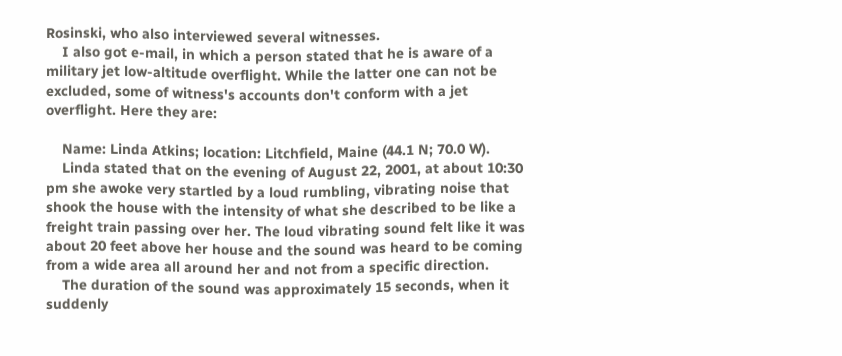Rosinski, who also interviewed several witnesses.
    I also got e-mail, in which a person stated that he is aware of a military jet low-altitude overflight. While the latter one can not be excluded, some of witness's accounts don't conform with a jet overflight. Here they are:

    Name: Linda Atkins; location: Litchfield, Maine (44.1 N; 70.0 W).
    Linda stated that on the evening of August 22, 2001, at about 10:30 pm she awoke very startled by a loud rumbling, vibrating noise that shook the house with the intensity of what she described to be like a freight train passing over her. The loud vibrating sound felt like it was about 20 feet above her house and the sound was heard to be coming from a wide area all around her and not from a specific direction.
    The duration of the sound was approximately 15 seconds, when it suddenly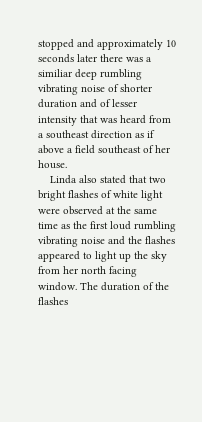stopped and approximately 10 seconds later there was a similiar deep rumbling vibrating noise of shorter duration and of lesser intensity that was heard from a southeast direction as if above a field southeast of her house.
    Linda also stated that two bright flashes of white light were observed at the same time as the first loud rumbling vibrating noise and the flashes appeared to light up the sky from her north facing window. The duration of the flashes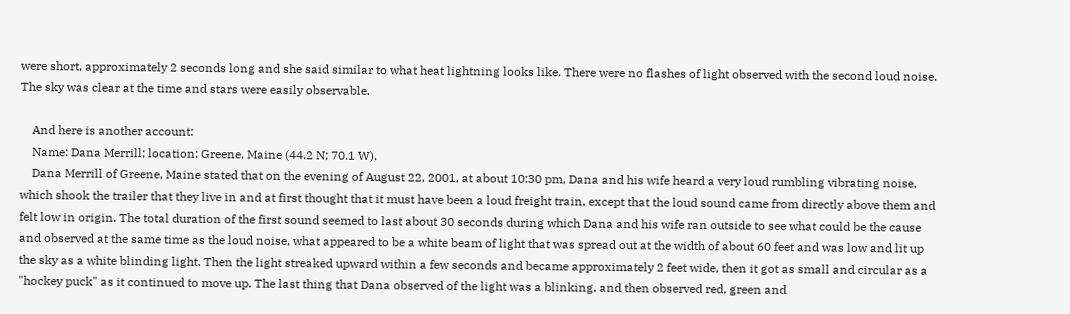were short, approximately 2 seconds long and she said similar to what heat lightning looks like. There were no flashes of light observed with the second loud noise. The sky was clear at the time and stars were easily observable.

    And here is another account:
    Name: Dana Merrill; location: Greene, Maine (44.2 N; 70.1 W).
    Dana Merrill of Greene, Maine stated that on the evening of August 22, 2001, at about 10:30 pm, Dana and his wife heard a very loud rumbling vibrating noise, which shook the trailer that they live in and at first thought that it must have been a loud freight train, except that the loud sound came from directly above them and felt low in origin. The total duration of the first sound seemed to last about 30 seconds during which Dana and his wife ran outside to see what could be the cause and observed at the same time as the loud noise, what appeared to be a white beam of light that was spread out at the width of about 60 feet and was low and lit up the sky as a white blinding light. Then the light streaked upward within a few seconds and became approximately 2 feet wide, then it got as small and circular as a "hockey puck" as it continued to move up. The last thing that Dana observed of the light was a blinking, and then observed red, green and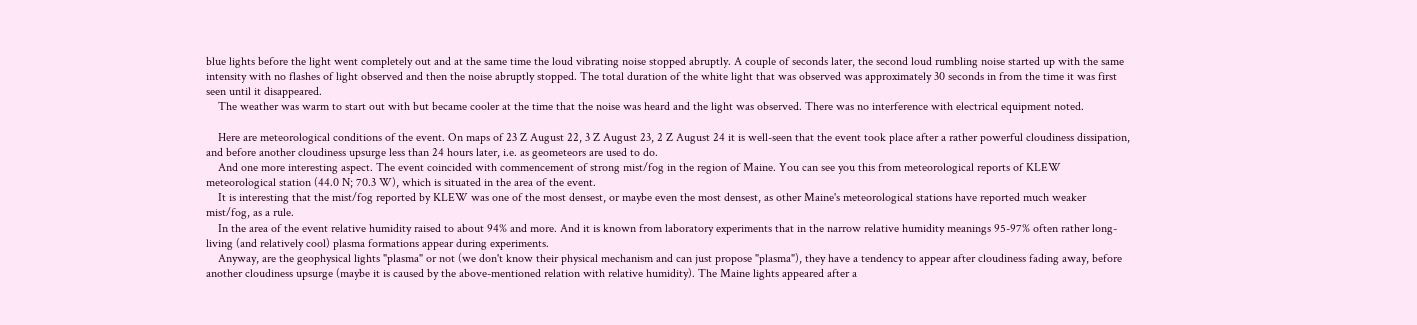blue lights before the light went completely out and at the same time the loud vibrating noise stopped abruptly. A couple of seconds later, the second loud rumbling noise started up with the same intensity with no flashes of light observed and then the noise abruptly stopped. The total duration of the white light that was observed was approximately 30 seconds in from the time it was first seen until it disappeared.
    The weather was warm to start out with but became cooler at the time that the noise was heard and the light was observed. There was no interference with electrical equipment noted.

    Here are meteorological conditions of the event. On maps of 23 Z August 22, 3 Z August 23, 2 Z August 24 it is well-seen that the event took place after a rather powerful cloudiness dissipation, and before another cloudiness upsurge less than 24 hours later, i.e. as geometeors are used to do.
    And one more interesting aspect. The event coincided with commencement of strong mist/fog in the region of Maine. You can see you this from meteorological reports of KLEW meteorological station (44.0 N; 70.3 W), which is situated in the area of the event.
    It is interesting that the mist/fog reported by KLEW was one of the most densest, or maybe even the most densest, as other Maine's meteorological stations have reported much weaker mist/fog, as a rule.
    In the area of the event relative humidity raised to about 94% and more. And it is known from laboratory experiments that in the narrow relative humidity meanings 95-97% often rather long-living (and relatively cool) plasma formations appear during experiments.
    Anyway, are the geophysical lights "plasma" or not (we don't know their physical mechanism and can just propose "plasma"), they have a tendency to appear after cloudiness fading away, before another cloudiness upsurge (maybe it is caused by the above-mentioned relation with relative humidity). The Maine lights appeared after a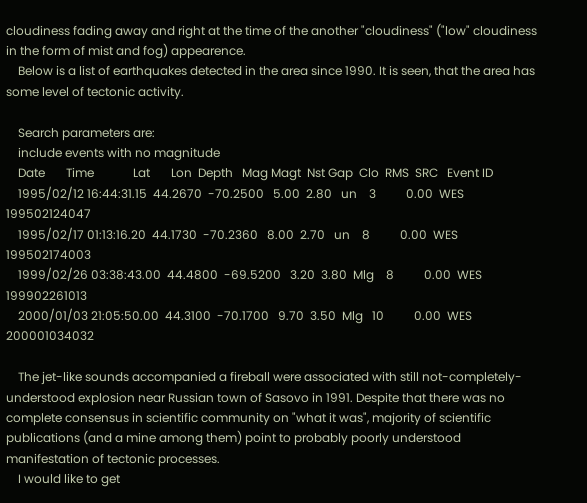cloudiness fading away and right at the time of the another "cloudiness" ("low" cloudiness in the form of mist and fog) appearence.
    Below is a list of earthquakes detected in the area since 1990. It is seen, that the area has some level of tectonic activity.

    Search parameters are:
    include events with no magnitude
    Date       Time             Lat       Lon  Depth   Mag Magt  Nst Gap  Clo  RMS  SRC   Event ID
    1995/02/12 16:44:31.15  44.2670  -70.2500   5.00  2.80   un    3          0.00  WES 199502124047
    1995/02/17 01:13:16.20  44.1730  -70.2360   8.00  2.70   un    8          0.00  WES 199502174003
    1999/02/26 03:38:43.00  44.4800  -69.5200   3.20  3.80  Mlg    8          0.00  WES 199902261013
    2000/01/03 21:05:50.00  44.3100  -70.1700   9.70  3.50  Mlg   10          0.00  WES 200001034032

    The jet-like sounds accompanied a fireball were associated with still not-completely-understood explosion near Russian town of Sasovo in 1991. Despite that there was no complete consensus in scientific community on "what it was", majority of scientific publications (and a mine among them) point to probably poorly understood manifestation of tectonic processes.
    I would like to get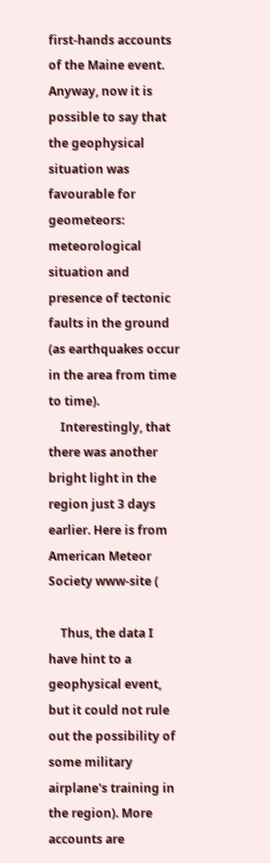first-hands accounts of the Maine event. Anyway, now it is possible to say that the geophysical situation was favourable for geometeors: meteorological situation and presence of tectonic faults in the ground (as earthquakes occur in the area from time to time).
    Interestingly, that there was another bright light in the region just 3 days earlier. Here is from American Meteor Society www-site (

    Thus, the data I have hint to a geophysical event, but it could not rule out the possibility of some military airplane's training in the region). More accounts are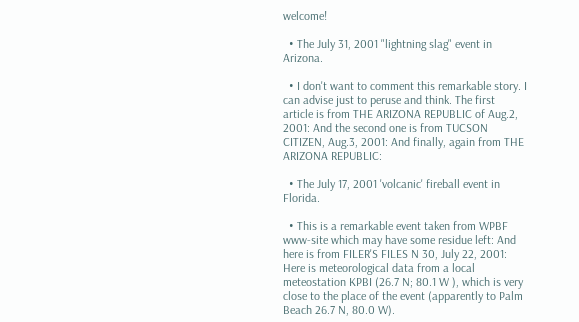welcome!

  • The July 31, 2001 "lightning slag" event in Arizona.

  • I don't want to comment this remarkable story. I can advise just to peruse and think. The first article is from THE ARIZONA REPUBLIC of Aug.2, 2001: And the second one is from TUCSON CITIZEN, Aug.3, 2001: And finally, again from THE ARIZONA REPUBLIC:

  • The July 17, 2001 'volcanic' fireball event in Florida.

  • This is a remarkable event taken from WPBF www-site which may have some residue left: And here is from FILER'S FILES N 30, July 22, 2001: Here is meteorological data from a local meteostation KPBI (26.7 N; 80.1 W ), which is very close to the place of the event (apparently to Palm Beach 26.7 N, 80.0 W).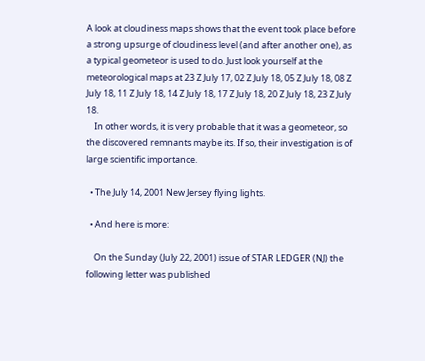A look at cloudiness maps shows that the event took place before a strong upsurge of cloudiness level (and after another one), as a typical geometeor is used to do. Just look yourself at the meteorological maps at 23 Z July 17, 02 Z July 18, 05 Z July 18, 08 Z July 18, 11 Z July 18, 14 Z July 18, 17 Z July 18, 20 Z July 18, 23 Z July 18.
    In other words, it is very probable that it was a geometeor, so the discovered remnants maybe its. If so, their investigation is of large scientific importance.

  • The July 14, 2001 New Jersey flying lights.

  • And here is more:

    On the Sunday (July 22, 2001) issue of STAR LEDGER (NJ) the following letter was published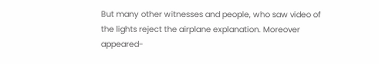But many other witnesses and people, who saw video of the lights reject the airplane explanation. Moreover appeared-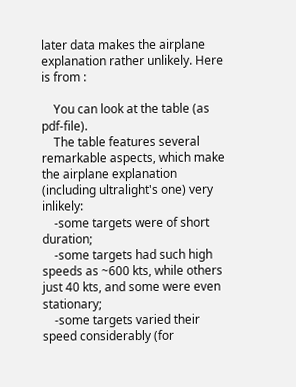later data makes the airplane explanation rather unlikely. Here is from :

    You can look at the table (as pdf-file).
    The table features several remarkable aspects, which make the airplane explanation (including ultralight's one) very inlikely:
    -some targets were of short duration;
    -some targets had such high speeds as ~600 kts, while others just 40 kts, and some were even stationary;
    -some targets varied their speed considerably (for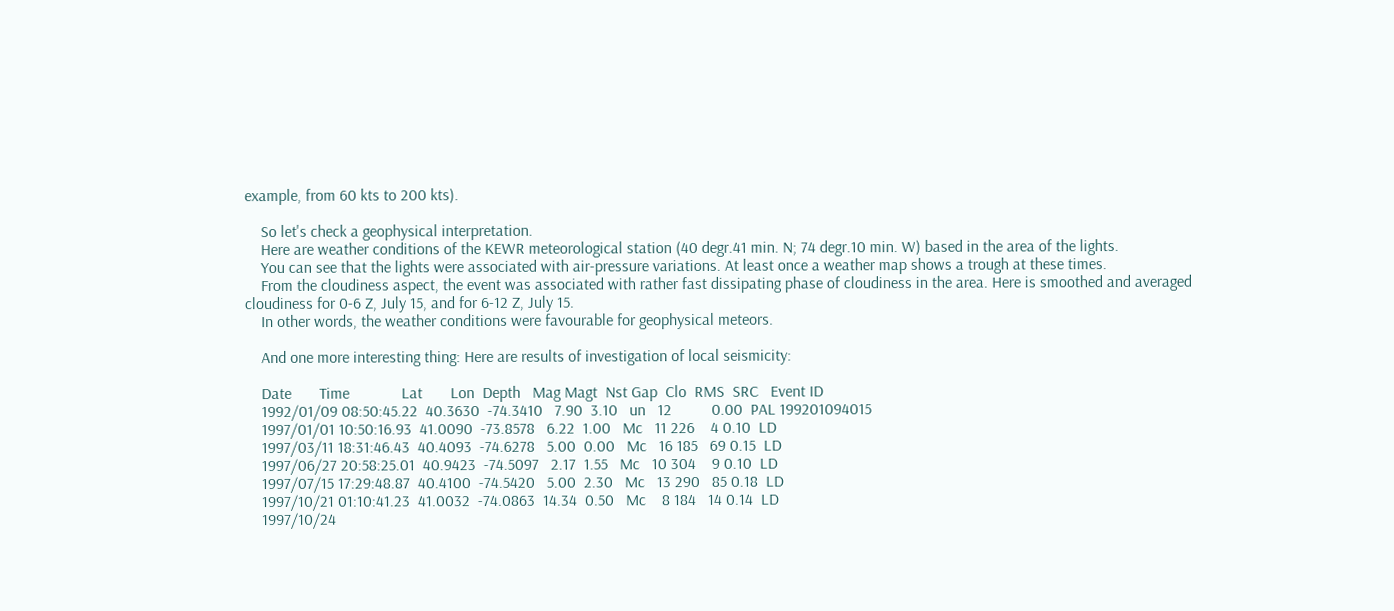example, from 60 kts to 200 kts).

    So let's check a geophysical interpretation.
    Here are weather conditions of the KEWR meteorological station (40 degr.41 min. N; 74 degr.10 min. W) based in the area of the lights.
    You can see that the lights were associated with air-pressure variations. At least once a weather map shows a trough at these times.
    From the cloudiness aspect, the event was associated with rather fast dissipating phase of cloudiness in the area. Here is smoothed and averaged cloudiness for 0-6 Z, July 15, and for 6-12 Z, July 15.
    In other words, the weather conditions were favourable for geophysical meteors.

    And one more interesting thing: Here are results of investigation of local seismicity:

    Date       Time             Lat       Lon  Depth   Mag Magt  Nst Gap  Clo  RMS  SRC   Event ID
    1992/01/09 08:50:45.22  40.3630  -74.3410   7.90  3.10   un   12          0.00  PAL 199201094015
    1997/01/01 10:50:16.93  41.0090  -73.8578   6.22  1.00   Mc   11 226    4 0.10  LD
    1997/03/11 18:31:46.43  40.4093  -74.6278   5.00  0.00   Mc   16 185   69 0.15  LD
    1997/06/27 20:58:25.01  40.9423  -74.5097   2.17  1.55   Mc   10 304    9 0.10  LD
    1997/07/15 17:29:48.87  40.4100  -74.5420   5.00  2.30   Mc   13 290   85 0.18  LD
    1997/10/21 01:10:41.23  41.0032  -74.0863  14.34  0.50   Mc    8 184   14 0.14  LD
    1997/10/24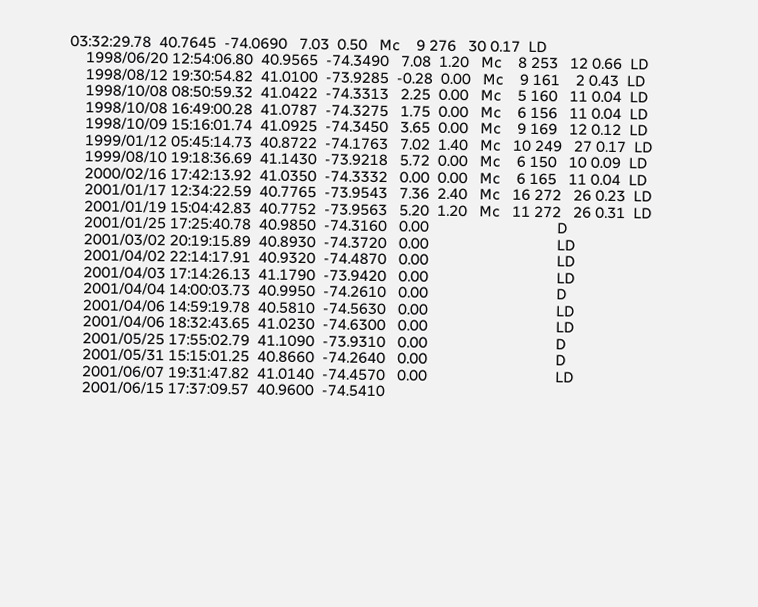03:32:29.78  40.7645  -74.0690   7.03  0.50   Mc    9 276   30 0.17  LD
    1998/06/20 12:54:06.80  40.9565  -74.3490   7.08  1.20   Mc    8 253   12 0.66  LD
    1998/08/12 19:30:54.82  41.0100  -73.9285  -0.28  0.00   Mc    9 161    2 0.43  LD
    1998/10/08 08:50:59.32  41.0422  -74.3313   2.25  0.00   Mc    5 160   11 0.04  LD
    1998/10/08 16:49:00.28  41.0787  -74.3275   1.75  0.00   Mc    6 156   11 0.04  LD
    1998/10/09 15:16:01.74  41.0925  -74.3450   3.65  0.00   Mc    9 169   12 0.12  LD
    1999/01/12 05:45:14.73  40.8722  -74.1763   7.02  1.40   Mc   10 249   27 0.17  LD
    1999/08/10 19:18:36.69  41.1430  -73.9218   5.72  0.00   Mc    6 150   10 0.09  LD
    2000/02/16 17:42:13.92  41.0350  -74.3332   0.00  0.00   Mc    6 165   11 0.04  LD
    2001/01/17 12:34:22.59  40.7765  -73.9543   7.36  2.40   Mc   16 272   26 0.23  LD
    2001/01/19 15:04:42.83  40.7752  -73.9563   5.20  1.20   Mc   11 272   26 0.31  LD
    2001/01/25 17:25:40.78  40.9850  -74.3160   0.00                                D
    2001/03/02 20:19:15.89  40.8930  -74.3720   0.00                                LD
    2001/04/02 22:14:17.91  40.9320  -74.4870   0.00                                LD
    2001/04/03 17:14:26.13  41.1790  -73.9420   0.00                                LD
    2001/04/04 14:00:03.73  40.9950  -74.2610   0.00                                D
    2001/04/06 14:59:19.78  40.5810  -74.5630   0.00                                LD
    2001/04/06 18:32:43.65  41.0230  -74.6300   0.00                                LD
    2001/05/25 17:55:02.79  41.1090  -73.9310   0.00                                D
    2001/05/31 15:15:01.25  40.8660  -74.2640   0.00                                D
    2001/06/07 19:31:47.82  41.0140  -74.4570   0.00                                LD
    2001/06/15 17:37:09.57  40.9600  -74.5410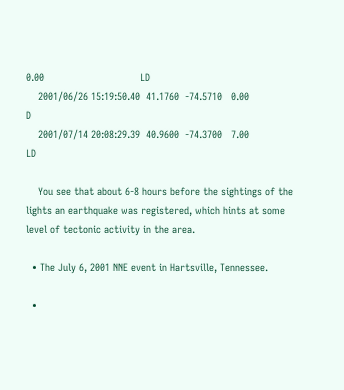0.00                                LD
    2001/06/26 15:19:50.40  41.1760  -74.5710   0.00                                D
    2001/07/14 20:08:29.39  40.9600  -74.3700   7.00                                LD

    You see that about 6-8 hours before the sightings of the lights an earthquake was registered, which hints at some level of tectonic activity in the area.

  • The July 6, 2001 NNE event in Hartsville, Tennessee.

  •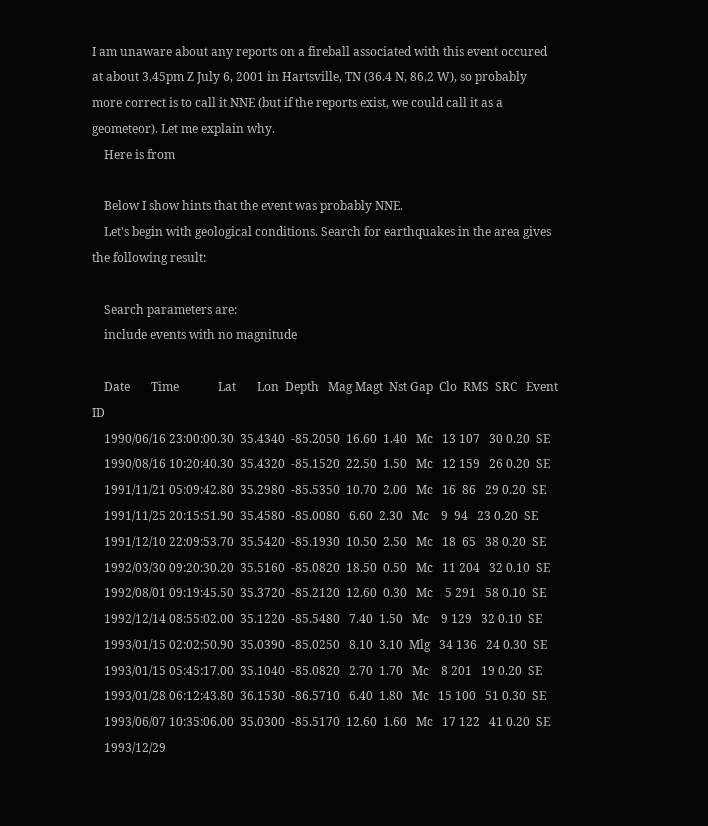I am unaware about any reports on a fireball associated with this event occured at about 3.45pm Z July 6, 2001 in Hartsville, TN (36.4 N, 86.2 W), so probably more correct is to call it NNE (but if the reports exist, we could call it as a geometeor). Let me explain why.
    Here is from

    Below I show hints that the event was probably NNE.
    Let's begin with geological conditions. Search for earthquakes in the area gives the following result:

    Search parameters are:
    include events with no magnitude

    Date       Time             Lat       Lon  Depth   Mag Magt  Nst Gap  Clo  RMS  SRC   Event ID
    1990/06/16 23:00:00.30  35.4340  -85.2050  16.60  1.40   Mc   13 107   30 0.20  SE
    1990/08/16 10:20:40.30  35.4320  -85.1520  22.50  1.50   Mc   12 159   26 0.20  SE
    1991/11/21 05:09:42.80  35.2980  -85.5350  10.70  2.00   Mc   16  86   29 0.20  SE
    1991/11/25 20:15:51.90  35.4580  -85.0080   6.60  2.30   Mc    9  94   23 0.20  SE
    1991/12/10 22:09:53.70  35.5420  -85.1930  10.50  2.50   Mc   18  65   38 0.20  SE
    1992/03/30 09:20:30.20  35.5160  -85.0820  18.50  0.50   Mc   11 204   32 0.10  SE
    1992/08/01 09:19:45.50  35.3720  -85.2120  12.60  0.30   Mc    5 291   58 0.10  SE
    1992/12/14 08:55:02.00  35.1220  -85.5480   7.40  1.50   Mc    9 129   32 0.10  SE
    1993/01/15 02:02:50.90  35.0390  -85.0250   8.10  3.10  Mlg   34 136   24 0.30  SE
    1993/01/15 05:45:17.00  35.1040  -85.0820   2.70  1.70   Mc    8 201   19 0.20  SE
    1993/01/28 06:12:43.80  36.1530  -86.5710   6.40  1.80   Mc   15 100   51 0.30  SE
    1993/06/07 10:35:06.00  35.0300  -85.5170  12.60  1.60   Mc   17 122   41 0.20  SE
    1993/12/29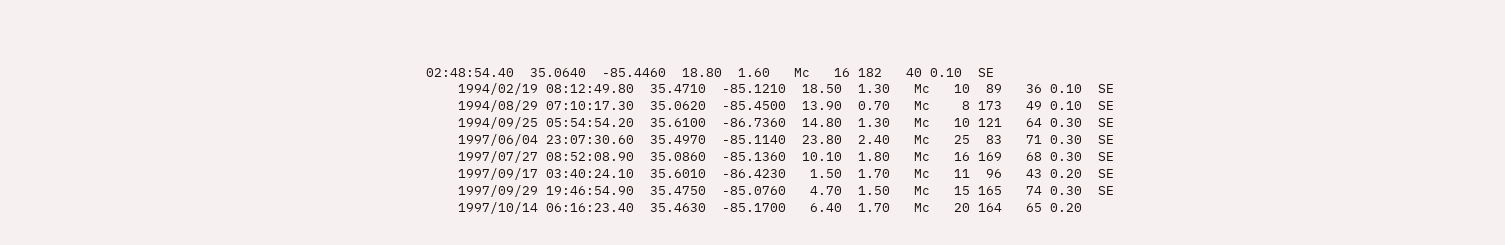02:48:54.40  35.0640  -85.4460  18.80  1.60   Mc   16 182   40 0.10  SE
    1994/02/19 08:12:49.80  35.4710  -85.1210  18.50  1.30   Mc   10  89   36 0.10  SE
    1994/08/29 07:10:17.30  35.0620  -85.4500  13.90  0.70   Mc    8 173   49 0.10  SE
    1994/09/25 05:54:54.20  35.6100  -86.7360  14.80  1.30   Mc   10 121   64 0.30  SE
    1997/06/04 23:07:30.60  35.4970  -85.1140  23.80  2.40   Mc   25  83   71 0.30  SE
    1997/07/27 08:52:08.90  35.0860  -85.1360  10.10  1.80   Mc   16 169   68 0.30  SE
    1997/09/17 03:40:24.10  35.6010  -86.4230   1.50  1.70   Mc   11  96   43 0.20  SE
    1997/09/29 19:46:54.90  35.4750  -85.0760   4.70  1.50   Mc   15 165   74 0.30  SE
    1997/10/14 06:16:23.40  35.4630  -85.1700   6.40  1.70   Mc   20 164   65 0.20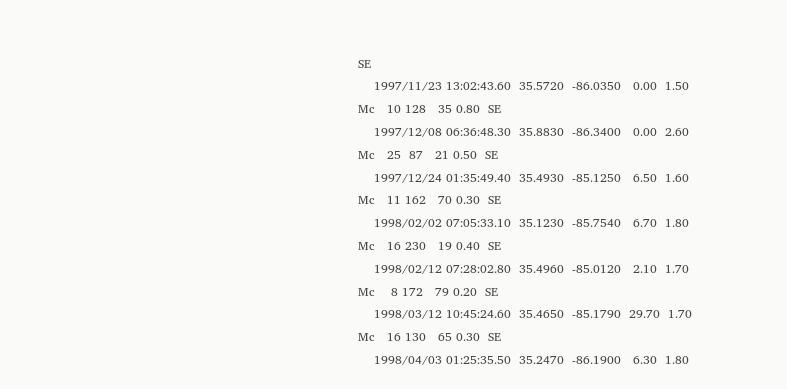SE
    1997/11/23 13:02:43.60  35.5720  -86.0350   0.00  1.50   Mc   10 128   35 0.80  SE
    1997/12/08 06:36:48.30  35.8830  -86.3400   0.00  2.60   Mc   25  87   21 0.50  SE
    1997/12/24 01:35:49.40  35.4930  -85.1250   6.50  1.60   Mc   11 162   70 0.30  SE
    1998/02/02 07:05:33.10  35.1230  -85.7540   6.70  1.80   Mc   16 230   19 0.40  SE
    1998/02/12 07:28:02.80  35.4960  -85.0120   2.10  1.70   Mc    8 172   79 0.20  SE
    1998/03/12 10:45:24.60  35.4650  -85.1790  29.70  1.70   Mc   16 130   65 0.30  SE
    1998/04/03 01:25:35.50  35.2470  -86.1900   6.30  1.80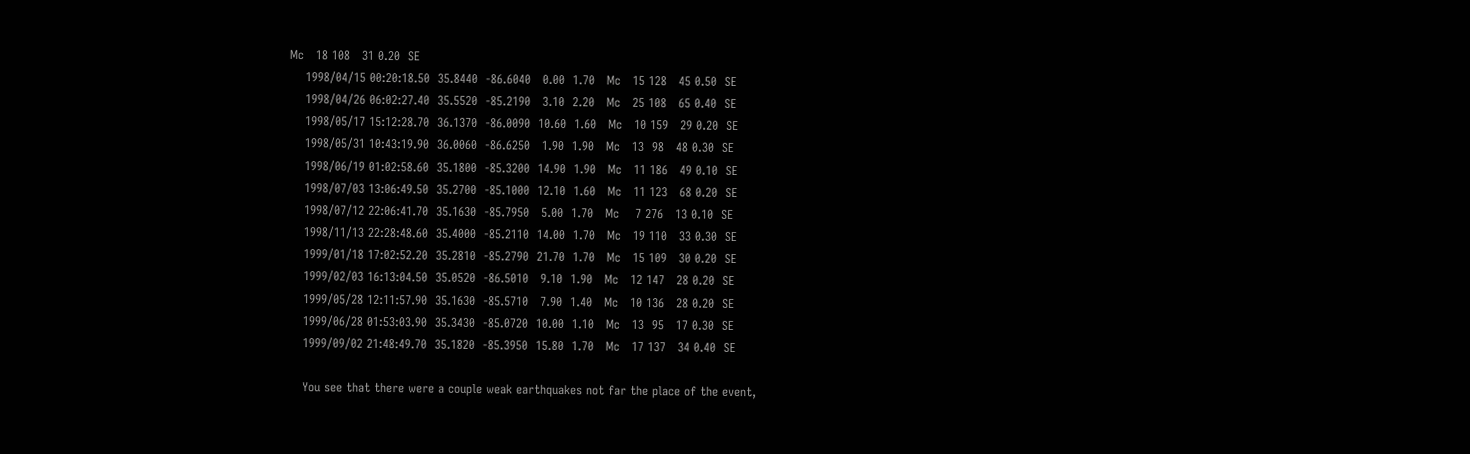Mc   18 108   31 0.20  SE
    1998/04/15 00:20:18.50  35.8440  -86.6040   0.00  1.70   Mc   15 128   45 0.50  SE
    1998/04/26 06:02:27.40  35.5520  -85.2190   3.10  2.20   Mc   25 108   65 0.40  SE
    1998/05/17 15:12:28.70  36.1370  -86.0090  10.60  1.60   Mc   10 159   29 0.20  SE
    1998/05/31 10:43:19.90  36.0060  -86.6250   1.90  1.90   Mc   13  98   48 0.30  SE
    1998/06/19 01:02:58.60  35.1800  -85.3200  14.90  1.90   Mc   11 186   49 0.10  SE
    1998/07/03 13:06:49.50  35.2700  -85.1000  12.10  1.60   Mc   11 123   68 0.20  SE
    1998/07/12 22:06:41.70  35.1630  -85.7950   5.00  1.70   Mc    7 276   13 0.10  SE
    1998/11/13 22:28:48.60  35.4000  -85.2110  14.00  1.70   Mc   19 110   33 0.30  SE
    1999/01/18 17:02:52.20  35.2810  -85.2790  21.70  1.70   Mc   15 109   30 0.20  SE
    1999/02/03 16:13:04.50  35.0520  -86.5010   9.10  1.90   Mc   12 147   28 0.20  SE
    1999/05/28 12:11:57.90  35.1630  -85.5710   7.90  1.40   Mc   10 136   28 0.20  SE
    1999/06/28 01:53:03.90  35.3430  -85.0720  10.00  1.10   Mc   13  95   17 0.30  SE
    1999/09/02 21:48:49.70  35.1820  -85.3950  15.80  1.70   Mc   17 137   34 0.40  SE

    You see that there were a couple weak earthquakes not far the place of the event,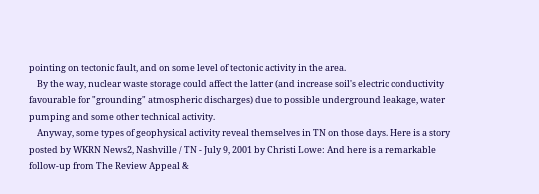pointing on tectonic fault, and on some level of tectonic activity in the area.
    By the way, nuclear waste storage could affect the latter (and increase soil's electric conductivity favourable for "grounding" atmospheric discharges) due to possible underground leakage, water pumping and some other technical activity.
    Anyway, some types of geophysical activity reveal themselves in TN on those days. Here is a story posted by WKRN News2, Nashville / TN - July 9, 2001 by Christi Lowe: And here is a remarkable follow-up from The Review Appeal &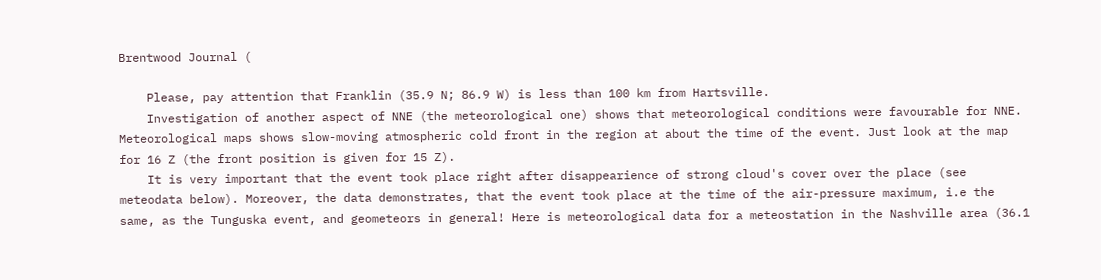Brentwood Journal (

    Please, pay attention that Franklin (35.9 N; 86.9 W) is less than 100 km from Hartsville.
    Investigation of another aspect of NNE (the meteorological one) shows that meteorological conditions were favourable for NNE. Meteorological maps shows slow-moving atmospheric cold front in the region at about the time of the event. Just look at the map for 16 Z (the front position is given for 15 Z).
    It is very important that the event took place right after disappearience of strong cloud's cover over the place (see meteodata below). Moreover, the data demonstrates, that the event took place at the time of the air-pressure maximum, i.e the same, as the Tunguska event, and geometeors in general! Here is meteorological data for a meteostation in the Nashville area (36.1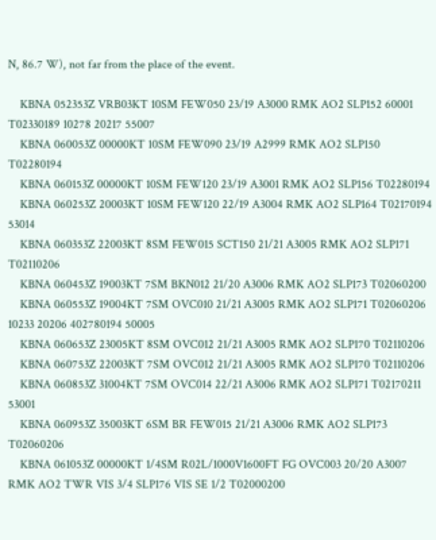N, 86.7 W), not far from the place of the event.

    KBNA 052353Z VRB03KT 10SM FEW050 23/19 A3000 RMK AO2 SLP152 60001 T02330189 10278 20217 55007
    KBNA 060053Z 00000KT 10SM FEW090 23/19 A2999 RMK AO2 SLP150 T02280194
    KBNA 060153Z 00000KT 10SM FEW120 23/19 A3001 RMK AO2 SLP156 T02280194
    KBNA 060253Z 20003KT 10SM FEW120 22/19 A3004 RMK AO2 SLP164 T02170194 53014
    KBNA 060353Z 22003KT 8SM FEW015 SCT150 21/21 A3005 RMK AO2 SLP171 T02110206
    KBNA 060453Z 19003KT 7SM BKN012 21/20 A3006 RMK AO2 SLP173 T02060200
    KBNA 060553Z 19004KT 7SM OVC010 21/21 A3005 RMK AO2 SLP171 T02060206 10233 20206 402780194 50005
    KBNA 060653Z 23005KT 8SM OVC012 21/21 A3005 RMK AO2 SLP170 T02110206
    KBNA 060753Z 22003KT 7SM OVC012 21/21 A3005 RMK AO2 SLP170 T02110206
    KBNA 060853Z 31004KT 7SM OVC014 22/21 A3006 RMK AO2 SLP171 T02170211 53001
    KBNA 060953Z 35003KT 6SM BR FEW015 21/21 A3006 RMK AO2 SLP173 T02060206
    KBNA 061053Z 00000KT 1/4SM R02L/1000V1600FT FG OVC003 20/20 A3007 RMK AO2 TWR VIS 3/4 SLP176 VIS SE 1/2 T02000200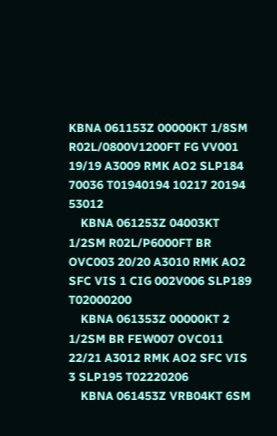KBNA 061153Z 00000KT 1/8SM R02L/0800V1200FT FG VV001 19/19 A3009 RMK AO2 SLP184 70036 T01940194 10217 20194 53012
    KBNA 061253Z 04003KT 1/2SM R02L/P6000FT BR OVC003 20/20 A3010 RMK AO2 SFC VIS 1 CIG 002V006 SLP189 T02000200
    KBNA 061353Z 00000KT 2 1/2SM BR FEW007 OVC011 22/21 A3012 RMK AO2 SFC VIS 3 SLP195 T02220206
    KBNA 061453Z VRB04KT 6SM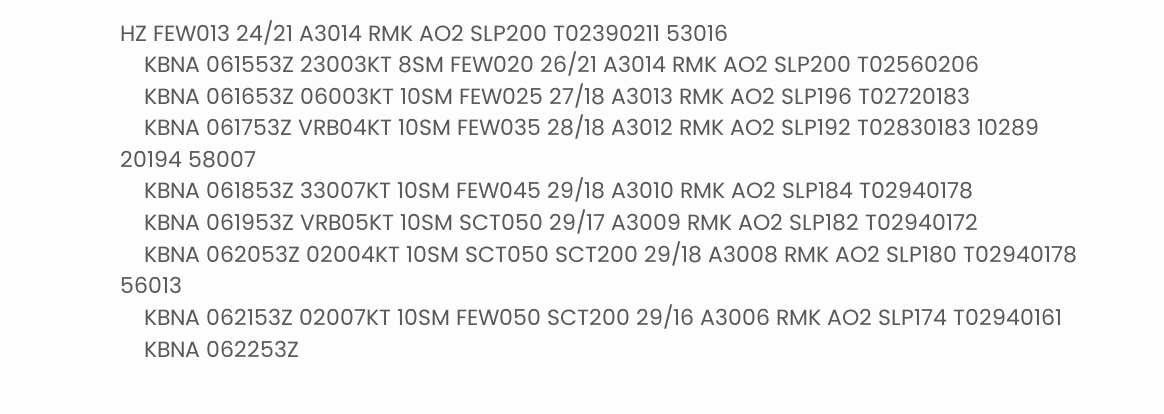HZ FEW013 24/21 A3014 RMK AO2 SLP200 T02390211 53016
    KBNA 061553Z 23003KT 8SM FEW020 26/21 A3014 RMK AO2 SLP200 T02560206
    KBNA 061653Z 06003KT 10SM FEW025 27/18 A3013 RMK AO2 SLP196 T02720183
    KBNA 061753Z VRB04KT 10SM FEW035 28/18 A3012 RMK AO2 SLP192 T02830183 10289 20194 58007
    KBNA 061853Z 33007KT 10SM FEW045 29/18 A3010 RMK AO2 SLP184 T02940178
    KBNA 061953Z VRB05KT 10SM SCT050 29/17 A3009 RMK AO2 SLP182 T02940172
    KBNA 062053Z 02004KT 10SM SCT050 SCT200 29/18 A3008 RMK AO2 SLP180 T02940178 56013
    KBNA 062153Z 02007KT 10SM FEW050 SCT200 29/16 A3006 RMK AO2 SLP174 T02940161
    KBNA 062253Z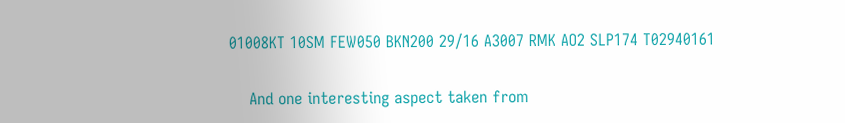01008KT 10SM FEW050 BKN200 29/16 A3007 RMK AO2 SLP174 T02940161

    And one interesting aspect taken from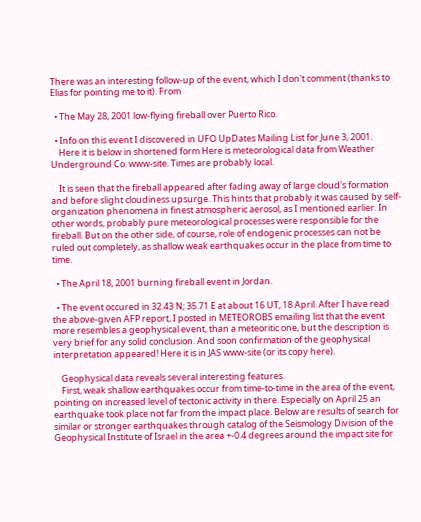There was an interesting follow-up of the event, which I don't comment (thanks to Elias for pointing me to it). From

  • The May 28, 2001 low-flying fireball over Puerto Rico.

  • Info on this event I discovered in UFO UpDates Mailing List for June 3, 2001.
    Here it is below in shortened form Here is meteorological data from Weather Underground Co. www-site. Times are probably local.

    It is seen that the fireball appeared after fading away of large cloud's formation and before slight cloudiness upsurge. This hints that probably it was caused by self-organization phenomena in finest atmospheric aerosol, as I mentioned earlier. In other words, probably pure meteorological processes were responsible for the fireball. But on the other side, of course, role of endogenic processes can not be ruled out completely, as shallow weak earthquakes occur in the place from time to time.

  • The April 18, 2001 burning fireball event in Jordan.

  • The event occured in 32.43 N; 35.71 E at about 16 UT, 18 April. After I have read the above-given AFP report, I posted in METEOROBS emailing list that the event more resembles a geophysical event, than a meteoritic one, but the description is very brief for any solid conclusion. And soon confirmation of the geophysical interpretation appeared! Here it is in JAS www-site (or its copy here).

    Geophysical data reveals several interesting features.
    First, weak shallow earthquakes occur from time-to-time in the area of the event, pointing on increased level of tectonic activity in there. Especially on April 25 an earthquake took place not far from the impact place. Below are results of search for similar or stronger earthquakes through catalog of the Seismology Division of the Geophysical Institute of Israel in the area +-0.4 degrees around the impact site for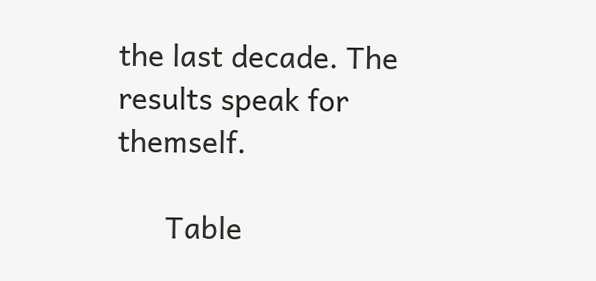the last decade. The results speak for themself.

      Table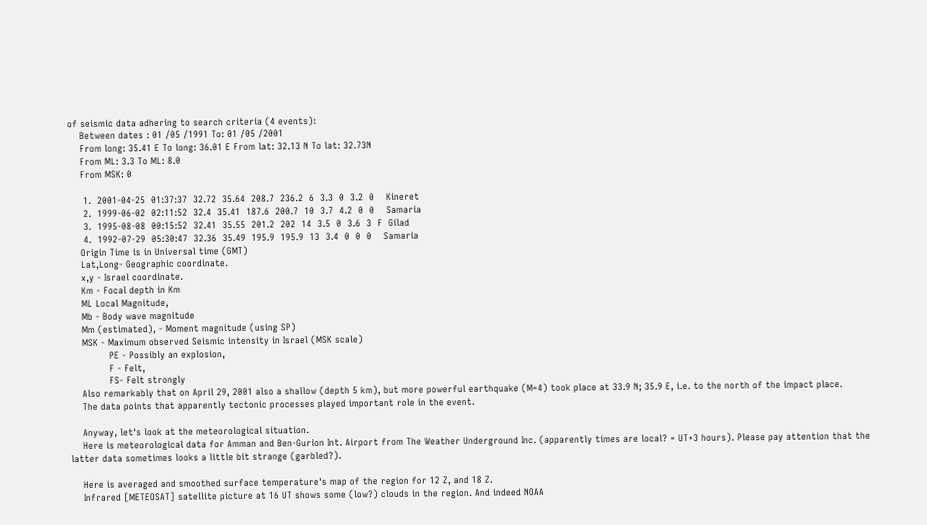of seismic data adhering to search criteria (4 events):
    Between dates : 01 /05 /1991 To: 01 /05 /2001
    From long: 35.41 E To long: 36.01 E From lat: 32.13 N To lat: 32.73N
    From ML: 3.3 To ML: 8.0
    From MSK: 0

     1.  2001-04-25  01:37:37  32.72  35.64  208.7  236.2  6  3.3  0  3.2  0    Kineret
     2.  1999-06-02  02:11:52  32.4  35.41  187.6  200.7  10  3.7  4.2  0  0    Samaria
     3.  1995-08-08  00:15:52  32.41  35.55  201.2  202  14  3.5  0  3.6  3  F  Gilad
     4.  1992-07-29  05:30:47  32.36  35.49  195.9  195.9  13  3.4  0  0  0    Samaria
    Origin Time is in Universal time (GMT)
    Lat,Long- Geographic coordinate.
    x,y - Israel coordinate.
    Km - Focal depth in Km
    ML Local Magnitude,
    Mb - Body wave magnitude
    Mm (estimated), - Moment magnitude (using SP)
    MSK - Maximum observed Seismic intensity in Israel (MSK scale)
             PE - Possibly an explosion,
             F - Felt,
             FS- Felt strongly
    Also remarkably that on April 29, 2001 also a shallow (depth 5 km), but more powerful earthquake (M=4) took place at 33.9 N; 35.9 E, i.e. to the north of the impact place.
    The data points that apparently tectonic processes played important role in the event.

    Anyway, let's look at the meteorological situation.
    Here is meteorological data for Amman and Ben-Gurion Int. Airport from The Weather Underground Inc. (apparently times are local? = UT+3 hours). Please pay attention that the latter data sometimes looks a little bit strange (garbled?).

    Here is averaged and smoothed surface temperature's map of the region for 12 Z, and 18 Z.
    Infrared [METEOSAT] satellite picture at 16 UT shows some (low?) clouds in the region. And indeed NOAA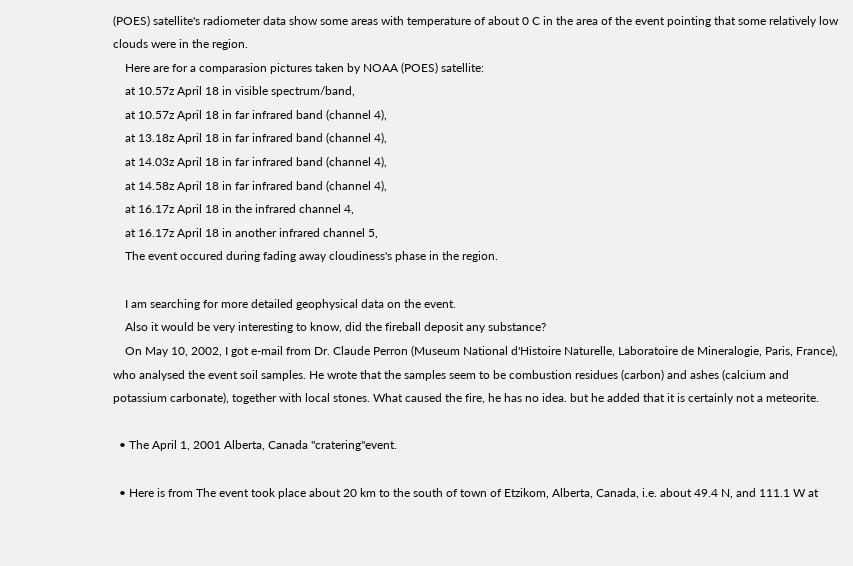(POES) satellite's radiometer data show some areas with temperature of about 0 C in the area of the event pointing that some relatively low clouds were in the region.
    Here are for a comparasion pictures taken by NOAA (POES) satellite:
    at 10.57z April 18 in visible spectrum/band,
    at 10.57z April 18 in far infrared band (channel 4),
    at 13.18z April 18 in far infrared band (channel 4),
    at 14.03z April 18 in far infrared band (channel 4),
    at 14.58z April 18 in far infrared band (channel 4),
    at 16.17z April 18 in the infrared channel 4,
    at 16.17z April 18 in another infrared channel 5,
    The event occured during fading away cloudiness's phase in the region.

    I am searching for more detailed geophysical data on the event.
    Also it would be very interesting to know, did the fireball deposit any substance?
    On May 10, 2002, I got e-mail from Dr. Claude Perron (Museum National d'Histoire Naturelle, Laboratoire de Mineralogie, Paris, France), who analysed the event soil samples. He wrote that the samples seem to be combustion residues (carbon) and ashes (calcium and potassium carbonate), together with local stones. What caused the fire, he has no idea. but he added that it is certainly not a meteorite.

  • The April 1, 2001 Alberta, Canada "cratering"event.

  • Here is from The event took place about 20 km to the south of town of Etzikom, Alberta, Canada, i.e. about 49.4 N, and 111.1 W at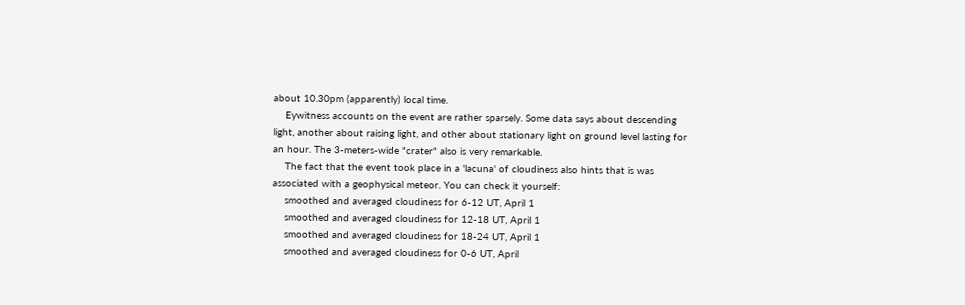about 10.30pm (apparently) local time.
    Eywitness accounts on the event are rather sparsely. Some data says about descending light, another about raising light, and other about stationary light on ground level lasting for an hour. The 3-meters-wide "crater" also is very remarkable.
    The fact that the event took place in a 'lacuna' of cloudiness also hints that is was associated with a geophysical meteor. You can check it yourself:
    smoothed and averaged cloudiness for 6-12 UT, April 1
    smoothed and averaged cloudiness for 12-18 UT, April 1
    smoothed and averaged cloudiness for 18-24 UT, April 1
    smoothed and averaged cloudiness for 0-6 UT, April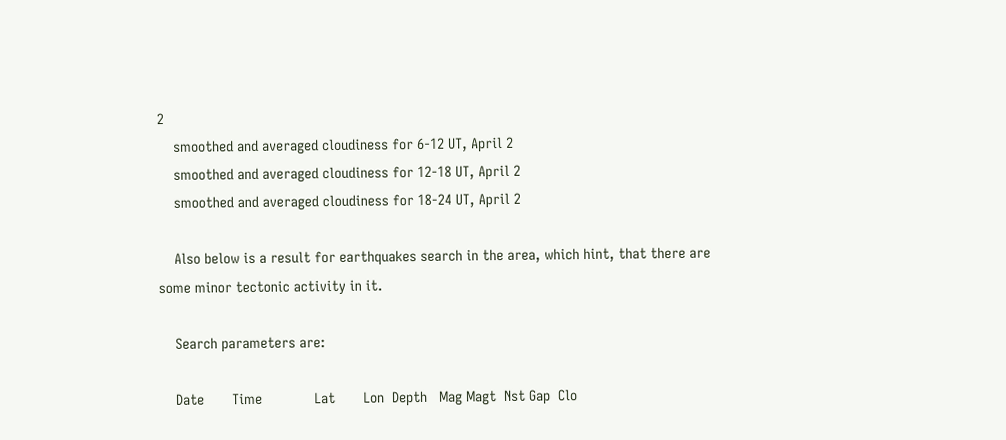2
    smoothed and averaged cloudiness for 6-12 UT, April 2
    smoothed and averaged cloudiness for 12-18 UT, April 2
    smoothed and averaged cloudiness for 18-24 UT, April 2

    Also below is a result for earthquakes search in the area, which hint, that there are some minor tectonic activity in it.

    Search parameters are:

    Date       Time             Lat       Lon  Depth   Mag Magt  Nst Gap  Clo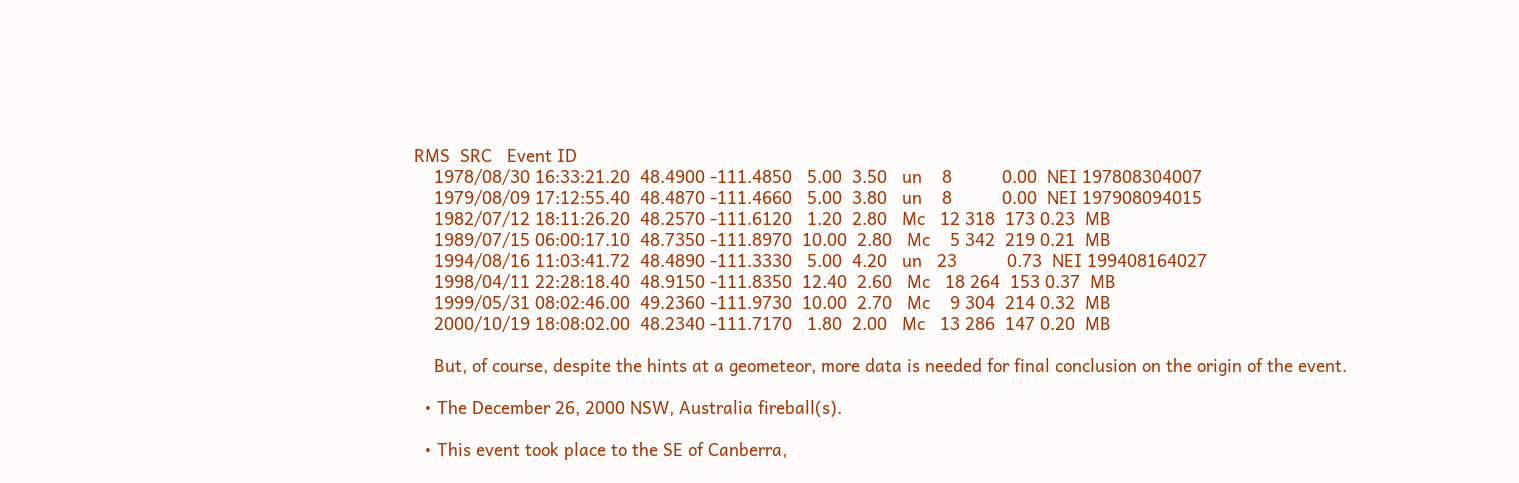RMS  SRC   Event ID
    1978/08/30 16:33:21.20  48.4900 -111.4850   5.00  3.50   un    8          0.00  NEI 197808304007
    1979/08/09 17:12:55.40  48.4870 -111.4660   5.00  3.80   un    8          0.00  NEI 197908094015
    1982/07/12 18:11:26.20  48.2570 -111.6120   1.20  2.80   Mc   12 318  173 0.23  MB
    1989/07/15 06:00:17.10  48.7350 -111.8970  10.00  2.80   Mc    5 342  219 0.21  MB
    1994/08/16 11:03:41.72  48.4890 -111.3330   5.00  4.20   un   23          0.73  NEI 199408164027
    1998/04/11 22:28:18.40  48.9150 -111.8350  12.40  2.60   Mc   18 264  153 0.37  MB
    1999/05/31 08:02:46.00  49.2360 -111.9730  10.00  2.70   Mc    9 304  214 0.32  MB
    2000/10/19 18:08:02.00  48.2340 -111.7170   1.80  2.00   Mc   13 286  147 0.20  MB

    But, of course, despite the hints at a geometeor, more data is needed for final conclusion on the origin of the event.

  • The December 26, 2000 NSW, Australia fireball(s).

  • This event took place to the SE of Canberra,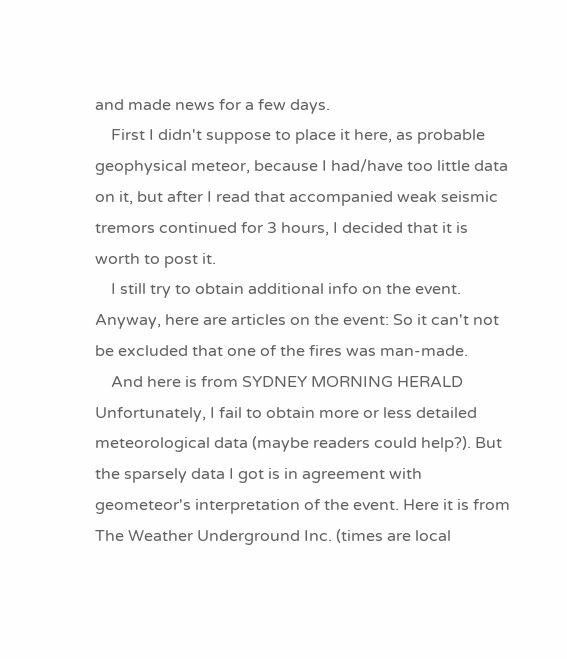and made news for a few days.
    First I didn't suppose to place it here, as probable geophysical meteor, because I had/have too little data on it, but after I read that accompanied weak seismic tremors continued for 3 hours, I decided that it is worth to post it.
    I still try to obtain additional info on the event. Anyway, here are articles on the event: So it can't not be excluded that one of the fires was man-made.
    And here is from SYDNEY MORNING HERALD Unfortunately, I fail to obtain more or less detailed meteorological data (maybe readers could help?). But the sparsely data I got is in agreement with geometeor's interpretation of the event. Here it is from The Weather Underground Inc. (times are local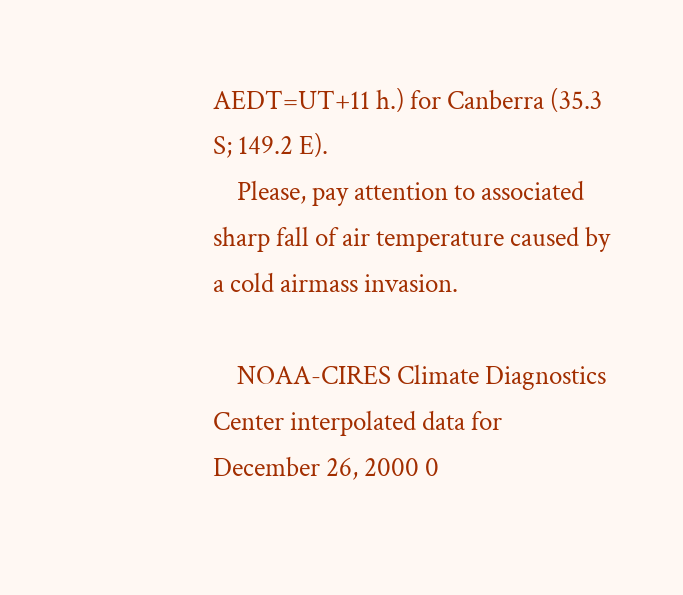AEDT=UT+11 h.) for Canberra (35.3 S; 149.2 E).
    Please, pay attention to associated sharp fall of air temperature caused by a cold airmass invasion.

    NOAA-CIRES Climate Diagnostics Center interpolated data for December 26, 2000 0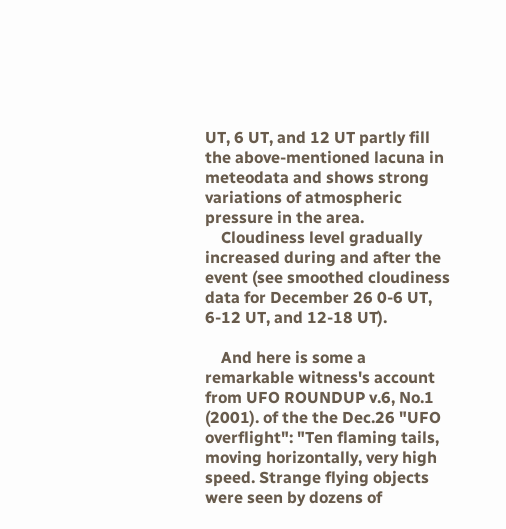UT, 6 UT, and 12 UT partly fill the above-mentioned lacuna in meteodata and shows strong variations of atmospheric pressure in the area.
    Cloudiness level gradually increased during and after the event (see smoothed cloudiness data for December 26 0-6 UT, 6-12 UT, and 12-18 UT).

    And here is some a remarkable witness's account from UFO ROUNDUP v.6, No.1 (2001). of the the Dec.26 "UFO overflight": "Ten flaming tails, moving horizontally, very high speed. Strange flying objects were seen by dozens of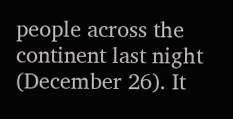people across the continent last night (December 26). It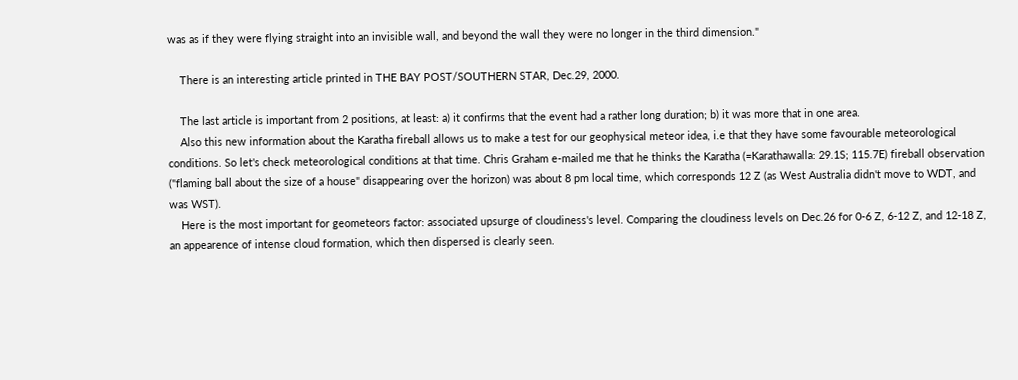was as if they were flying straight into an invisible wall, and beyond the wall they were no longer in the third dimension."

    There is an interesting article printed in THE BAY POST/SOUTHERN STAR, Dec.29, 2000.

    The last article is important from 2 positions, at least: a) it confirms that the event had a rather long duration; b) it was more that in one area.
    Also this new information about the Karatha fireball allows us to make a test for our geophysical meteor idea, i.e that they have some favourable meteorological conditions. So let's check meteorological conditions at that time. Chris Graham e-mailed me that he thinks the Karatha (=Karathawalla: 29.1S; 115.7E) fireball observation ("flaming ball about the size of a house" disappearing over the horizon) was about 8 pm local time, which corresponds 12 Z (as West Australia didn't move to WDT, and was WST).
    Here is the most important for geometeors factor: associated upsurge of cloudiness's level. Comparing the cloudiness levels on Dec.26 for 0-6 Z, 6-12 Z, and 12-18 Z, an appearence of intense cloud formation, which then dispersed is clearly seen.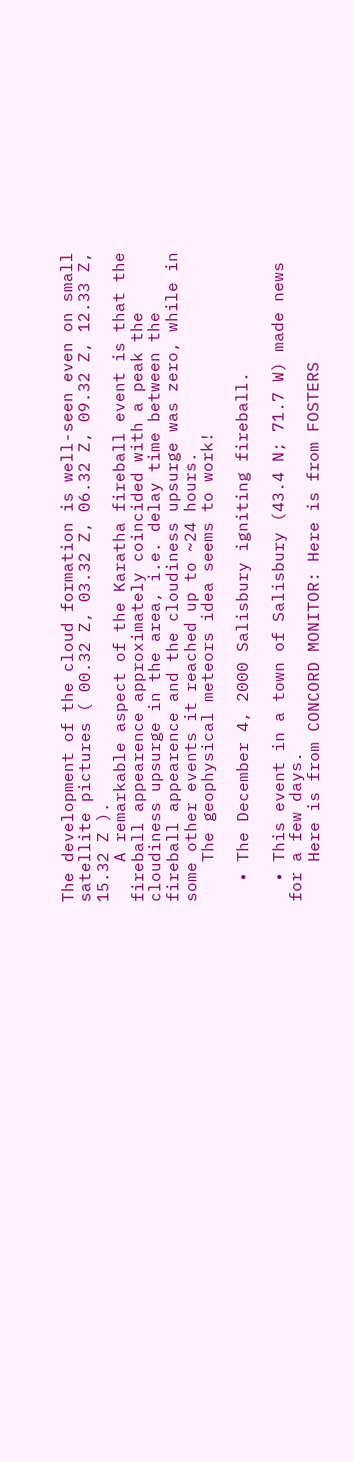The development of the cloud formation is well-seen even on small satellite pictures ( 00.32 Z, 03.32 Z, 06.32 Z, 09.32 Z, 12.33 Z, 15.32 Z ).
    A remarkable aspect of the Karatha fireball event is that the fireball appearence approximately coincided with a peak the cloudiness upsurge in the area, i.e. delay time between the fireball appearence and the cloudiness upsurge was zero, while in some other events it reached up to ~24 hours.
    The geophysical meteors idea seems to work!

  • The December 4, 2000 Salisbury igniting fireball.

  • This event in a town of Salisbury (43.4 N; 71.7 W) made news for a few days.
    Here is from CONCORD MONITOR: Here is from FOSTERS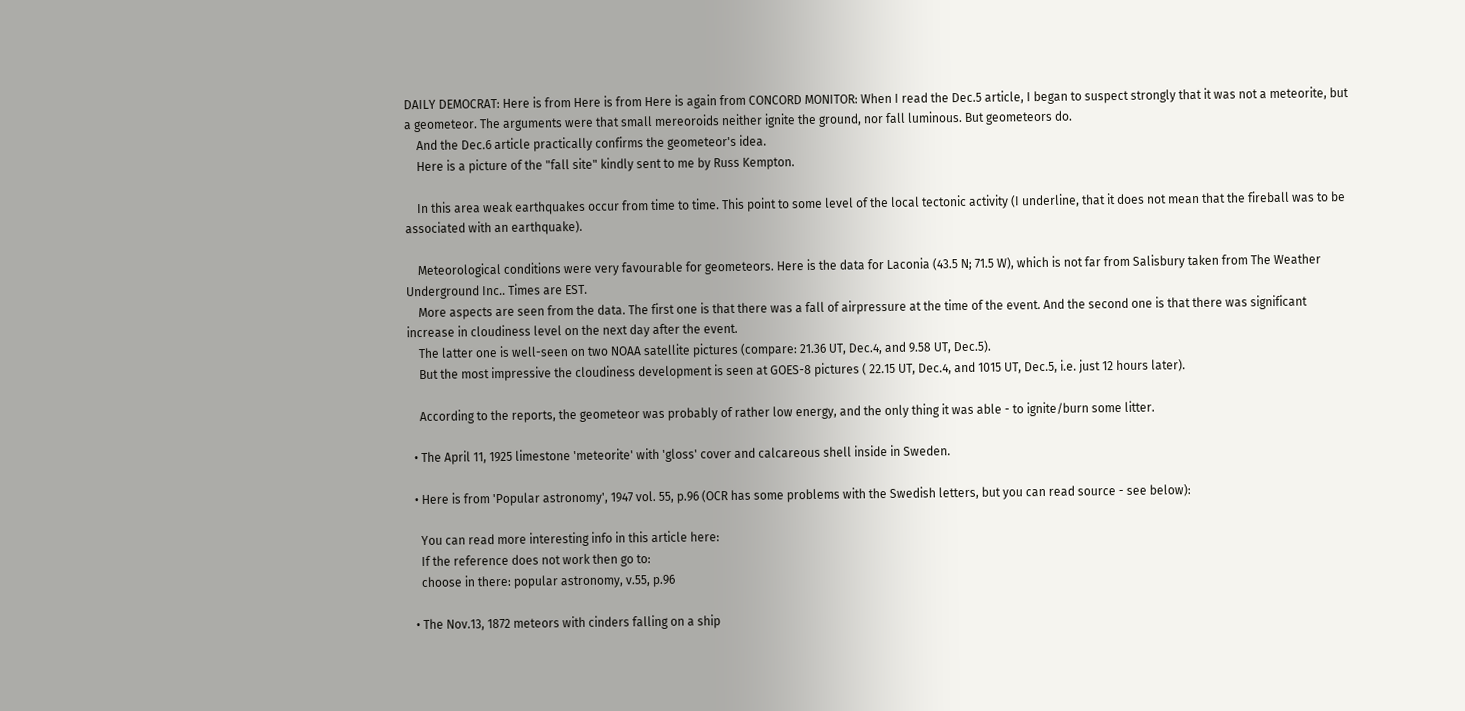DAILY DEMOCRAT: Here is from Here is from Here is again from CONCORD MONITOR: When I read the Dec.5 article, I began to suspect strongly that it was not a meteorite, but a geometeor. The arguments were that small mereoroids neither ignite the ground, nor fall luminous. But geometeors do.
    And the Dec.6 article practically confirms the geometeor's idea.
    Here is a picture of the "fall site" kindly sent to me by Russ Kempton.

    In this area weak earthquakes occur from time to time. This point to some level of the local tectonic activity (I underline, that it does not mean that the fireball was to be associated with an earthquake).

    Meteorological conditions were very favourable for geometeors. Here is the data for Laconia (43.5 N; 71.5 W), which is not far from Salisbury taken from The Weather Underground Inc.. Times are EST.
    More aspects are seen from the data. The first one is that there was a fall of airpressure at the time of the event. And the second one is that there was significant increase in cloudiness level on the next day after the event.
    The latter one is well-seen on two NOAA satellite pictures (compare: 21.36 UT, Dec.4, and 9.58 UT, Dec.5).
    But the most impressive the cloudiness development is seen at GOES-8 pictures ( 22.15 UT, Dec.4, and 1015 UT, Dec.5, i.e. just 12 hours later).

    According to the reports, the geometeor was probably of rather low energy, and the only thing it was able - to ignite/burn some litter.

  • The April 11, 1925 limestone 'meteorite' with 'gloss' cover and calcareous shell inside in Sweden.

  • Here is from 'Popular astronomy', 1947 vol. 55, p.96 (OCR has some problems with the Swedish letters, but you can read source - see below):

    You can read more interesting info in this article here:
    If the reference does not work then go to:
    choose in there: popular astronomy, v.55, p.96

  • The Nov.13, 1872 meteors with cinders falling on a ship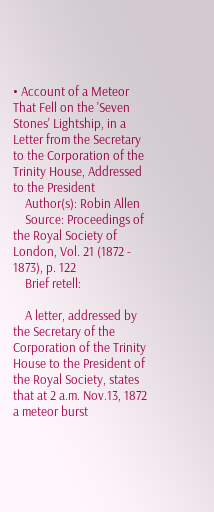• Account of a Meteor That Fell on the 'Seven Stones' Lightship, in a Letter from the Secretary to the Corporation of the Trinity House, Addressed to the President
    Author(s): Robin Allen
    Source: Proceedings of the Royal Society of London, Vol. 21 (1872 - 1873), p. 122
    Brief retell:

    A letter, addressed by the Secretary of the Corporation of the Trinity House to the President of the Royal Society, states that at 2 a.m. Nov.13, 1872 a meteor burst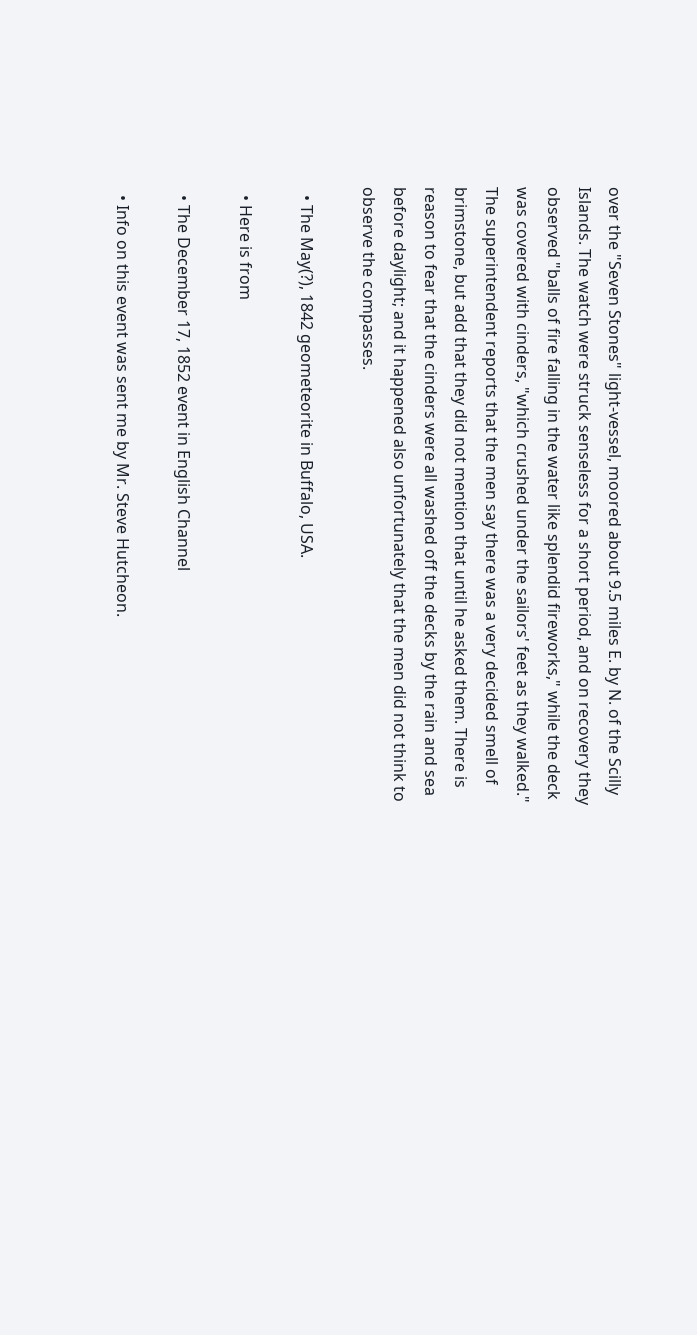over the "Seven Stones" light-vessel, moored about 9.5 miles E. by N. of the Scilly Islands. The watch were struck senseless for a short period, and on recovery they observed "balls of fire falling in the water like splendid fireworks," while the deck was covered with cinders, "which crushed under the sailors' feet as they walked." The superintendent reports that the men say there was a very decided smell of brimstone, but add that they did not mention that until he asked them. There is reason to fear that the cinders were all washed off the decks by the rain and sea before daylight; and it happened also unfortunately that the men did not think to observe the compasses.

  • The May(?), 1842 geometeorite in Buffalo, USA.

  • Here is from

  • The December 17, 1852 event in English Channel

  • Info on this event was sent me by Mr. Steve Hutcheon.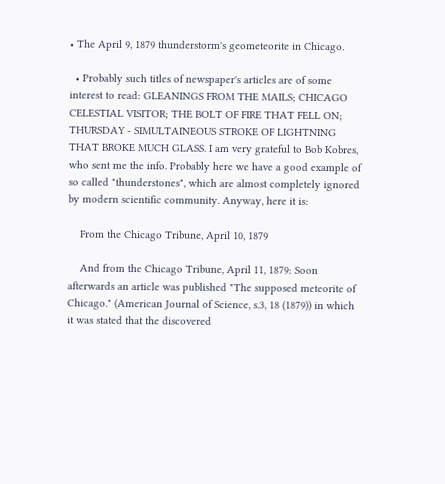• The April 9, 1879 thunderstorm's geometeorite in Chicago.

  • Probably such titles of newspaper's articles are of some interest to read: GLEANINGS FROM THE MAILS; CHICAGO CELESTIAL VISITOR; THE BOLT OF FIRE THAT FELL ON; THURSDAY - SIMULTAINEOUS STROKE OF LIGHTNING THAT BROKE MUCH GLASS. I am very grateful to Bob Kobres, who sent me the info. Probably here we have a good example of so called "thunderstones", which are almost completely ignored by modern scientific community. Anyway, here it is:

    From the Chicago Tribune, April 10, 1879

    And from the Chicago Tribune, April 11, 1879: Soon afterwards an article was published "The supposed meteorite of Chicago." (American Journal of Science, s.3, 18 (1879)) in which it was stated that the discovered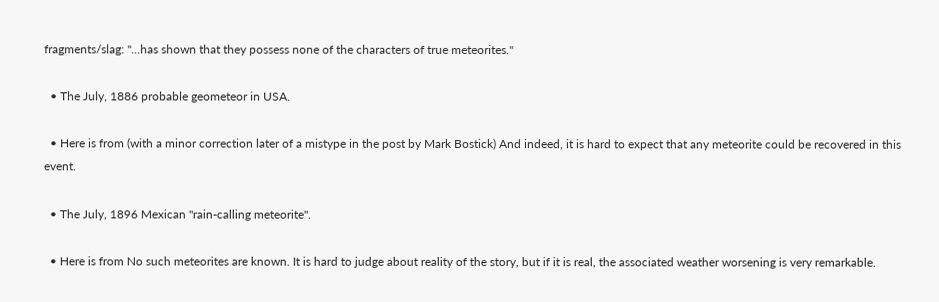fragments/slag: "...has shown that they possess none of the characters of true meteorites."

  • The July, 1886 probable geometeor in USA.

  • Here is from (with a minor correction later of a mistype in the post by Mark Bostick) And indeed, it is hard to expect that any meteorite could be recovered in this event.

  • The July, 1896 Mexican "rain-calling meteorite".

  • Here is from No such meteorites are known. It is hard to judge about reality of the story, but if it is real, the associated weather worsening is very remarkable.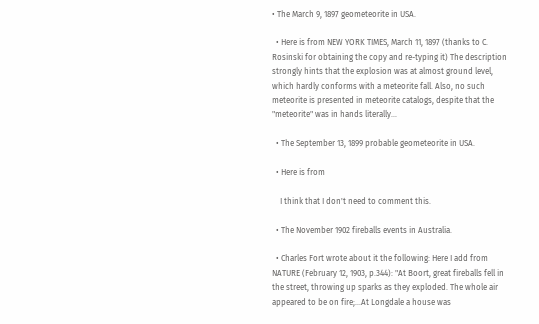• The March 9, 1897 geometeorite in USA.

  • Here is from NEW YORK TIMES, March 11, 1897 (thanks to C. Rosinski for obtaining the copy and re-typing it) The description strongly hints that the explosion was at almost ground level, which hardly conforms with a meteorite fall. Also, no such meteorite is presented in meteorite catalogs, despite that the "meteorite" was in hands literally...

  • The September 13, 1899 probable geometeorite in USA.

  • Here is from

    I think that I don't need to comment this.

  • The November 1902 fireballs events in Australia.

  • Charles Fort wrote about it the following: Here I add from NATURE (February 12, 1903, p.344): "At Boort, great fireballs fell in the street, throwing up sparks as they exploded. The whole air appeared to be on fire;...At Longdale a house was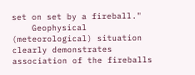set on set by a fireball."
    Geophysical (meteorological) situation clearly demonstrates association of the fireballs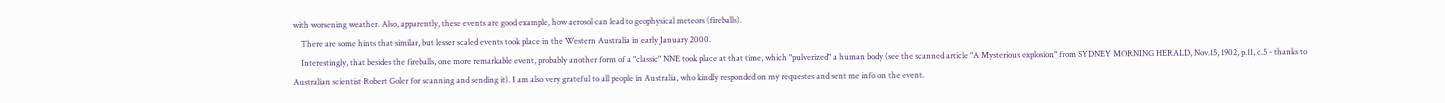with worsening weather. Also, apparently, these events are good example, how aerosol can lead to geophysical meteors (fireballs).
    There are some hints that similar, but lesser scaled events took place in the Western Australia in early January 2000.
    Interestingly, that besides the fireballs, one more remarkable event, probably another form of a "classic" NNE took place at that time, which "pulverized" a human body (see the scanned article "A Mysterious explosion" from SYDNEY MORNING HERALD, Nov.15, 1902, p.11, c.5 - thanks to Australian scientist Robert Goler for scanning and sending it). I am also very grateful to all people in Australia, who kindly responded on my requestes and sent me info on the event.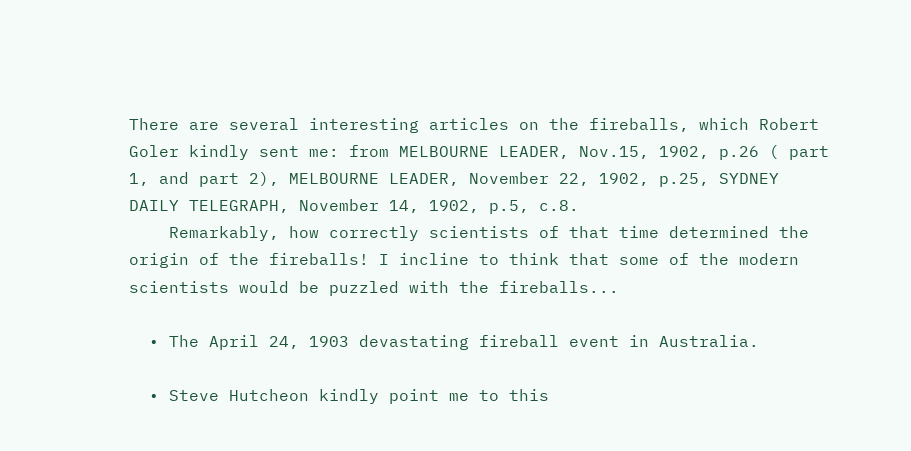There are several interesting articles on the fireballs, which Robert Goler kindly sent me: from MELBOURNE LEADER, Nov.15, 1902, p.26 ( part 1, and part 2), MELBOURNE LEADER, November 22, 1902, p.25, SYDNEY DAILY TELEGRAPH, November 14, 1902, p.5, c.8.
    Remarkably, how correctly scientists of that time determined the origin of the fireballs! I incline to think that some of the modern scientists would be puzzled with the fireballs...

  • The April 24, 1903 devastating fireball event in Australia.

  • Steve Hutcheon kindly point me to this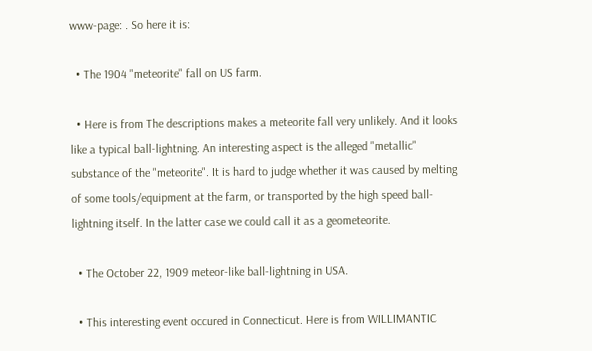www-page: . So here it is:

  • The 1904 "meteorite" fall on US farm.

  • Here is from The descriptions makes a meteorite fall very unlikely. And it looks like a typical ball-lightning. An interesting aspect is the alleged "metallic" substance of the "meteorite". It is hard to judge whether it was caused by melting of some tools/equipment at the farm, or transported by the high speed ball-lightning itself. In the latter case we could call it as a geometeorite.

  • The October 22, 1909 meteor-like ball-lightning in USA.

  • This interesting event occured in Connecticut. Here is from WILLIMANTIC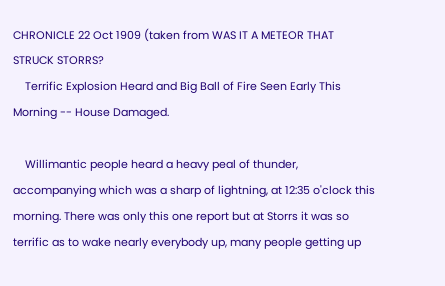CHRONICLE 22 Oct 1909 (taken from WAS IT A METEOR THAT STRUCK STORRS?
    Terrific Explosion Heard and Big Ball of Fire Seen Early This Morning -- House Damaged.

    Willimantic people heard a heavy peal of thunder, accompanying which was a sharp of lightning, at 12:35 o'clock this morning. There was only this one report but at Storrs it was so terrific as to wake nearly everybody up, many people getting up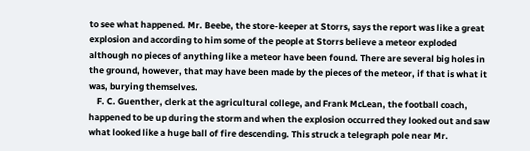to see what happened. Mr. Beebe, the store-keeper at Storrs, says the report was like a great explosion and according to him some of the people at Storrs believe a meteor exploded although no pieces of anything like a meteor have been found. There are several big holes in the ground, however, that may have been made by the pieces of the meteor, if that is what it was, burying themselves.
    F. C. Guenther, clerk at the agricultural college, and Frank McLean, the football coach, happened to be up during the storm and when the explosion occurred they looked out and saw what looked like a huge ball of fire descending. This struck a telegraph pole near Mr.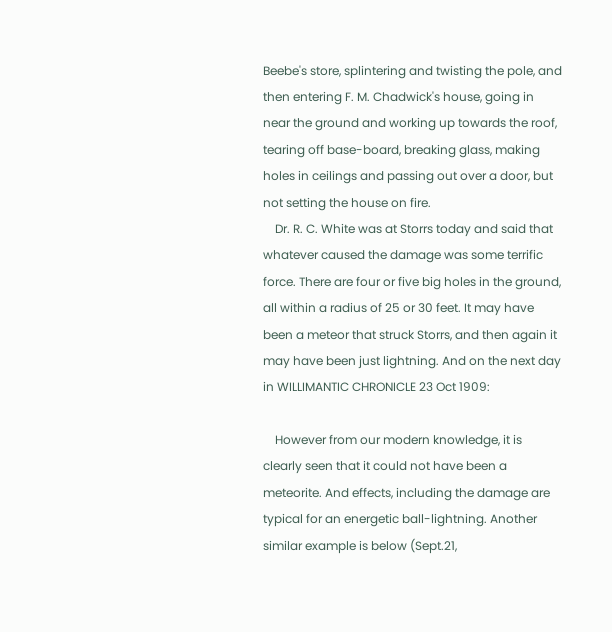Beebe's store, splintering and twisting the pole, and then entering F. M. Chadwick's house, going in near the ground and working up towards the roof, tearing off base-board, breaking glass, making holes in ceilings and passing out over a door, but not setting the house on fire.
    Dr. R. C. White was at Storrs today and said that whatever caused the damage was some terrific force. There are four or five big holes in the ground, all within a radius of 25 or 30 feet. It may have been a meteor that struck Storrs, and then again it may have been just lightning. And on the next day in WILLIMANTIC CHRONICLE 23 Oct 1909:

    However from our modern knowledge, it is clearly seen that it could not have been a meteorite. And effects, including the damage are typical for an energetic ball-lightning. Another similar example is below (Sept.21,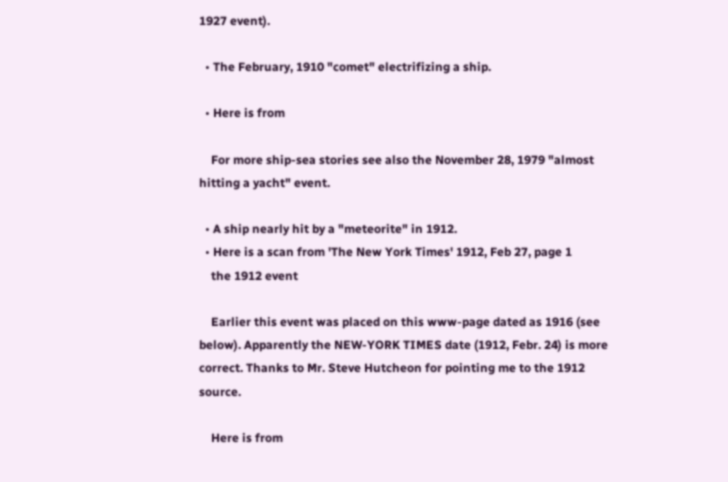1927 event).

  • The February, 1910 "comet" electrifizing a ship.

  • Here is from

    For more ship-sea stories see also the November 28, 1979 "almost hitting a yacht" event.

  • A ship nearly hit by a "meteorite" in 1912.
  • Here is a scan from 'The New York Times' 1912, Feb 27, page 1
    the 1912 event

    Earlier this event was placed on this www-page dated as 1916 (see below). Apparently the NEW-YORK TIMES date (1912, Febr. 24) is more correct. Thanks to Mr. Steve Hutcheon for pointing me to the 1912 source.

    Here is from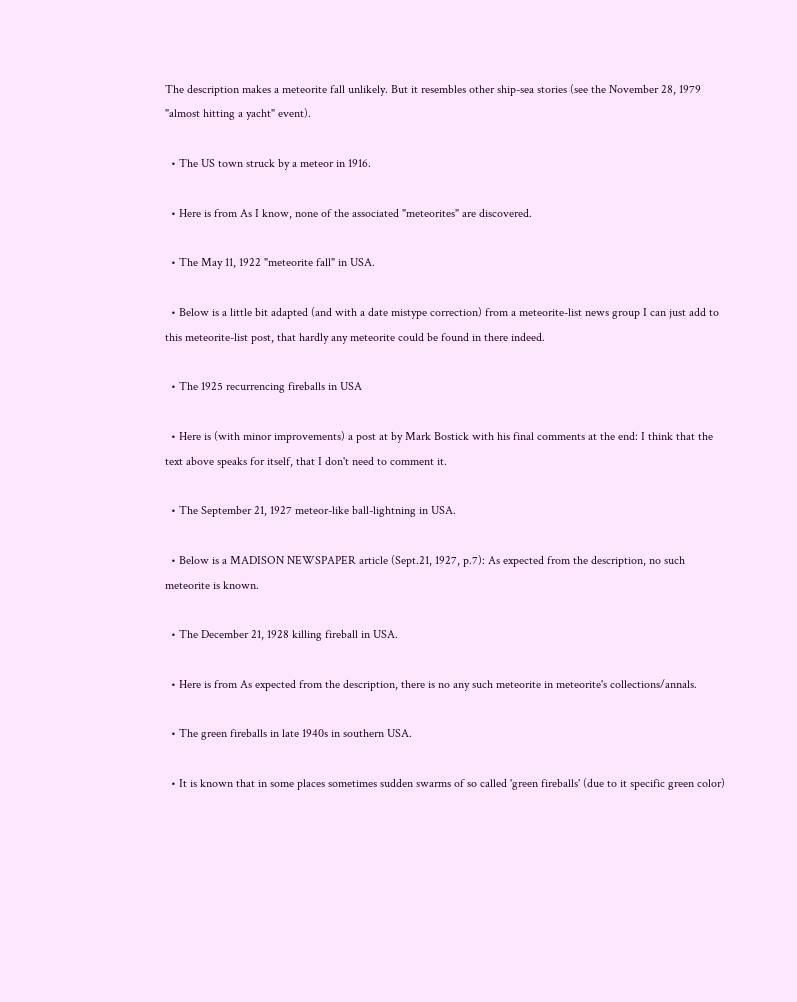The description makes a meteorite fall unlikely. But it resembles other ship-sea stories (see the November 28, 1979 "almost hitting a yacht" event).

  • The US town struck by a meteor in 1916.

  • Here is from As I know, none of the associated "meteorites" are discovered.

  • The May 11, 1922 "meteorite fall" in USA.

  • Below is a little bit adapted (and with a date mistype correction) from a meteorite-list news group I can just add to this meteorite-list post, that hardly any meteorite could be found in there indeed.

  • The 1925 recurrencing fireballs in USA

  • Here is (with minor improvements) a post at by Mark Bostick with his final comments at the end: I think that the text above speaks for itself, that I don't need to comment it.

  • The September 21, 1927 meteor-like ball-lightning in USA.

  • Below is a MADISON NEWSPAPER article (Sept.21, 1927, p.7): As expected from the description, no such meteorite is known.

  • The December 21, 1928 killing fireball in USA.

  • Here is from As expected from the description, there is no any such meteorite in meteorite's collections/annals.

  • The green fireballs in late 1940s in southern USA.

  • It is known that in some places sometimes sudden swarms of so called 'green fireballs' (due to it specific green color)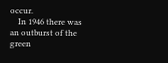occur.
    In 1946 there was an outburst of the green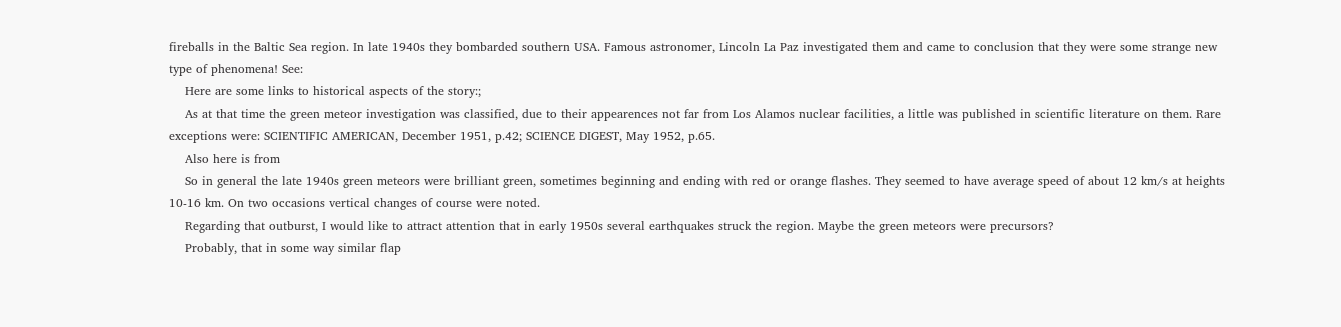fireballs in the Baltic Sea region. In late 1940s they bombarded southern USA. Famous astronomer, Lincoln La Paz investigated them and came to conclusion that they were some strange new type of phenomena! See:
    Here are some links to historical aspects of the story:;
    As at that time the green meteor investigation was classified, due to their appearences not far from Los Alamos nuclear facilities, a little was published in scientific literature on them. Rare exceptions were: SCIENTIFIC AMERICAN, December 1951, p.42; SCIENCE DIGEST, May 1952, p.65.
    Also here is from
    So in general the late 1940s green meteors were brilliant green, sometimes beginning and ending with red or orange flashes. They seemed to have average speed of about 12 km/s at heights 10-16 km. On two occasions vertical changes of course were noted.
    Regarding that outburst, I would like to attract attention that in early 1950s several earthquakes struck the region. Maybe the green meteors were precursors?
    Probably, that in some way similar flap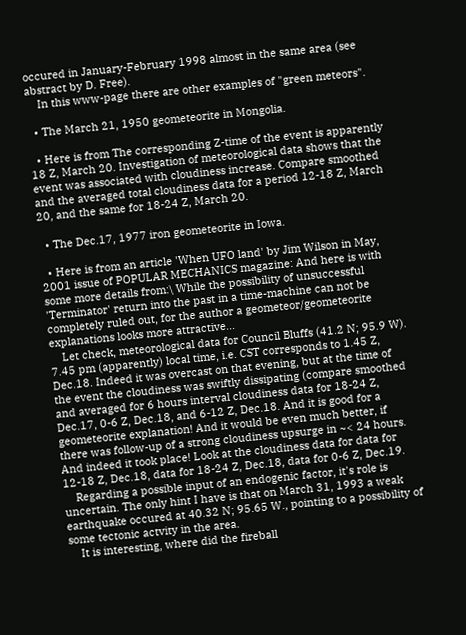occured in January-February 1998 almost in the same area (see abstract by D. Free).
    In this www-page there are other examples of "green meteors".

  • The March 21, 1950 geometeorite in Mongolia.

  • Here is from The corresponding Z-time of the event is apparently 18 Z, March 20. Investigation of meteorological data shows that the event was associated with cloudiness increase. Compare smoothed and the averaged total cloudiness data for a period 12-18 Z, March 20, and the same for 18-24 Z, March 20.

  • The Dec.17, 1977 iron geometeorite in Iowa.

  • Here is from an article 'When UFO land' by Jim Wilson in May, 2001 issue of POPULAR MECHANICS magazine: And here is with some more details from:\ While the possibility of unsuccessful 'Terminator' return into the past in a time-machine can not be completely ruled out, for the author a geometeor/geometeorite explanations looks more attractive...
    Let check, meteorological data for Council Bluffs (41.2 N; 95.9 W). 7.45 pm (apparently) local time, i.e. CST corresponds to 1.45 Z, Dec.18. Indeed it was overcast on that evening, but at the time of the event the cloudiness was swiftly dissipating (compare smoothed and averaged for 6 hours interval cloudiness data for 18-24 Z, Dec.17, 0-6 Z, Dec.18, and 6-12 Z, Dec.18. And it is good for a geometeorite explanation! And it would be even much better, if there was follow-up of a strong cloudiness upsurge in ~< 24 hours. And indeed it took place! Look at the cloudiness data for data for 12-18 Z, Dec.18, data for 18-24 Z, Dec.18, data for 0-6 Z, Dec.19.
    Regarding a possible input of an endogenic factor, it's role is uncertain. The only hint I have is that on March 31, 1993 a weak earthquake occured at 40.32 N; 95.65 W., pointing to a possibility of some tectonic actvity in the area.
    It is interesting, where did the fireball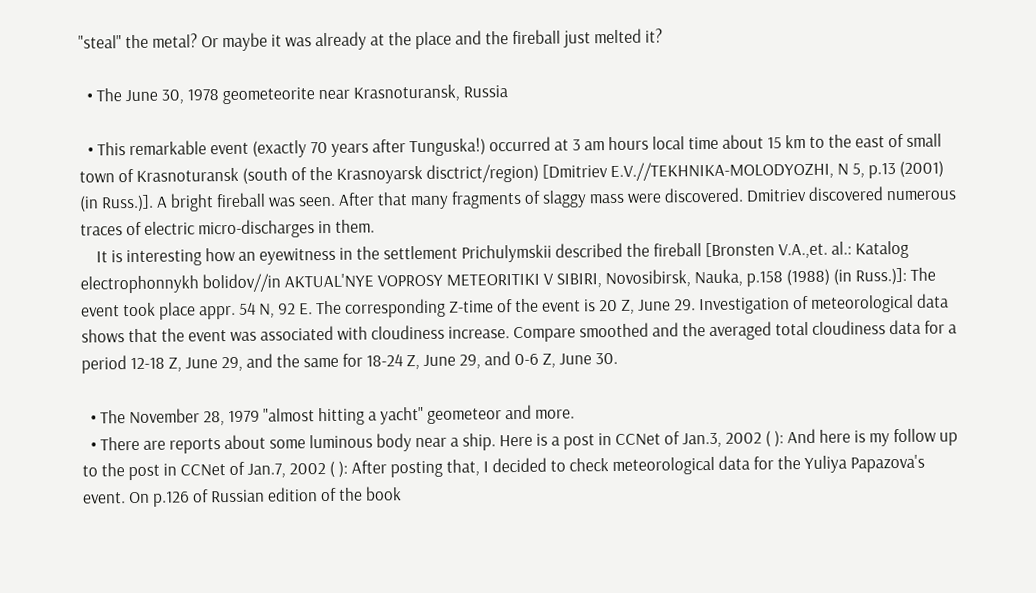"steal" the metal? Or maybe it was already at the place and the fireball just melted it?

  • The June 30, 1978 geometeorite near Krasnoturansk, Russia

  • This remarkable event (exactly 70 years after Tunguska!) occurred at 3 am hours local time about 15 km to the east of small town of Krasnoturansk (south of the Krasnoyarsk disctrict/region) [Dmitriev E.V.//TEKHNIKA-MOLODYOZHI, N 5, p.13 (2001) (in Russ.)]. A bright fireball was seen. After that many fragments of slaggy mass were discovered. Dmitriev discovered numerous traces of electric micro-discharges in them.
    It is interesting how an eyewitness in the settlement Prichulymskii described the fireball [Bronsten V.A.,et. al.: Katalog electrophonnykh bolidov//in AKTUAL'NYE VOPROSY METEORITIKI V SIBIRI, Novosibirsk, Nauka, p.158 (1988) (in Russ.)]: The event took place appr. 54 N, 92 E. The corresponding Z-time of the event is 20 Z, June 29. Investigation of meteorological data shows that the event was associated with cloudiness increase. Compare smoothed and the averaged total cloudiness data for a period 12-18 Z, June 29, and the same for 18-24 Z, June 29, and 0-6 Z, June 30.

  • The November 28, 1979 "almost hitting a yacht" geometeor and more.
  • There are reports about some luminous body near a ship. Here is a post in CCNet of Jan.3, 2002 ( ): And here is my follow up to the post in CCNet of Jan.7, 2002 ( ): After posting that, I decided to check meteorological data for the Yuliya Papazova's event. On p.126 of Russian edition of the book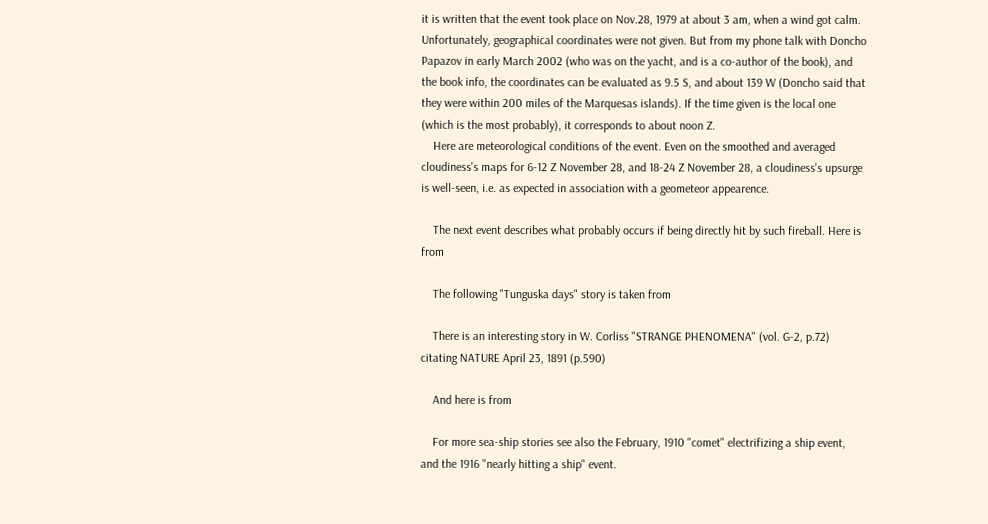it is written that the event took place on Nov.28, 1979 at about 3 am, when a wind got calm. Unfortunately, geographical coordinates were not given. But from my phone talk with Doncho Papazov in early March 2002 (who was on the yacht, and is a co-author of the book), and the book info, the coordinates can be evaluated as 9.5 S, and about 139 W (Doncho said that they were within 200 miles of the Marquesas islands). If the time given is the local one (which is the most probably), it corresponds to about noon Z.
    Here are meteorological conditions of the event. Even on the smoothed and averaged cloudiness's maps for 6-12 Z November 28, and 18-24 Z November 28, a cloudiness's upsurge is well-seen, i.e. as expected in association with a geometeor appearence.

    The next event describes what probably occurs if being directly hit by such fireball. Here is from

    The following "Tunguska days" story is taken from

    There is an interesting story in W. Corliss "STRANGE PHENOMENA" (vol. G-2, p.72) citating NATURE April 23, 1891 (p.590)

    And here is from

    For more sea-ship stories see also the February, 1910 "comet" electrifizing a ship event, and the 1916 "nearly hitting a ship" event.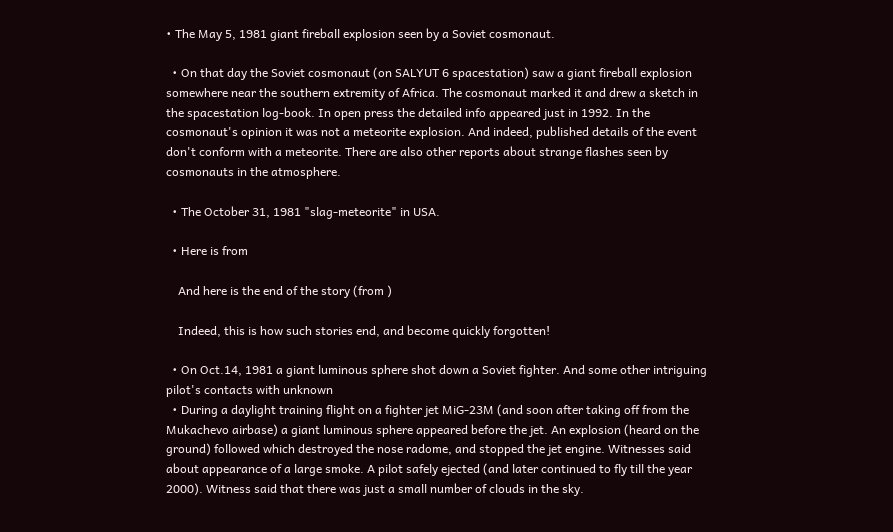• The May 5, 1981 giant fireball explosion seen by a Soviet cosmonaut.

  • On that day the Soviet cosmonaut (on SALYUT 6 spacestation) saw a giant fireball explosion somewhere near the southern extremity of Africa. The cosmonaut marked it and drew a sketch in the spacestation log-book. In open press the detailed info appeared just in 1992. In the cosmonaut's opinion it was not a meteorite explosion. And indeed, published details of the event don't conform with a meteorite. There are also other reports about strange flashes seen by cosmonauts in the atmosphere.

  • The October 31, 1981 "slag-meteorite" in USA.

  • Here is from

    And here is the end of the story (from )

    Indeed, this is how such stories end, and become quickly forgotten!

  • On Oct.14, 1981 a giant luminous sphere shot down a Soviet fighter. And some other intriguing pilot's contacts with unknown
  • During a daylight training flight on a fighter jet MiG-23M (and soon after taking off from the Mukachevo airbase) a giant luminous sphere appeared before the jet. An explosion (heard on the ground) followed which destroyed the nose radome, and stopped the jet engine. Witnesses said about appearance of a large smoke. A pilot safely ejected (and later continued to fly till the year 2000). Witness said that there was just a small number of clouds in the sky.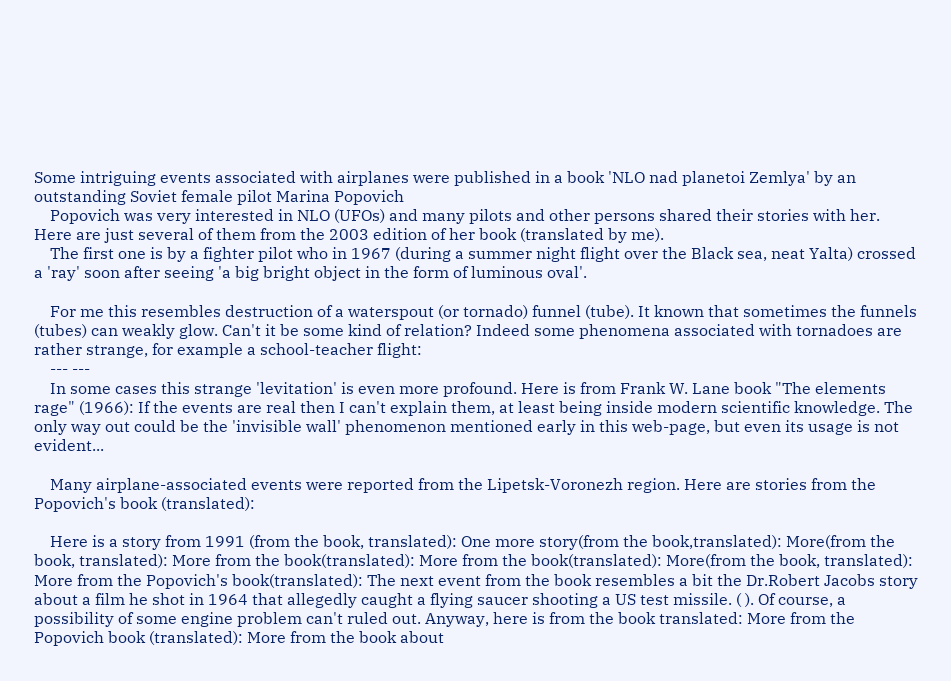Some intriguing events associated with airplanes were published in a book 'NLO nad planetoi Zemlya' by an outstanding Soviet female pilot Marina Popovich
    Popovich was very interested in NLO (UFOs) and many pilots and other persons shared their stories with her. Here are just several of them from the 2003 edition of her book (translated by me).
    The first one is by a fighter pilot who in 1967 (during a summer night flight over the Black sea, neat Yalta) crossed a 'ray' soon after seeing 'a big bright object in the form of luminous oval'.

    For me this resembles destruction of a waterspout (or tornado) funnel (tube). It known that sometimes the funnels (tubes) can weakly glow. Can't it be some kind of relation? Indeed some phenomena associated with tornadoes are rather strange, for example a school-teacher flight:
    --- ---
    In some cases this strange 'levitation' is even more profound. Here is from Frank W. Lane book "The elements rage" (1966): If the events are real then I can't explain them, at least being inside modern scientific knowledge. The only way out could be the 'invisible wall' phenomenon mentioned early in this web-page, but even its usage is not evident...

    Many airplane-associated events were reported from the Lipetsk-Voronezh region. Here are stories from the Popovich's book (translated):

    Here is a story from 1991 (from the book, translated): One more story(from the book,translated): More(from the book, translated): More from the book(translated): More from the book(translated): More(from the book, translated): More from the Popovich's book(translated): The next event from the book resembles a bit the Dr.Robert Jacobs story about a film he shot in 1964 that allegedly caught a flying saucer shooting a US test missile. ( ). Of course, a possibility of some engine problem can't ruled out. Anyway, here is from the book translated: More from the Popovich book (translated): More from the book about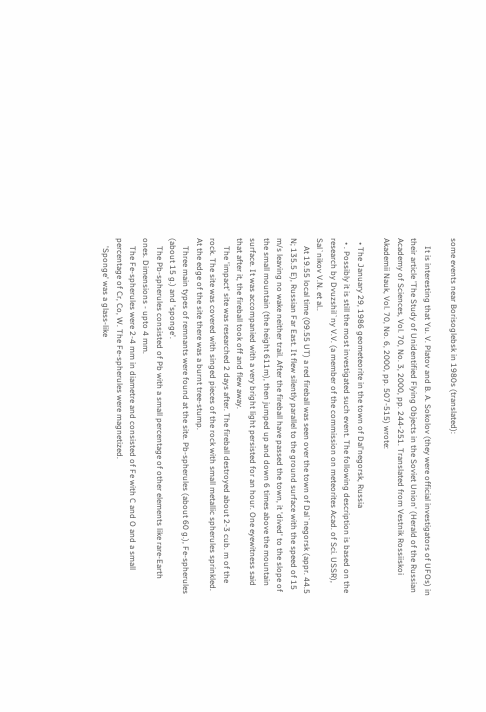some events near Borisoglebsk in 1980s (translated):

    It is interesting that Yu. V. Platov and B. A. Sokolov (they were official investigators of UFOs) in their article 'The Study of Unidentified Flying Objects in the Soviet Union' (Herald of the Russian Academy of Sciences, Vol. 70, No. 3, 2000, pp. 244-251. Translated from Vestnik Rossiiskoi Akademii Nauk, Vol. 70, No. 6, 2000, pp. 507-515) wrote:

  • The January 29, 1986 geometeorite in the town of Dal'negorsk, Russia
  • . Possibly it is still the most investigated such event. The following description is based on the research by Dvuzshil`ny V.V. (a member of the commission on meteorites Acad. of Sci. USSR), Sal`nikov V.N. et al..
    At 19.55 local time (09.55 UT) a red fireball was seen over the town of Dal`negorsk (appr. 44.5 N; 135.5 E), Russian Far East. It flew silently parallel to the ground surface with the speed of 15 m/s leaving no wake neither trail. After the fireball have passed the town, it 'dived' to the slope of the small mountain (the height 611m), then jumped up and down 6 times above the mountain surface. It was accompanied with a very bright light persisted for an hour. One eyewitness said that after it, the fireball took off and flew away.
    The 'impact' site was researched 2 days after. The fireball destroyed about 2-3 cub. m of the rock. The site was covered with singed pieces of the rock with small metallic spherules sprinkled. At the edge of the site there was a burnt tree-stump.
    Three main types of remnants were found at the site. Pb-spherules (about 60 g.), Fe-spherules (about 15 g.) and 'sponge'.
    The Pb-spherules consisted of Pb with a small percentage of other elements like rare-Earth ones. Dimensions - upto 4 mm.
    The Fe-spherules were 2-4 mm in diametre and consisted of Fe with C and O and a small percentage of Cr, Co, W. The Fe-spherules were magnetized.
    'Sponge' was a glass-like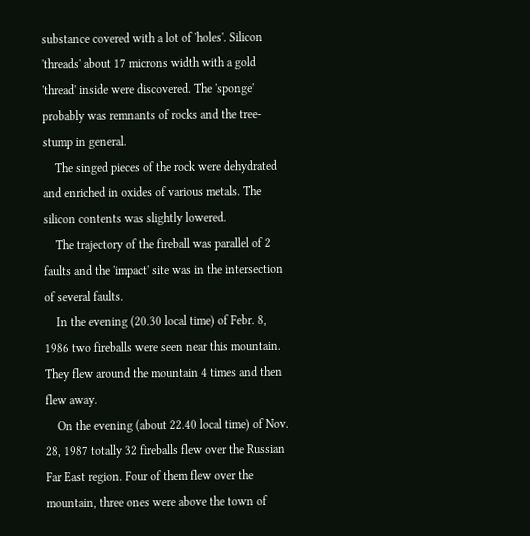substance covered with a lot of 'holes'. Silicon 'threads' about 17 microns width with a gold 'thread' inside were discovered. The 'sponge' probably was remnants of rocks and the tree-stump in general.
    The singed pieces of the rock were dehydrated and enriched in oxides of various metals. The silicon contents was slightly lowered.
    The trajectory of the fireball was parallel of 2 faults and the 'impact' site was in the intersection of several faults.
    In the evening (20.30 local time) of Febr. 8, 1986 two fireballs were seen near this mountain. They flew around the mountain 4 times and then flew away.
    On the evening (about 22.40 local time) of Nov. 28, 1987 totally 32 fireballs flew over the Russian Far East region. Four of them flew over the mountain, three ones were above the town of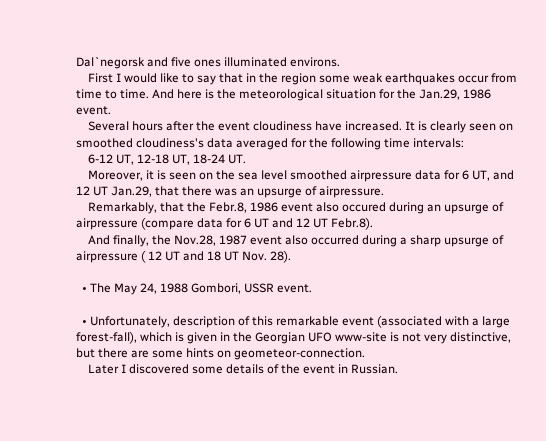Dal`negorsk and five ones illuminated environs.
    First I would like to say that in the region some weak earthquakes occur from time to time. And here is the meteorological situation for the Jan.29, 1986 event.
    Several hours after the event cloudiness have increased. It is clearly seen on smoothed cloudiness's data averaged for the following time intervals:
    6-12 UT, 12-18 UT, 18-24 UT.
    Moreover, it is seen on the sea level smoothed airpressure data for 6 UT, and 12 UT Jan.29, that there was an upsurge of airpressure.
    Remarkably, that the Febr.8, 1986 event also occured during an upsurge of airpressure (compare data for 6 UT and 12 UT Febr.8).
    And finally, the Nov.28, 1987 event also occurred during a sharp upsurge of airpressure ( 12 UT and 18 UT Nov. 28).

  • The May 24, 1988 Gombori, USSR event.

  • Unfortunately, description of this remarkable event (associated with a large forest-fall), which is given in the Georgian UFO www-site is not very distinctive, but there are some hints on geometeor-connection.
    Later I discovered some details of the event in Russian.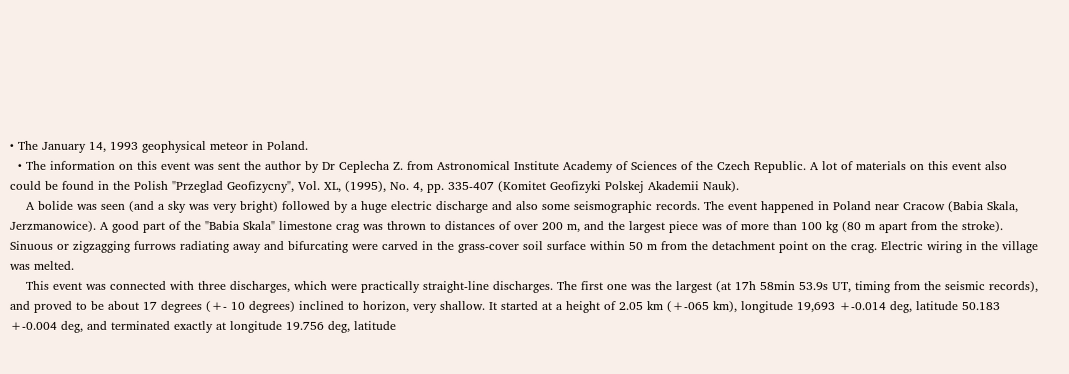• The January 14, 1993 geophysical meteor in Poland.
  • The information on this event was sent the author by Dr Ceplecha Z. from Astronomical Institute Academy of Sciences of the Czech Republic. A lot of materials on this event also could be found in the Polish "Przeglad Geofizycny", Vol. XL, (1995), No. 4, pp. 335-407 (Komitet Geofizyki Polskej Akademii Nauk).
    A bolide was seen (and a sky was very bright) followed by a huge electric discharge and also some seismographic records. The event happened in Poland near Cracow (Babia Skala, Jerzmanowice). A good part of the "Babia Skala" limestone crag was thrown to distances of over 200 m, and the largest piece was of more than 100 kg (80 m apart from the stroke). Sinuous or zigzagging furrows radiating away and bifurcating were carved in the grass-cover soil surface within 50 m from the detachment point on the crag. Electric wiring in the village was melted.
    This event was connected with three discharges, which were practically straight-line discharges. The first one was the largest (at 17h 58min 53.9s UT, timing from the seismic records), and proved to be about 17 degrees (+- 10 degrees) inclined to horizon, very shallow. It started at a height of 2.05 km (+-065 km), longitude 19,693 +-0.014 deg, latitude 50.183 +-0.004 deg, and terminated exactly at longitude 19.756 deg, latitude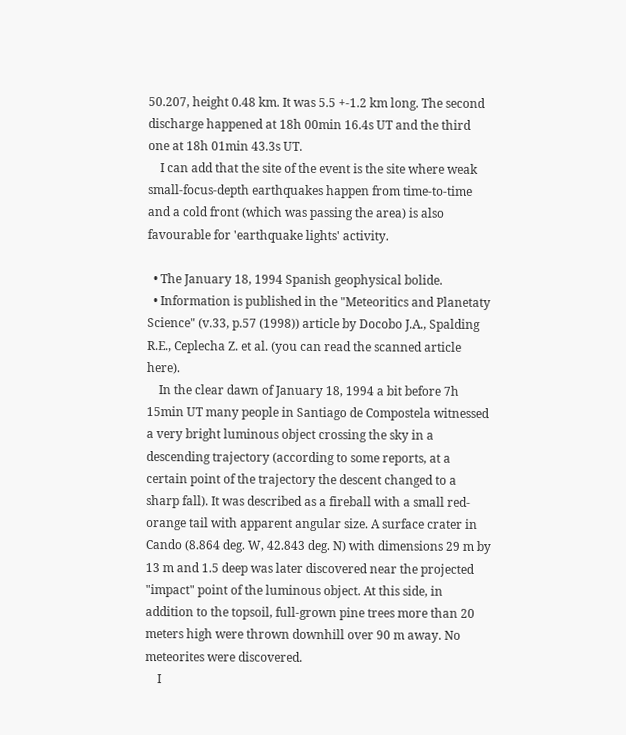50.207, height 0.48 km. It was 5.5 +-1.2 km long. The second discharge happened at 18h 00min 16.4s UT and the third one at 18h 01min 43.3s UT.
    I can add that the site of the event is the site where weak small-focus-depth earthquakes happen from time-to-time and a cold front (which was passing the area) is also favourable for 'earthquake lights' activity.

  • The January 18, 1994 Spanish geophysical bolide.
  • Information is published in the "Meteoritics and Planetaty Science" (v.33, p.57 (1998)) article by Docobo J.A., Spalding R.E., Ceplecha Z. et al. (you can read the scanned article here).
    In the clear dawn of January 18, 1994 a bit before 7h 15min UT many people in Santiago de Compostela witnessed a very bright luminous object crossing the sky in a descending trajectory (according to some reports, at a certain point of the trajectory the descent changed to a sharp fall). It was described as a fireball with a small red-orange tail with apparent angular size. A surface crater in Cando (8.864 deg. W, 42.843 deg. N) with dimensions 29 m by 13 m and 1.5 deep was later discovered near the projected "impact" point of the luminous object. At this side, in addition to the topsoil, full-grown pine trees more than 20 meters high were thrown downhill over 90 m away. No meteorites were discovered.
    I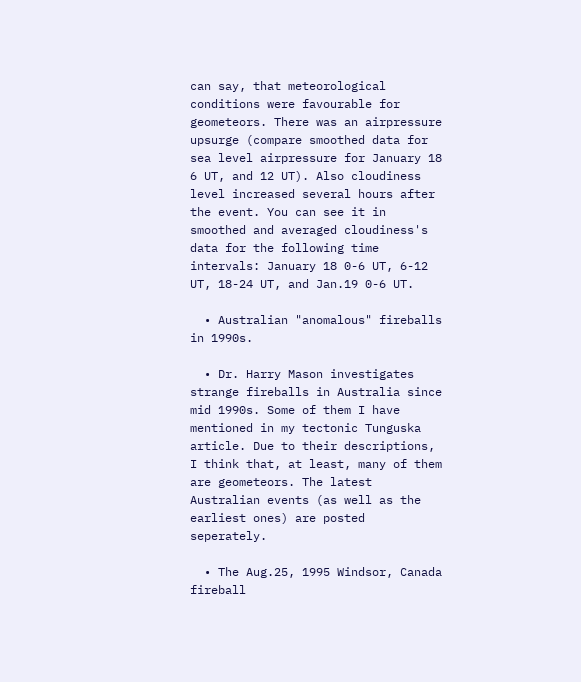can say, that meteorological conditions were favourable for geometeors. There was an airpressure upsurge (compare smoothed data for sea level airpressure for January 18 6 UT, and 12 UT). Also cloudiness level increased several hours after the event. You can see it in smoothed and averaged cloudiness's data for the following time intervals: January 18 0-6 UT, 6-12 UT, 18-24 UT, and Jan.19 0-6 UT.

  • Australian "anomalous" fireballs in 1990s.

  • Dr. Harry Mason investigates strange fireballs in Australia since mid 1990s. Some of them I have mentioned in my tectonic Tunguska article. Due to their descriptions, I think that, at least, many of them are geometeors. The latest Australian events (as well as the earliest ones) are posted seperately.

  • The Aug.25, 1995 Windsor, Canada fireball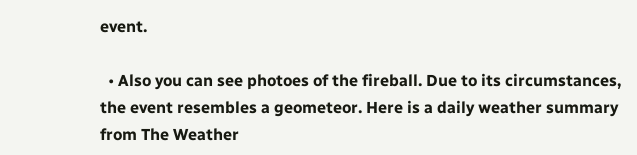event.

  • Also you can see photoes of the fireball. Due to its circumstances, the event resembles a geometeor. Here is a daily weather summary from The Weather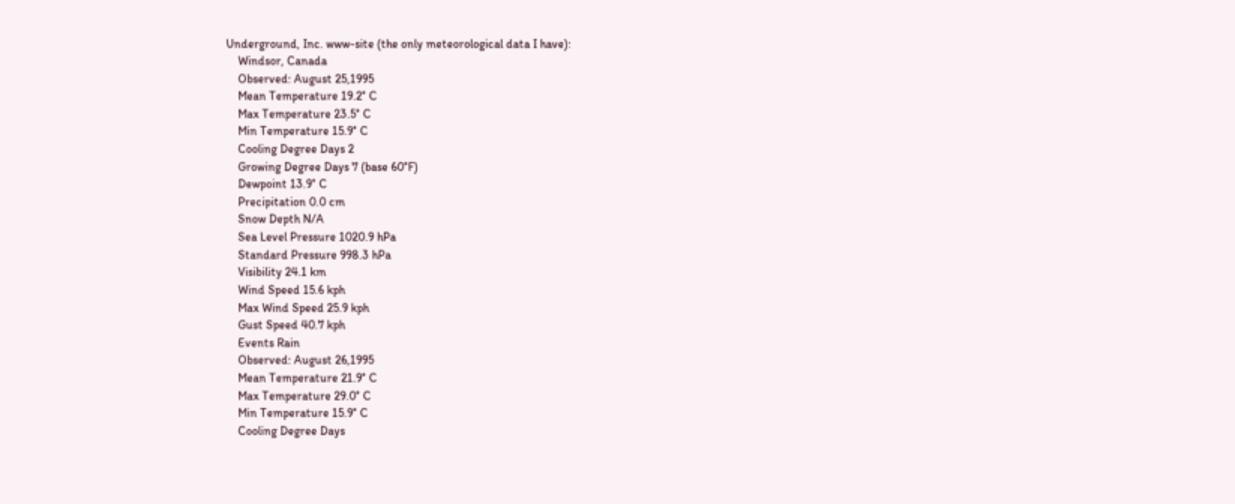Underground, Inc. www-site (the only meteorological data I have):
    Windsor, Canada
    Observed: August 25,1995
    Mean Temperature 19.2° C
    Max Temperature 23.5° C
    Min Temperature 15.9° C
    Cooling Degree Days 2
    Growing Degree Days 7 (base 60°F)
    Dewpoint 13.9° C
    Precipitation 0.0 cm
    Snow Depth N/A
    Sea Level Pressure 1020.9 hPa
    Standard Pressure 998.3 hPa
    Visibility 24.1 km
    Wind Speed 15.6 kph
    Max Wind Speed 25.9 kph
    Gust Speed 40.7 kph
    Events Rain
    Observed: August 26,1995
    Mean Temperature 21.9° C
    Max Temperature 29.0° C
    Min Temperature 15.9° C
    Cooling Degree Days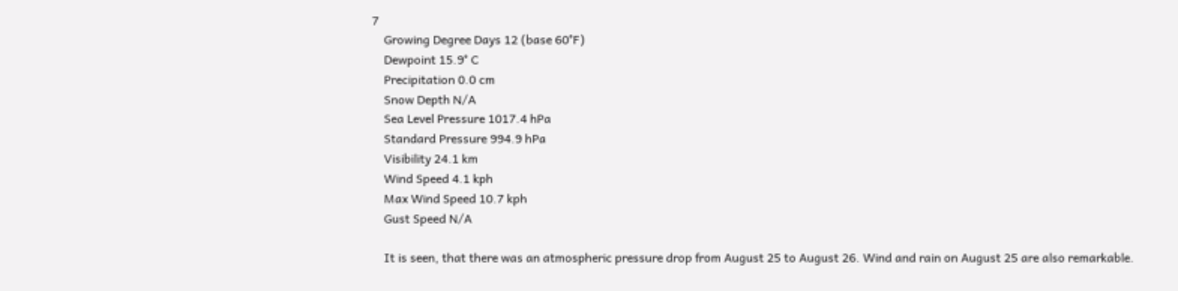7
    Growing Degree Days 12 (base 60°F)
    Dewpoint 15.9° C
    Precipitation 0.0 cm
    Snow Depth N/A
    Sea Level Pressure 1017.4 hPa
    Standard Pressure 994.9 hPa
    Visibility 24.1 km
    Wind Speed 4.1 kph
    Max Wind Speed 10.7 kph
    Gust Speed N/A

    It is seen, that there was an atmospheric pressure drop from August 25 to August 26. Wind and rain on August 25 are also remarkable.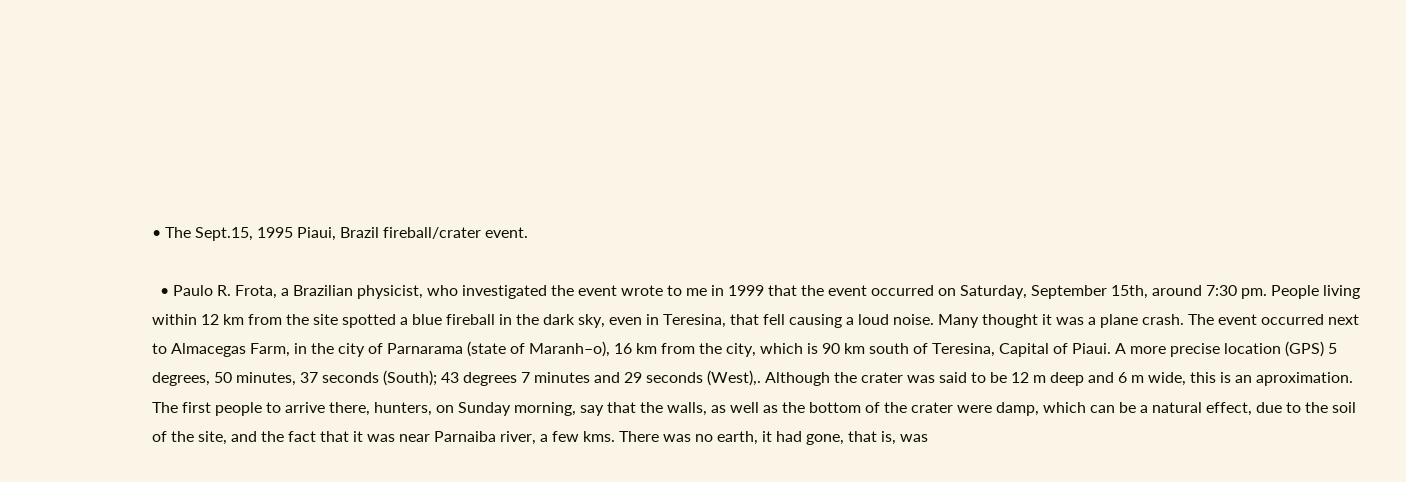• The Sept.15, 1995 Piaui, Brazil fireball/crater event.

  • Paulo R. Frota, a Brazilian physicist, who investigated the event wrote to me in 1999 that the event occurred on Saturday, September 15th, around 7:30 pm. People living within 12 km from the site spotted a blue fireball in the dark sky, even in Teresina, that fell causing a loud noise. Many thought it was a plane crash. The event occurred next to Almacegas Farm, in the city of Parnarama (state of Maranh–o), 16 km from the city, which is 90 km south of Teresina, Capital of Piaui. A more precise location (GPS) 5 degrees, 50 minutes, 37 seconds (South); 43 degrees 7 minutes and 29 seconds (West),. Although the crater was said to be 12 m deep and 6 m wide, this is an aproximation. The first people to arrive there, hunters, on Sunday morning, say that the walls, as well as the bottom of the crater were damp, which can be a natural effect, due to the soil of the site, and the fact that it was near Parnaiba river, a few kms. There was no earth, it had gone, that is, was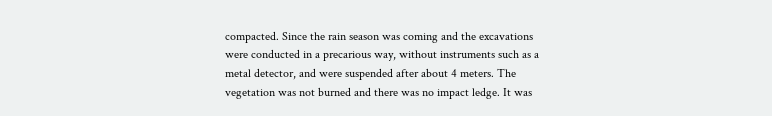compacted. Since the rain season was coming and the excavations were conducted in a precarious way, without instruments such as a metal detector, and were suspended after about 4 meters. The vegetation was not burned and there was no impact ledge. It was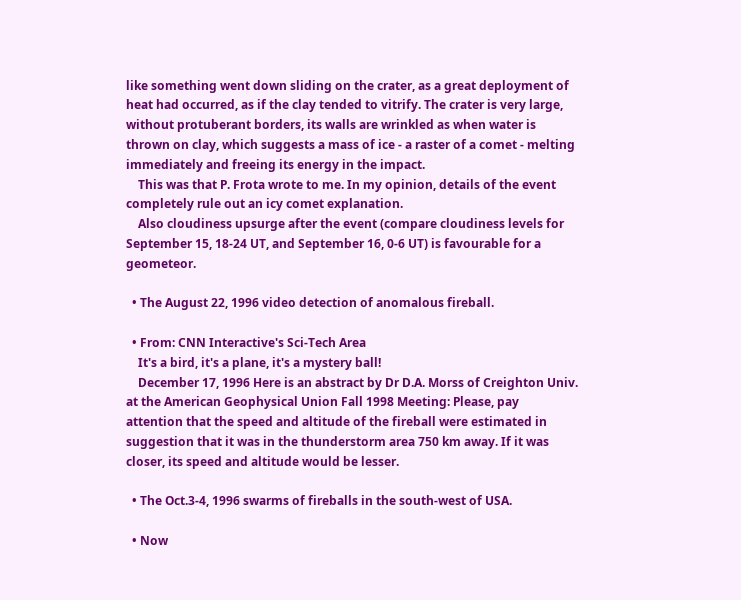like something went down sliding on the crater, as a great deployment of heat had occurred, as if the clay tended to vitrify. The crater is very large, without protuberant borders, its walls are wrinkled as when water is thrown on clay, which suggests a mass of ice - a raster of a comet - melting immediately and freeing its energy in the impact.
    This was that P. Frota wrote to me. In my opinion, details of the event completely rule out an icy comet explanation.
    Also cloudiness upsurge after the event (compare cloudiness levels for September 15, 18-24 UT, and September 16, 0-6 UT) is favourable for a geometeor.

  • The August 22, 1996 video detection of anomalous fireball.

  • From: CNN Interactive's Sci-Tech Area
    It's a bird, it's a plane, it's a mystery ball!
    December 17, 1996 Here is an abstract by Dr D.A. Morss of Creighton Univ. at the American Geophysical Union Fall 1998 Meeting: Please, pay attention that the speed and altitude of the fireball were estimated in suggestion that it was in the thunderstorm area 750 km away. If it was closer, its speed and altitude would be lesser.

  • The Oct.3-4, 1996 swarms of fireballs in the south-west of USA.

  • Now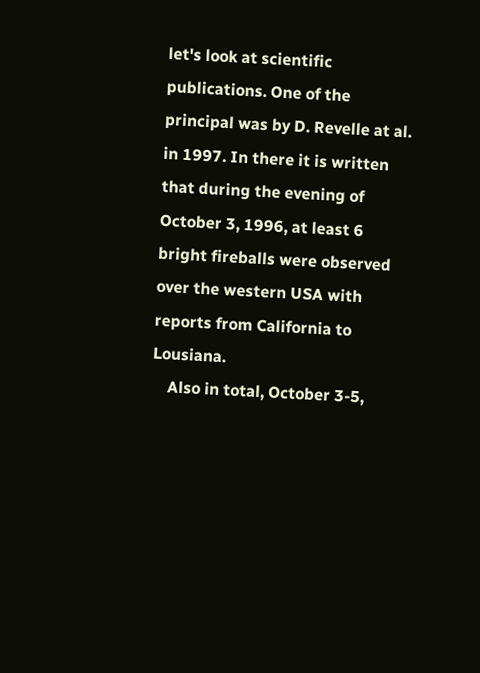let's look at scientific publications. One of the principal was by D. Revelle at al. in 1997. In there it is written that during the evening of October 3, 1996, at least 6 bright fireballs were observed over the western USA with reports from California to Lousiana.
    Also in total, October 3-5,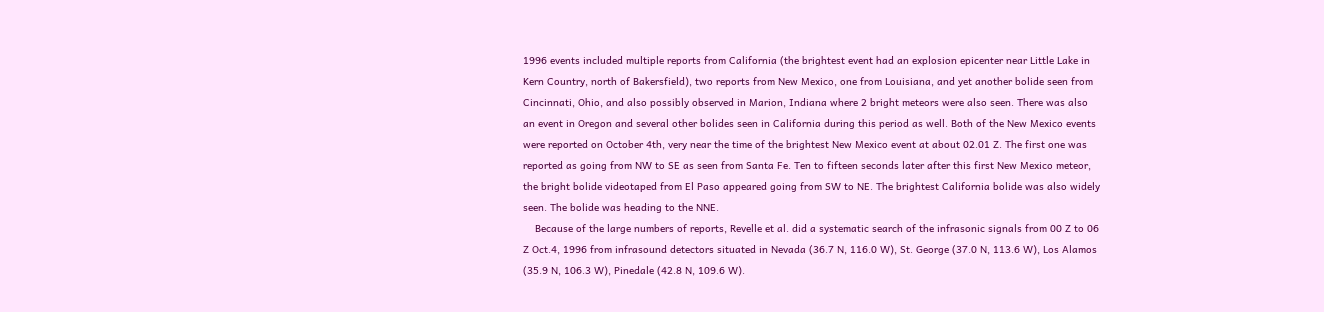1996 events included multiple reports from California (the brightest event had an explosion epicenter near Little Lake in Kern Country, north of Bakersfield), two reports from New Mexico, one from Louisiana, and yet another bolide seen from Cincinnati, Ohio, and also possibly observed in Marion, Indiana where 2 bright meteors were also seen. There was also an event in Oregon and several other bolides seen in California during this period as well. Both of the New Mexico events were reported on October 4th, very near the time of the brightest New Mexico event at about 02.01 Z. The first one was reported as going from NW to SE as seen from Santa Fe. Ten to fifteen seconds later after this first New Mexico meteor, the bright bolide videotaped from El Paso appeared going from SW to NE. The brightest California bolide was also widely seen. The bolide was heading to the NNE.
    Because of the large numbers of reports, Revelle et al. did a systematic search of the infrasonic signals from 00 Z to 06 Z Oct.4, 1996 from infrasound detectors situated in Nevada (36.7 N, 116.0 W), St. George (37.0 N, 113.6 W), Los Alamos (35.9 N, 106.3 W), Pinedale (42.8 N, 109.6 W).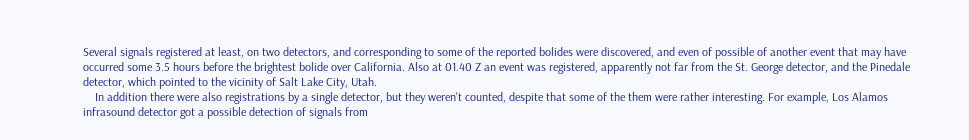Several signals registered at least, on two detectors, and corresponding to some of the reported bolides were discovered, and even of possible of another event that may have occurred some 3.5 hours before the brightest bolide over California. Also at 01.40 Z an event was registered, apparently not far from the St. George detector, and the Pinedale detector, which pointed to the vicinity of Salt Lake City, Utah.
    In addition there were also registrations by a single detector, but they weren't counted, despite that some of the them were rather interesting. For example, Los Alamos infrasound detector got a possible detection of signals from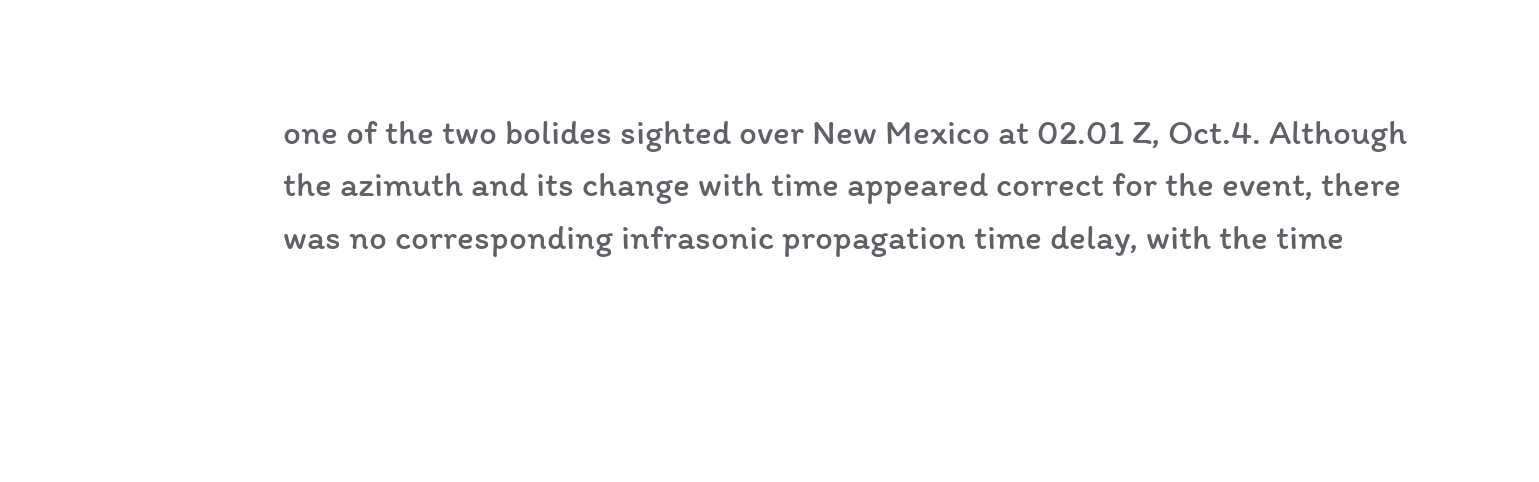one of the two bolides sighted over New Mexico at 02.01 Z, Oct.4. Although the azimuth and its change with time appeared correct for the event, there was no corresponding infrasonic propagation time delay, with the time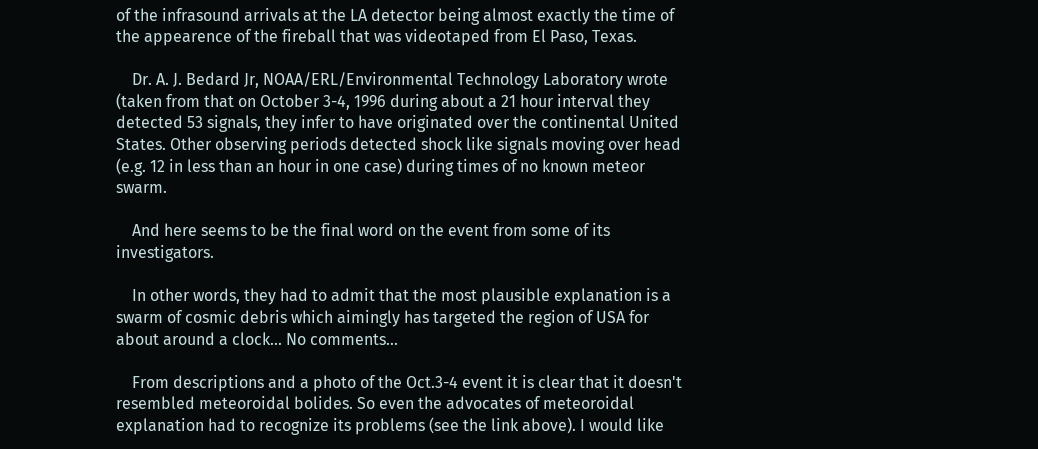of the infrasound arrivals at the LA detector being almost exactly the time of the appearence of the fireball that was videotaped from El Paso, Texas.

    Dr. A. J. Bedard Jr, NOAA/ERL/Environmental Technology Laboratory wrote (taken from that on October 3-4, 1996 during about a 21 hour interval they detected 53 signals, they infer to have originated over the continental United States. Other observing periods detected shock like signals moving over head (e.g. 12 in less than an hour in one case) during times of no known meteor swarm.

    And here seems to be the final word on the event from some of its investigators.

    In other words, they had to admit that the most plausible explanation is a swarm of cosmic debris which aimingly has targeted the region of USA for about around a clock... No comments...

    From descriptions and a photo of the Oct.3-4 event it is clear that it doesn't resembled meteoroidal bolides. So even the advocates of meteoroidal explanation had to recognize its problems (see the link above). I would like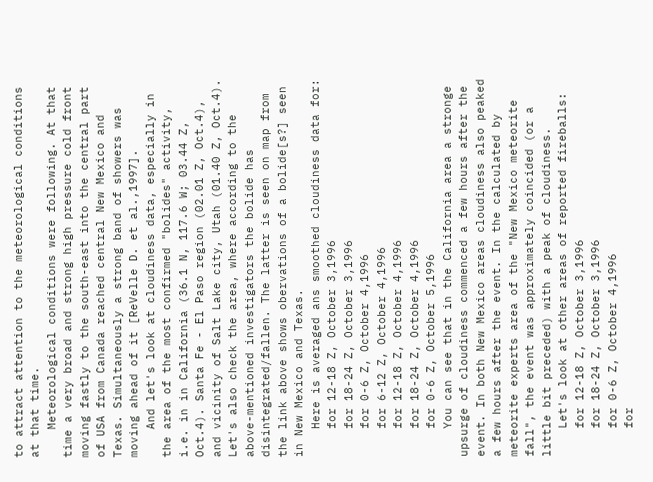to attract attention to the meteorological conditions at that time.
    Meteorological conditions were following. At that time a very broad and strong high pressure cold front moving fastly to the south-east into the central part of USA from Canada reached central New Mexico and Texas. Simultaneously a strong band of showers was moving ahead of it [ReVelle D. et al.,1997].
    And let's look at cloudiness data, especially in the area of the most confirmed "bolides" activity, i.e. in in California (36.1 N, 117.6 W; 03.44 Z, Oct.4). Santa Fe - El Paso region (02.01 Z, Oct.4), and vicinity of Salt Lake city, Utah (01.40 Z, Oct.4). Let's also check the area, where according to the above-mentioned investigators the bolide has disintegrated/fallen. The latter is seen on map from the link above shows obervations of a bolide[s?] seen in New Mexico and Texas.
    Here is averaged ans smoothed cloudiness data for:
    for 12-18 Z, October 3,1996
    for 18-24 Z, October 3,1996
    for 0-6 Z, October 4,1996
    for 6-12 Z, October 4,1996
    for 12-18 Z, October 4,1996
    for 18-24 Z, October 4,1996
    for 0-6 Z, October 5,1996
    You can see that in the California area a stronge upsurge of cloudiness commenced a few hours after the event. In both New Mexico areas cloudiness also peaked a few hours after the event. In the calculated by meteorite experts area of the "New Mexico meteorite fall", the event was approximately coincided (or a little bit preceded) with a peak of cloudiness.
    Let's look at other areas of reported fireballs:
    for 12-18 Z, October 3,1996
    for 18-24 Z, October 3,1996
    for 0-6 Z, October 4,1996
    for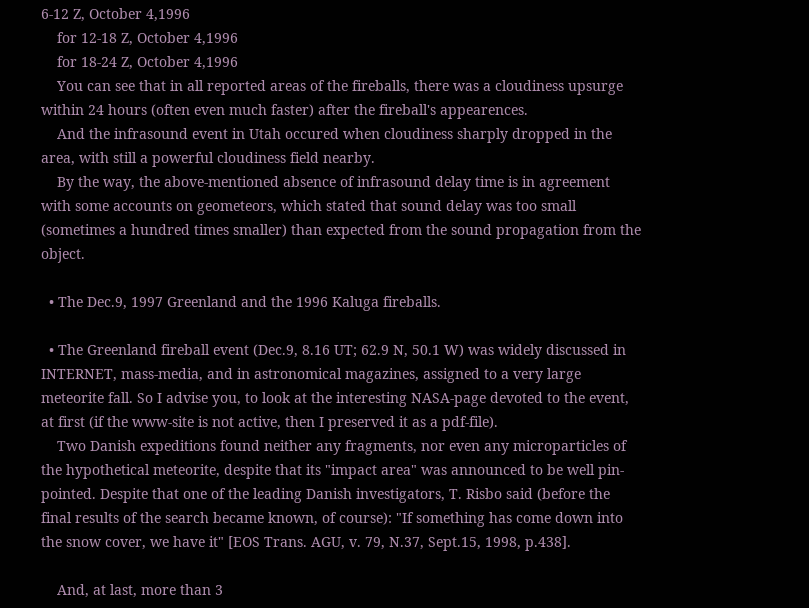6-12 Z, October 4,1996
    for 12-18 Z, October 4,1996
    for 18-24 Z, October 4,1996
    You can see that in all reported areas of the fireballs, there was a cloudiness upsurge within 24 hours (often even much faster) after the fireball's appearences.
    And the infrasound event in Utah occured when cloudiness sharply dropped in the area, with still a powerful cloudiness field nearby.
    By the way, the above-mentioned absence of infrasound delay time is in agreement with some accounts on geometeors, which stated that sound delay was too small (sometimes a hundred times smaller) than expected from the sound propagation from the object.

  • The Dec.9, 1997 Greenland and the 1996 Kaluga fireballs.

  • The Greenland fireball event (Dec.9, 8.16 UT; 62.9 N, 50.1 W) was widely discussed in INTERNET, mass-media, and in astronomical magazines, assigned to a very large meteorite fall. So I advise you, to look at the interesting NASA-page devoted to the event, at first (if the www-site is not active, then I preserved it as a pdf-file).
    Two Danish expeditions found neither any fragments, nor even any microparticles of the hypothetical meteorite, despite that its "impact area" was announced to be well pin-pointed. Despite that one of the leading Danish investigators, T. Risbo said (before the final results of the search became known, of course): "If something has come down into the snow cover, we have it" [EOS Trans. AGU, v. 79, N.37, Sept.15, 1998, p.438].

    And, at last, more than 3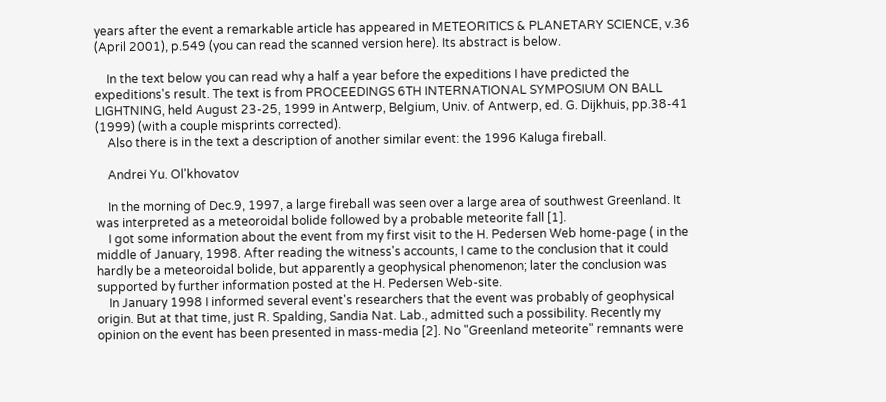years after the event a remarkable article has appeared in METEORITICS & PLANETARY SCIENCE, v.36 (April 2001), p.549 (you can read the scanned version here). Its abstract is below.

    In the text below you can read why a half a year before the expeditions I have predicted the expeditions's result. The text is from PROCEEDINGS 6TH INTERNATIONAL SYMPOSIUM ON BALL LIGHTNING, held August 23-25, 1999 in Antwerp, Belgium, Univ. of Antwerp, ed. G. Dijkhuis, pp.38-41 (1999) (with a couple misprints corrected).
    Also there is in the text a description of another similar event: the 1996 Kaluga fireball.

    Andrei Yu. Ol'khovatov

    In the morning of Dec.9, 1997, a large fireball was seen over a large area of southwest Greenland. It was interpreted as a meteoroidal bolide followed by a probable meteorite fall [1].
    I got some information about the event from my first visit to the H. Pedersen Web home-page ( in the middle of January, 1998. After reading the witness's accounts, I came to the conclusion that it could hardly be a meteoroidal bolide, but apparently a geophysical phenomenon; later the conclusion was supported by further information posted at the H. Pedersen Web-site.
    In January 1998 I informed several event's researchers that the event was probably of geophysical origin. But at that time, just R. Spalding, Sandia Nat. Lab., admitted such a possibility. Recently my opinion on the event has been presented in mass-media [2]. No "Greenland meteorite" remnants were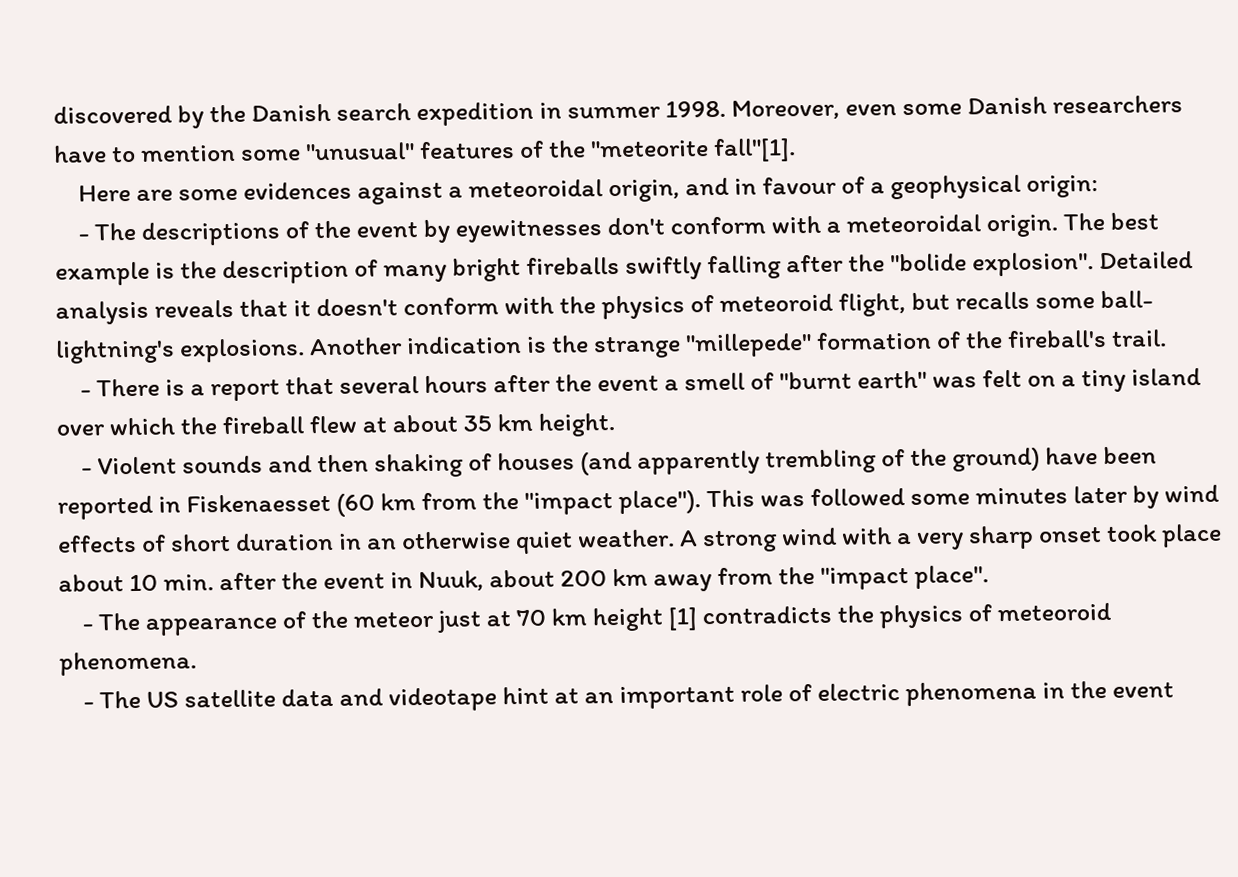discovered by the Danish search expedition in summer 1998. Moreover, even some Danish researchers have to mention some "unusual" features of the "meteorite fall"[1].
    Here are some evidences against a meteoroidal origin, and in favour of a geophysical origin:
    - The descriptions of the event by eyewitnesses don't conform with a meteoroidal origin. The best example is the description of many bright fireballs swiftly falling after the "bolide explosion". Detailed analysis reveals that it doesn't conform with the physics of meteoroid flight, but recalls some ball-lightning's explosions. Another indication is the strange "millepede" formation of the fireball's trail.
    - There is a report that several hours after the event a smell of "burnt earth" was felt on a tiny island over which the fireball flew at about 35 km height.
    - Violent sounds and then shaking of houses (and apparently trembling of the ground) have been reported in Fiskenaesset (60 km from the "impact place"). This was followed some minutes later by wind effects of short duration in an otherwise quiet weather. A strong wind with a very sharp onset took place about 10 min. after the event in Nuuk, about 200 km away from the "impact place".
    - The appearance of the meteor just at 70 km height [1] contradicts the physics of meteoroid phenomena.
    - The US satellite data and videotape hint at an important role of electric phenomena in the event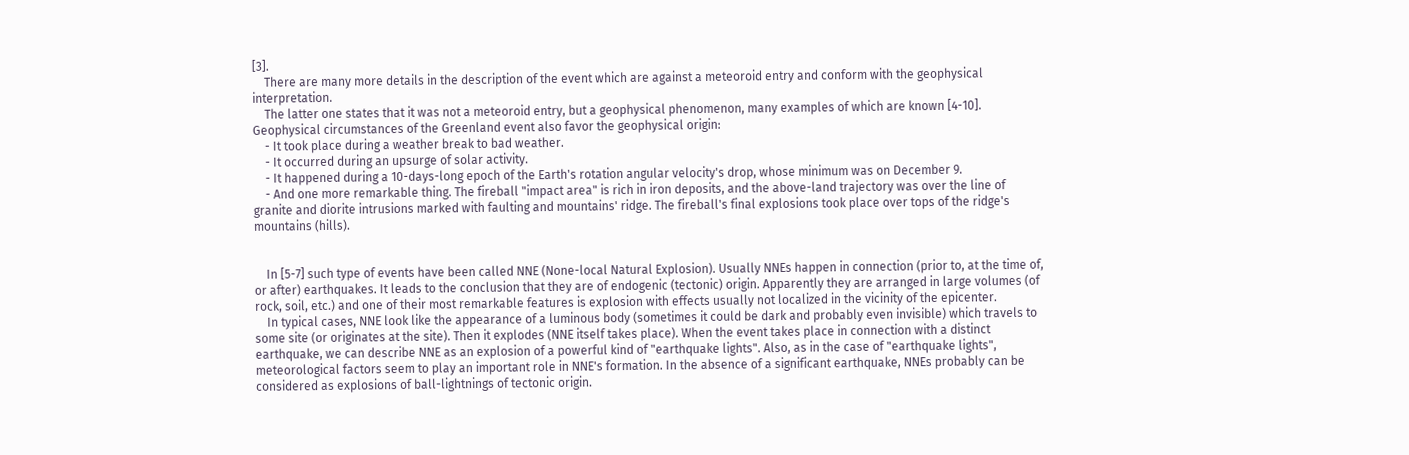[3].
    There are many more details in the description of the event which are against a meteoroid entry and conform with the geophysical interpretation.
    The latter one states that it was not a meteoroid entry, but a geophysical phenomenon, many examples of which are known [4-10]. Geophysical circumstances of the Greenland event also favor the geophysical origin:
    - It took place during a weather break to bad weather.
    - It occurred during an upsurge of solar activity.
    - It happened during a 10-days-long epoch of the Earth's rotation angular velocity's drop, whose minimum was on December 9.
    - And one more remarkable thing. The fireball "impact area" is rich in iron deposits, and the above-land trajectory was over the line of granite and diorite intrusions marked with faulting and mountains' ridge. The fireball's final explosions took place over tops of the ridge's mountains (hills).


    In [5-7] such type of events have been called NNE (None-local Natural Explosion). Usually NNEs happen in connection (prior to, at the time of, or after) earthquakes. It leads to the conclusion that they are of endogenic (tectonic) origin. Apparently they are arranged in large volumes (of rock, soil, etc.) and one of their most remarkable features is explosion with effects usually not localized in the vicinity of the epicenter.
    In typical cases, NNE look like the appearance of a luminous body (sometimes it could be dark and probably even invisible) which travels to some site (or originates at the site). Then it explodes (NNE itself takes place). When the event takes place in connection with a distinct earthquake, we can describe NNE as an explosion of a powerful kind of "earthquake lights". Also, as in the case of "earthquake lights", meteorological factors seem to play an important role in NNE's formation. In the absence of a significant earthquake, NNEs probably can be considered as explosions of ball-lightnings of tectonic origin.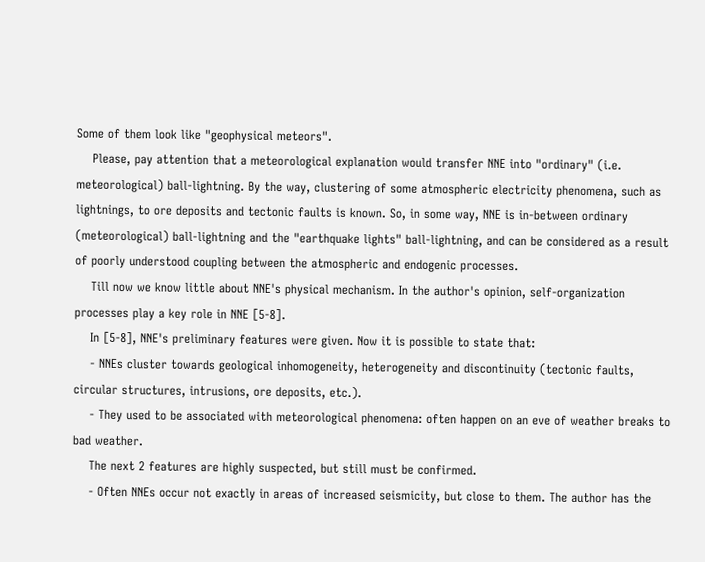Some of them look like "geophysical meteors".
    Please, pay attention that a meteorological explanation would transfer NNE into "ordinary" (i.e. meteorological) ball-lightning. By the way, clustering of some atmospheric electricity phenomena, such as lightnings, to ore deposits and tectonic faults is known. So, in some way, NNE is in-between ordinary (meteorological) ball-lightning and the "earthquake lights" ball-lightning, and can be considered as a result of poorly understood coupling between the atmospheric and endogenic processes.
    Till now we know little about NNE's physical mechanism. In the author's opinion, self-organization processes play a key role in NNE [5-8].
    In [5-8], NNE's preliminary features were given. Now it is possible to state that:
    - NNEs cluster towards geological inhomogeneity, heterogeneity and discontinuity (tectonic faults, circular structures, intrusions, ore deposits, etc.).
    - They used to be associated with meteorological phenomena: often happen on an eve of weather breaks to bad weather.
    The next 2 features are highly suspected, but still must be confirmed.
    - Often NNEs occur not exactly in areas of increased seismicity, but close to them. The author has the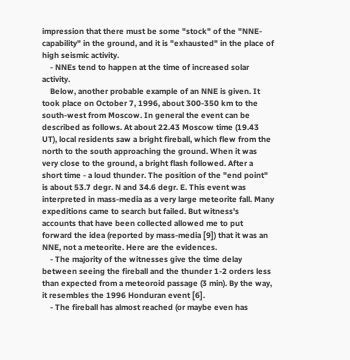impression that there must be some "stock" of the "NNE-capability" in the ground, and it is "exhausted" in the place of high seismic activity.
    - NNEs tend to happen at the time of increased solar activity.
    Below, another probable example of an NNE is given. It took place on October 7, 1996, about 300-350 km to the south-west from Moscow. In general the event can be described as follows. At about 22.43 Moscow time (19.43 UT), local residents saw a bright fireball, which flew from the north to the south approaching the ground. When it was very close to the ground, a bright flash followed. After a short time - a loud thunder. The position of the "end point" is about 53.7 degr. N and 34.6 degr. E. This event was interpreted in mass-media as a very large meteorite fall. Many expeditions came to search but failed. But witness's accounts that have been collected allowed me to put forward the idea (reported by mass-media [9]) that it was an NNE, not a meteorite. Here are the evidences.
    - The majority of the witnesses give the time delay between seeing the fireball and the thunder 1-2 orders less than expected from a meteoroid passage (3 min). By the way, it resembles the 1996 Honduran event [6].
    - The fireball has almost reached (or maybe even has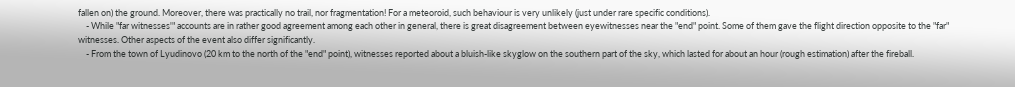fallen on) the ground. Moreover, there was practically no trail, nor fragmentation! For a meteoroid, such behaviour is very unlikely (just under rare specific conditions).
    - While "far witnesses'" accounts are in rather good agreement among each other in general, there is great disagreement between eyewitnesses near the "end" point. Some of them gave the flight direction opposite to the "far" witnesses. Other aspects of the event also differ significantly.
    - From the town of Lyudinovo (20 km to the north of the "end" point), witnesses reported about a bluish-like skyglow on the southern part of the sky, which lasted for about an hour (rough estimation) after the fireball.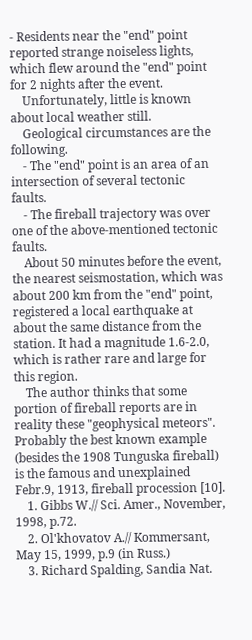- Residents near the "end" point reported strange noiseless lights, which flew around the "end" point for 2 nights after the event.
    Unfortunately, little is known about local weather still.
    Geological circumstances are the following.
    - The "end" point is an area of an intersection of several tectonic faults.
    - The fireball trajectory was over one of the above-mentioned tectonic faults.
    About 50 minutes before the event, the nearest seismostation, which was about 200 km from the "end" point, registered a local earthquake at about the same distance from the station. It had a magnitude 1.6-2.0, which is rather rare and large for this region.
    The author thinks that some portion of fireball reports are in reality these "geophysical meteors". Probably the best known example (besides the 1908 Tunguska fireball) is the famous and unexplained Febr.9, 1913, fireball procession [10].
    1. Gibbs W.// Sci. Amer., November, 1998, p.72.
    2. Ol'khovatov A.// Kommersant, May 15, 1999, p.9 (in Russ.)
    3. Richard Spalding, Sandia Nat.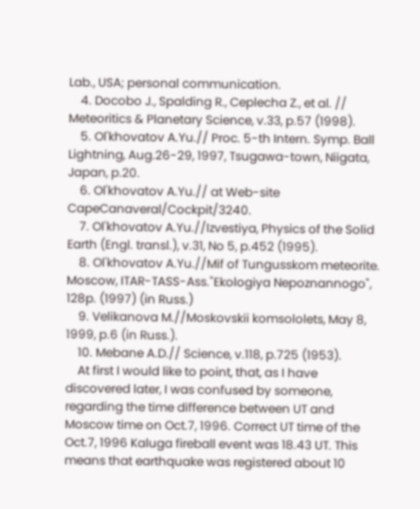Lab., USA; personal communication.
    4. Docobo J., Spalding R., Ceplecha Z., et al. // Meteoritics & Planetary Science, v.33, p.57 (1998).
    5. Ol'khovatov A.Yu.// Proc. 5-th Intern. Symp. Ball Lightning, Aug.26-29, 1997, Tsugawa-town, Niigata, Japan, p.20.
    6. Ol'khovatov A.Yu.// at Web-site CapeCanaveral/Cockpit/3240.
    7. Ol'khovatov A.Yu.//Izvestiya, Physics of the Solid Earth (Engl. transl.), v.31, No 5, p.452 (1995).
    8. Ol'khovatov A.Yu.//Mif of Tungusskom meteorite. Moscow, ITAR-TASS-Ass."Ekologiya Nepoznannogo", 128p. (1997) (in Russ.)
    9. Velikanova M.//Moskovskii komsololets, May 8, 1999, p.6 (in Russ.).
    10. Mebane A.D.// Science, v.118, p.725 (1953).
    At first I would like to point, that, as I have discovered later, I was confused by someone, regarding the time difference between UT and Moscow time on Oct.7, 1996. Correct UT time of the Oct.7, 1996 Kaluga fireball event was 18.43 UT. This means that earthquake was registered about 10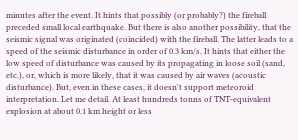minutes after the event. It hints that possibly (or probably?) the fireball preceded small local earthquake. But there is also another possibility, that the seismic signal was originated (coincided) with the fireball. The latter leads to a speed of the seismic disturbance in order of 0.3 km/s. It hints that either the low speed of disturbance was caused by its propagating in loose soil (sand, etc.), or, which is more likely, that it was caused by air waves (acoustic disturbance). But, even in these cases, it doesn't support meteoroid interpretation. Let me detail. At least hundreds tonns of TNT-equivalent explosion at about 0.1 km height or less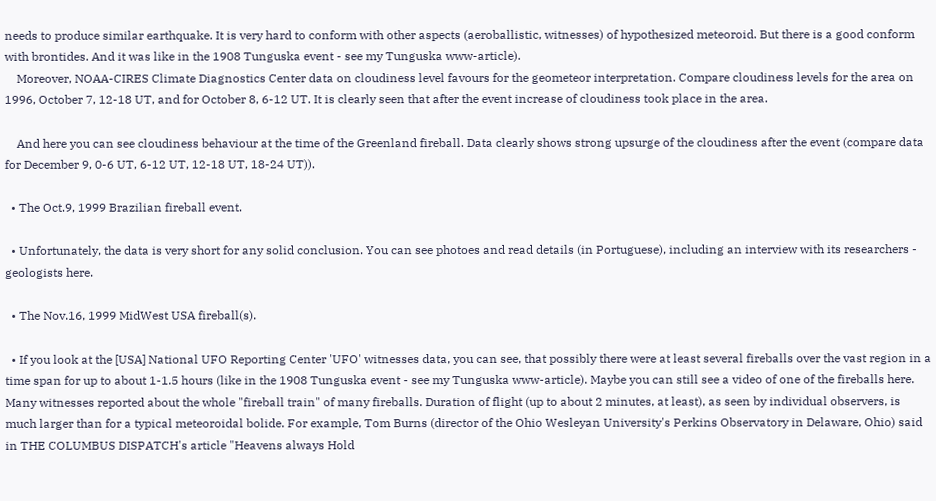needs to produce similar earthquake. It is very hard to conform with other aspects (aeroballistic, witnesses) of hypothesized meteoroid. But there is a good conform with brontides. And it was like in the 1908 Tunguska event - see my Tunguska www-article).
    Moreover, NOAA-CIRES Climate Diagnostics Center data on cloudiness level favours for the geometeor interpretation. Compare cloudiness levels for the area on 1996, October 7, 12-18 UT, and for October 8, 6-12 UT. It is clearly seen that after the event increase of cloudiness took place in the area.

    And here you can see cloudiness behaviour at the time of the Greenland fireball. Data clearly shows strong upsurge of the cloudiness after the event (compare data for December 9, 0-6 UT, 6-12 UT, 12-18 UT, 18-24 UT)).

  • The Oct.9, 1999 Brazilian fireball event.

  • Unfortunately, the data is very short for any solid conclusion. You can see photoes and read details (in Portuguese), including an interview with its researchers - geologists here.

  • The Nov.16, 1999 MidWest USA fireball(s).

  • If you look at the [USA] National UFO Reporting Center 'UFO' witnesses data, you can see, that possibly there were at least several fireballs over the vast region in a time span for up to about 1-1.5 hours (like in the 1908 Tunguska event - see my Tunguska www-article). Maybe you can still see a video of one of the fireballs here. Many witnesses reported about the whole "fireball train" of many fireballs. Duration of flight (up to about 2 minutes, at least), as seen by individual observers, is much larger than for a typical meteoroidal bolide. For example, Tom Burns (director of the Ohio Wesleyan University's Perkins Observatory in Delaware, Ohio) said in THE COLUMBUS DISPATCH's article "Heavens always Hold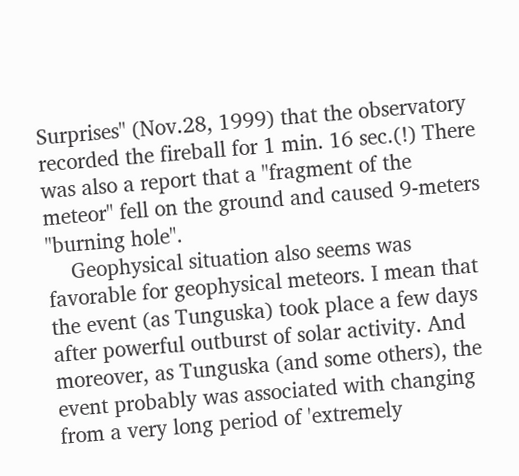Surprises" (Nov.28, 1999) that the observatory recorded the fireball for 1 min. 16 sec.(!) There was also a report that a "fragment of the meteor" fell on the ground and caused 9-meters "burning hole".
    Geophysical situation also seems was favorable for geophysical meteors. I mean that the event (as Tunguska) took place a few days after powerful outburst of solar activity. And moreover, as Tunguska (and some others), the event probably was associated with changing from a very long period of 'extremely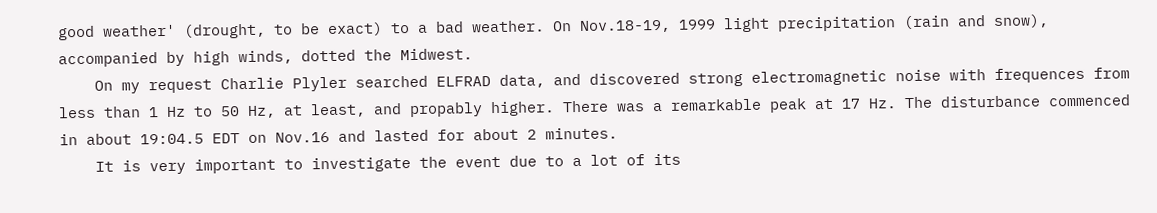good weather' (drought, to be exact) to a bad weather. On Nov.18-19, 1999 light precipitation (rain and snow), accompanied by high winds, dotted the Midwest.
    On my request Charlie Plyler searched ELFRAD data, and discovered strong electromagnetic noise with frequences from less than 1 Hz to 50 Hz, at least, and propably higher. There was a remarkable peak at 17 Hz. The disturbance commenced in about 19:04.5 EDT on Nov.16 and lasted for about 2 minutes.
    It is very important to investigate the event due to a lot of its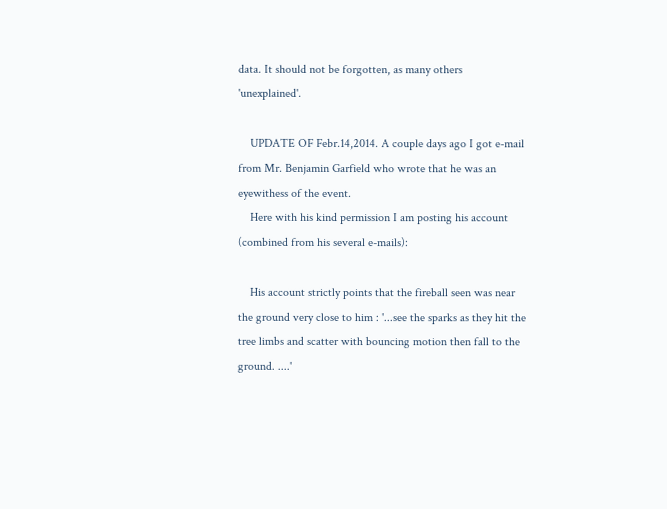data. It should not be forgotten, as many others 'unexplained'.

    UPDATE OF Febr.14,2014. A couple days ago I got e-mail from Mr. Benjamin Garfield who wrote that he was an eyewithess of the event.
    Here with his kind permission I am posting his account (combined from his several e-mails):

    His account strictly points that the fireball seen was near the ground very close to him : '...see the sparks as they hit the tree limbs and scatter with bouncing motion then fall to the ground. ....'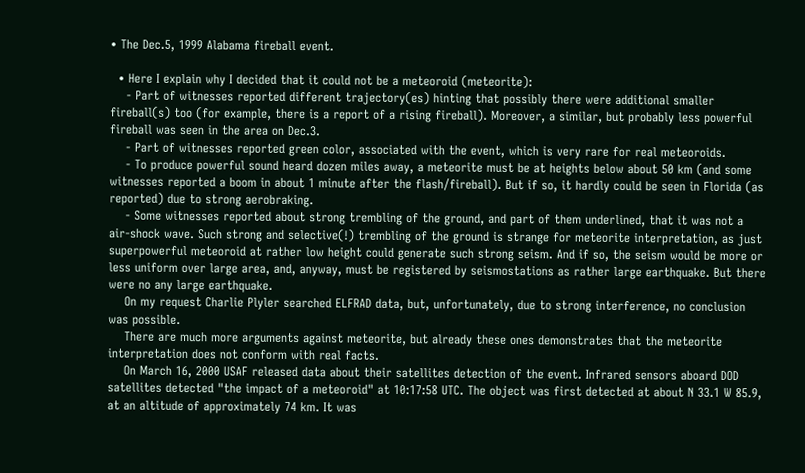• The Dec.5, 1999 Alabama fireball event.

  • Here I explain why I decided that it could not be a meteoroid (meteorite):
    - Part of witnesses reported different trajectory(es) hinting that possibly there were additional smaller fireball(s) too (for example, there is a report of a rising fireball). Moreover, a similar, but probably less powerful fireball was seen in the area on Dec.3.
    - Part of witnesses reported green color, associated with the event, which is very rare for real meteoroids.
    - To produce powerful sound heard dozen miles away, a meteorite must be at heights below about 50 km (and some witnesses reported a boom in about 1 minute after the flash/fireball). But if so, it hardly could be seen in Florida (as reported) due to strong aerobraking.
    - Some witnesses reported about strong trembling of the ground, and part of them underlined, that it was not a air-shock wave. Such strong and selective(!) trembling of the ground is strange for meteorite interpretation, as just superpowerful meteoroid at rather low height could generate such strong seism. And if so, the seism would be more or less uniform over large area, and, anyway, must be registered by seismostations as rather large earthquake. But there were no any large earthquake.
    On my request Charlie Plyler searched ELFRAD data, but, unfortunately, due to strong interference, no conclusion was possible.
    There are much more arguments against meteorite, but already these ones demonstrates that the meteorite interpretation does not conform with real facts.
    On March 16, 2000 USAF released data about their satellites detection of the event. Infrared sensors aboard DOD satellites detected "the impact of a meteoroid" at 10:17:58 UTC. The object was first detected at about N 33.1 W 85.9, at an altitude of approximately 74 km. It was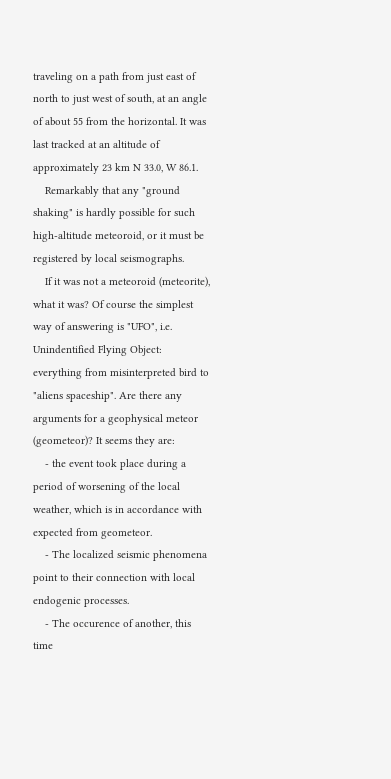traveling on a path from just east of north to just west of south, at an angle of about 55 from the horizontal. It was last tracked at an altitude of approximately 23 km N 33.0, W 86.1.
    Remarkably that any "ground shaking" is hardly possible for such high-altitude meteoroid, or it must be registered by local seismographs.
    If it was not a meteoroid (meteorite), what it was? Of course the simplest way of answering is "UFO", i.e. Unindentified Flying Object: everything from misinterpreted bird to "aliens spaceship". Are there any arguments for a geophysical meteor (geometeor)? It seems they are:
    - the event took place during a period of worsening of the local weather, which is in accordance with expected from geometeor.
    - The localized seismic phenomena point to their connection with local endogenic processes.
    - The occurence of another, this time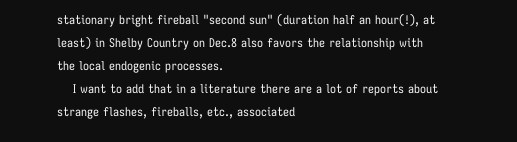stationary bright fireball "second sun" (duration half an hour(!), at least) in Shelby Country on Dec.8 also favors the relationship with the local endogenic processes.
    I want to add that in a literature there are a lot of reports about strange flashes, fireballs, etc., associated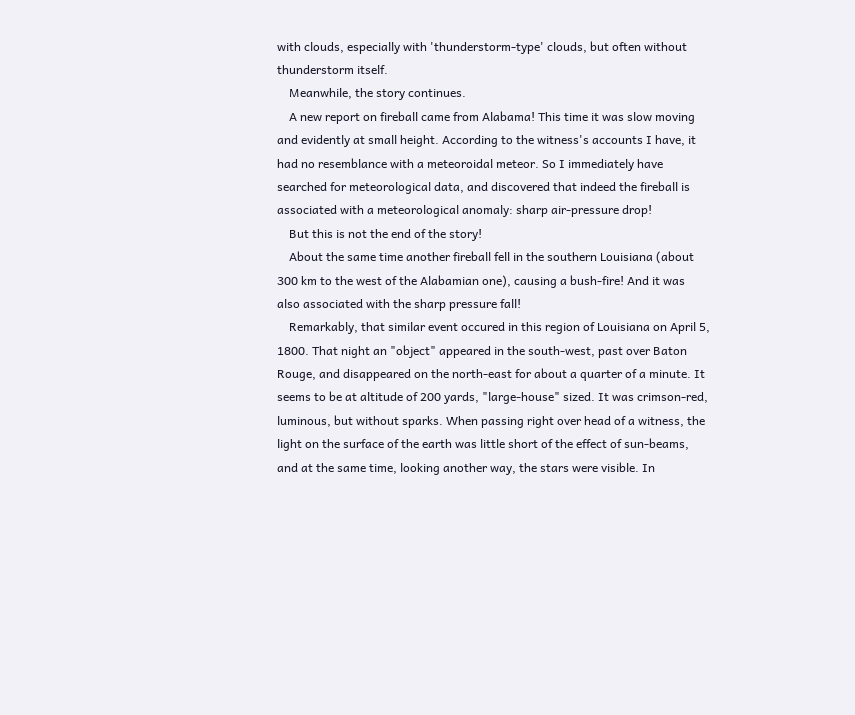with clouds, especially with 'thunderstorm-type' clouds, but often without thunderstorm itself.
    Meanwhile, the story continues.
    A new report on fireball came from Alabama! This time it was slow moving and evidently at small height. According to the witness's accounts I have, it had no resemblance with a meteoroidal meteor. So I immediately have searched for meteorological data, and discovered that indeed the fireball is associated with a meteorological anomaly: sharp air-pressure drop!
    But this is not the end of the story!
    About the same time another fireball fell in the southern Louisiana (about 300 km to the west of the Alabamian one), causing a bush-fire! And it was also associated with the sharp pressure fall!
    Remarkably, that similar event occured in this region of Louisiana on April 5, 1800. That night an "object" appeared in the south-west, past over Baton Rouge, and disappeared on the north-east for about a quarter of a minute. It seems to be at altitude of 200 yards, "large-house" sized. It was crimson-red, luminous, but without sparks. When passing right over head of a witness, the light on the surface of the earth was little short of the effect of sun-beams, and at the same time, looking another way, the stars were visible. In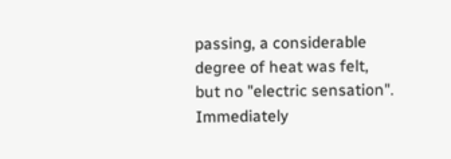passing, a considerable degree of heat was felt, but no "electric sensation". Immediately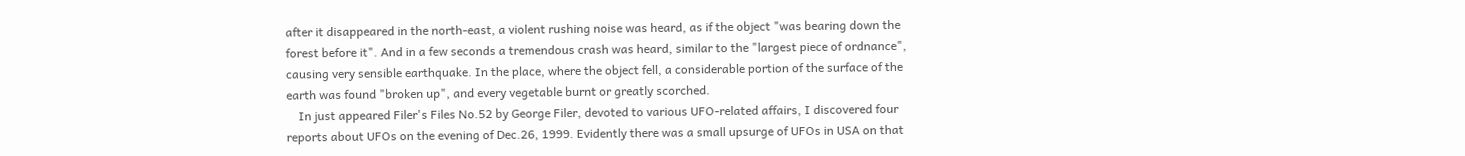after it disappeared in the north-east, a violent rushing noise was heard, as if the object "was bearing down the forest before it". And in a few seconds a tremendous crash was heard, similar to the "largest piece of ordnance", causing very sensible earthquake. In the place, where the object fell, a considerable portion of the surface of the earth was found "broken up", and every vegetable burnt or greatly scorched.
    In just appeared Filer's Files No.52 by George Filer, devoted to various UFO-related affairs, I discovered four reports about UFOs on the evening of Dec.26, 1999. Evidently there was a small upsurge of UFOs in USA on that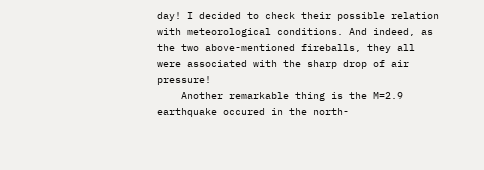day! I decided to check their possible relation with meteorological conditions. And indeed, as the two above-mentioned fireballs, they all were associated with the sharp drop of air pressure!
    Another remarkable thing is the M=2.9 earthquake occured in the north-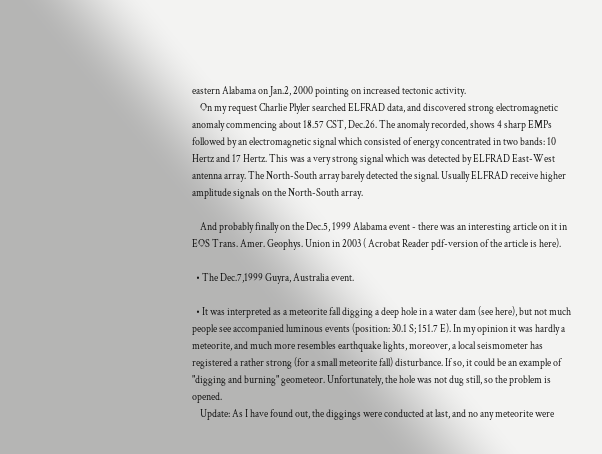eastern Alabama on Jan.2, 2000 pointing on increased tectonic activity.
    On my request Charlie Plyler searched ELFRAD data, and discovered strong electromagnetic anomaly commencing about 18.57 CST, Dec.26. The anomaly recorded, shows 4 sharp EMPs followed by an electromagnetic signal which consisted of energy concentrated in two bands: 10 Hertz and 17 Hertz. This was a very strong signal which was detected by ELFRAD East-West antenna array. The North-South array barely detected the signal. Usually ELFRAD receive higher amplitude signals on the North-South array.

    And probably finally on the Dec.5, 1999 Alabama event - there was an interesting article on it in EOS Trans. Amer. Geophys. Union in 2003 ( Acrobat Reader pdf-version of the article is here).

  • The Dec.7,1999 Guyra, Australia event.

  • It was interpreted as a meteorite fall digging a deep hole in a water dam (see here), but not much people see accompanied luminous events (position: 30.1 S; 151.7 E). In my opinion it was hardly a meteorite, and much more resembles earthquake lights, moreover, a local seismometer has registered a rather strong (for a small meteorite fall) disturbance. If so, it could be an example of "digging and burning" geometeor. Unfortunately, the hole was not dug still, so the problem is opened.
    Update: As I have found out, the diggings were conducted at last, and no any meteorite were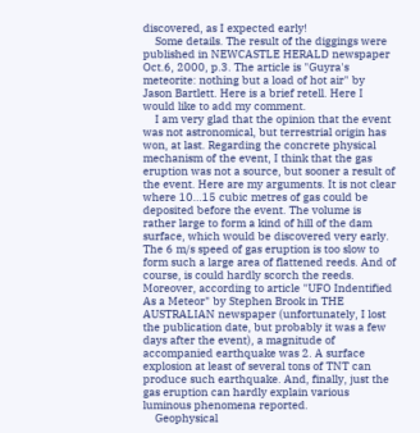discovered, as I expected early!
    Some details. The result of the diggings were published in NEWCASTLE HERALD newspaper Oct.6, 2000, p.3. The article is "Guyra's meteorite: nothing but a load of hot air" by Jason Bartlett. Here is a brief retell. Here I would like to add my comment.
    I am very glad that the opinion that the event was not astronomical, but terrestrial origin has won, at last. Regarding the concrete physical mechanism of the event, I think that the gas eruption was not a source, but sooner a result of the event. Here are my arguments. It is not clear where 10...15 cubic metres of gas could be deposited before the event. The volume is rather large to form a kind of hill of the dam surface, which would be discovered very early. The 6 m/s speed of gas eruption is too slow to form such a large area of flattened reeds. And of course, is could hardly scorch the reeds. Moreover, according to article "UFO Indentified As a Meteor" by Stephen Brook in THE AUSTRALIAN newspaper (unfortunately, I lost the publication date, but probably it was a few days after the event), a magnitude of accompanied earthquake was 2. A surface explosion at least of several tons of TNT can produce such earthquake. And, finally, just the gas eruption can hardly explain various luminous phenomena reported.
    Geophysical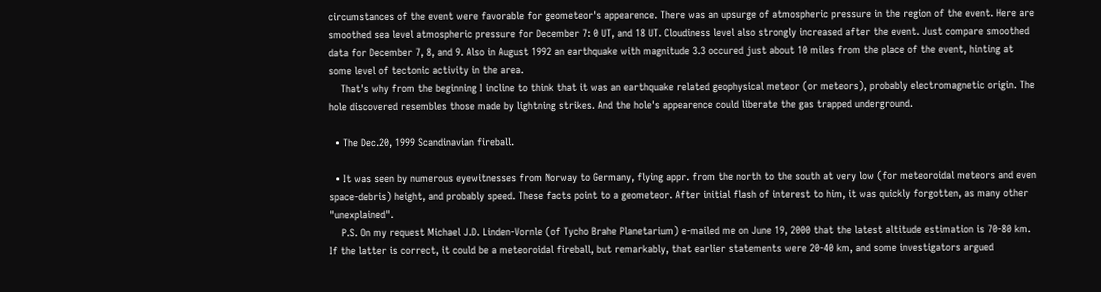circumstances of the event were favorable for geometeor's appearence. There was an upsurge of atmospheric pressure in the region of the event. Here are smoothed sea level atmospheric pressure for December 7: 0 UT, and 18 UT. Cloudiness level also strongly increased after the event. Just compare smoothed data for December 7, 8, and 9. Also in August 1992 an earthquake with magnitude 3.3 occured just about 10 miles from the place of the event, hinting at some level of tectonic activity in the area.
    That's why from the beginning I incline to think that it was an earthquake related geophysical meteor (or meteors), probably electromagnetic origin. The hole discovered resembles those made by lightning strikes. And the hole's appearence could liberate the gas trapped underground.

  • The Dec.20, 1999 Scandinavian fireball.

  • It was seen by numerous eyewitnesses from Norway to Germany, flying appr. from the north to the south at very low (for meteoroidal meteors and even space-debris) height, and probably speed. These facts point to a geometeor. After initial flash of interest to him, it was quickly forgotten, as many other "unexplained".
    P.S. On my request Michael J.D. Linden-Vornle (of Tycho Brahe Planetarium) e-mailed me on June 19, 2000 that the latest altitude estimation is 70-80 km. If the latter is correct, it could be a meteoroidal fireball, but remarkably, that earlier statements were 20-40 km, and some investigators argued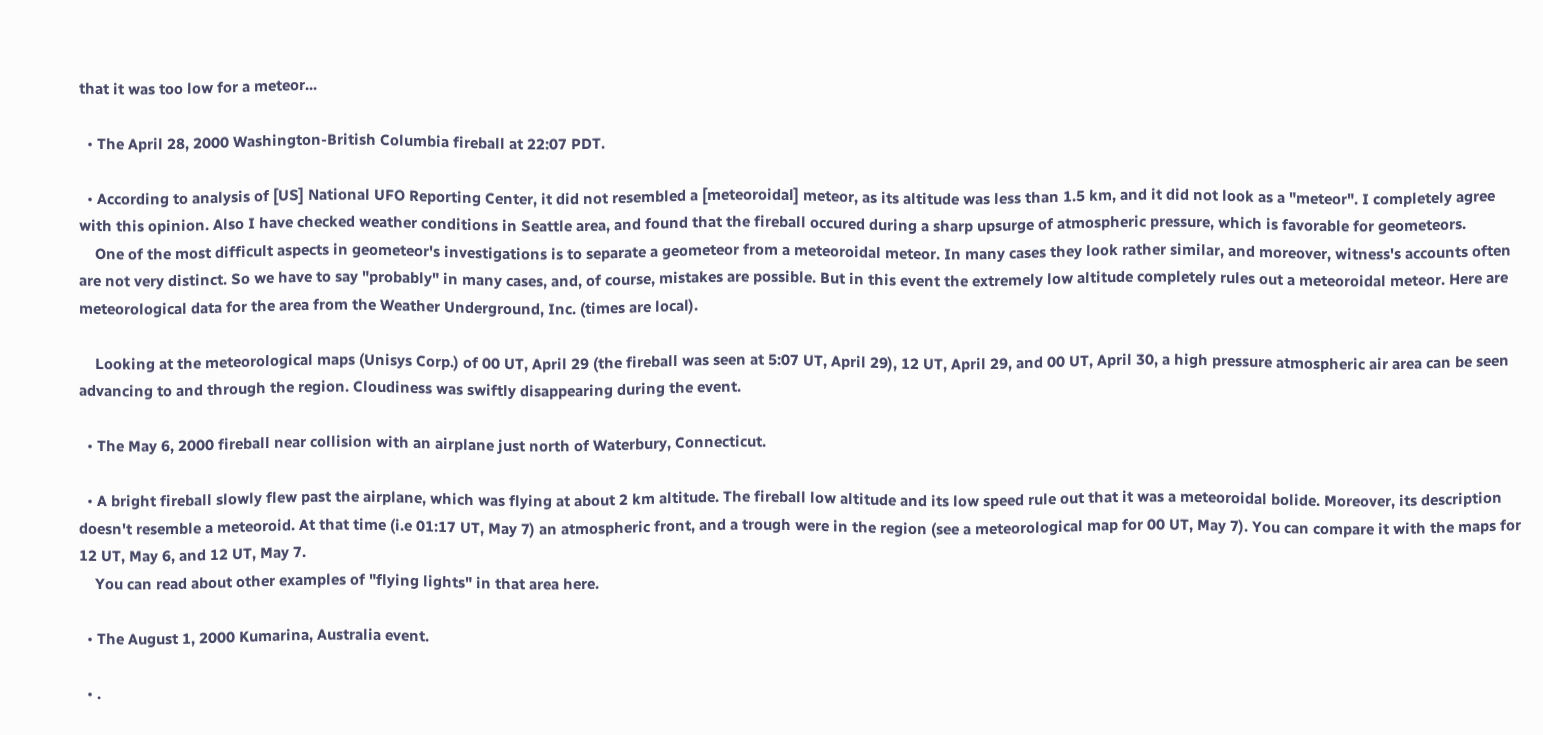that it was too low for a meteor...

  • The April 28, 2000 Washington-British Columbia fireball at 22:07 PDT.

  • According to analysis of [US] National UFO Reporting Center, it did not resembled a [meteoroidal] meteor, as its altitude was less than 1.5 km, and it did not look as a "meteor". I completely agree with this opinion. Also I have checked weather conditions in Seattle area, and found that the fireball occured during a sharp upsurge of atmospheric pressure, which is favorable for geometeors.
    One of the most difficult aspects in geometeor's investigations is to separate a geometeor from a meteoroidal meteor. In many cases they look rather similar, and moreover, witness's accounts often are not very distinct. So we have to say "probably" in many cases, and, of course, mistakes are possible. But in this event the extremely low altitude completely rules out a meteoroidal meteor. Here are meteorological data for the area from the Weather Underground, Inc. (times are local).

    Looking at the meteorological maps (Unisys Corp.) of 00 UT, April 29 (the fireball was seen at 5:07 UT, April 29), 12 UT, April 29, and 00 UT, April 30, a high pressure atmospheric air area can be seen advancing to and through the region. Cloudiness was swiftly disappearing during the event.

  • The May 6, 2000 fireball near collision with an airplane just north of Waterbury, Connecticut.

  • A bright fireball slowly flew past the airplane, which was flying at about 2 km altitude. The fireball low altitude and its low speed rule out that it was a meteoroidal bolide. Moreover, its description doesn't resemble a meteoroid. At that time (i.e 01:17 UT, May 7) an atmospheric front, and a trough were in the region (see a meteorological map for 00 UT, May 7). You can compare it with the maps for 12 UT, May 6, and 12 UT, May 7.
    You can read about other examples of "flying lights" in that area here.

  • The August 1, 2000 Kumarina, Australia event.

  • .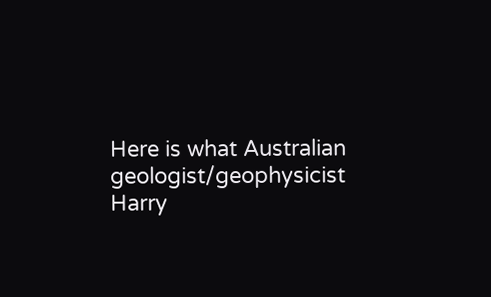Here is what Australian geologist/geophysicist Harry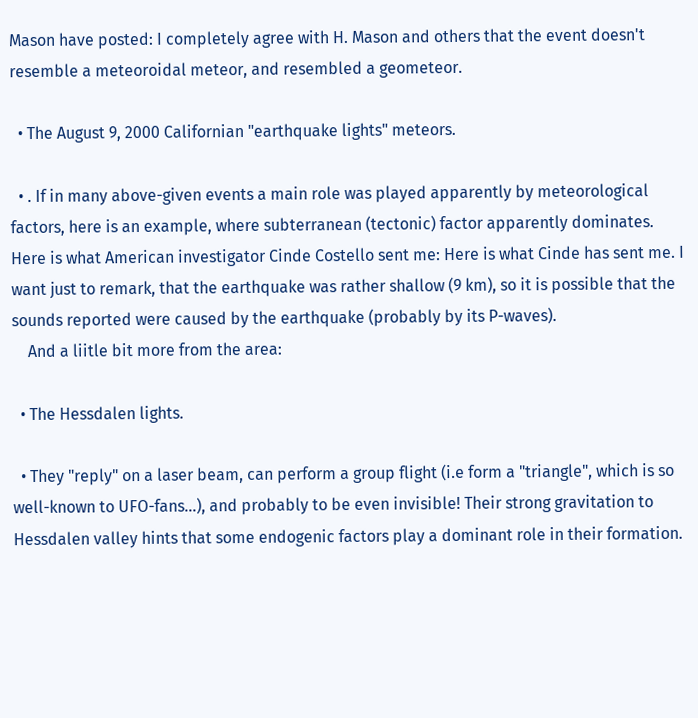Mason have posted: I completely agree with H. Mason and others that the event doesn't resemble a meteoroidal meteor, and resembled a geometeor.

  • The August 9, 2000 Californian "earthquake lights" meteors.

  • . If in many above-given events a main role was played apparently by meteorological factors, here is an example, where subterranean (tectonic) factor apparently dominates. Here is what American investigator Cinde Costello sent me: Here is what Cinde has sent me. I want just to remark, that the earthquake was rather shallow (9 km), so it is possible that the sounds reported were caused by the earthquake (probably by its P-waves).
    And a liitle bit more from the area:

  • The Hessdalen lights.

  • They "reply" on a laser beam, can perform a group flight (i.e form a "triangle", which is so well-known to UFO-fans...), and probably to be even invisible! Their strong gravitation to Hessdalen valley hints that some endogenic factors play a dominant role in their formation.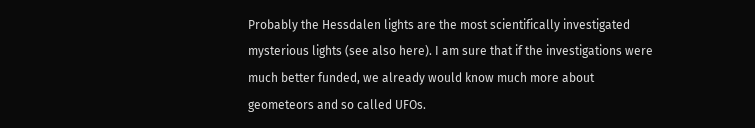Probably the Hessdalen lights are the most scientifically investigated mysterious lights (see also here). I am sure that if the investigations were much better funded, we already would know much more about geometeors and so called UFOs.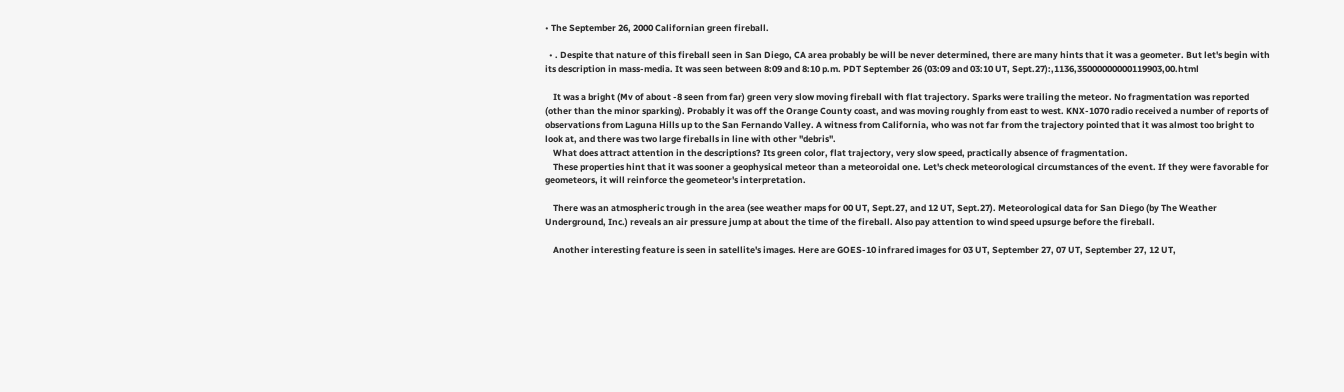• The September 26, 2000 Californian green fireball.

  • . Despite that nature of this fireball seen in San Diego, CA area probably be will be never determined, there are many hints that it was a geometer. But let's begin with its description in mass-media. It was seen between 8:09 and 8:10 p.m. PDT September 26 (03:09 and 03:10 UT, Sept.27):,1136,35000000000119903,00.html

    It was a bright (Mv of about -8 seen from far) green very slow moving fireball with flat trajectory. Sparks were trailing the meteor. No fragmentation was reported (other than the minor sparking). Probably it was off the Orange County coast, and was moving roughly from east to west. KNX-1070 radio received a number of reports of observations from Laguna Hills up to the San Fernando Valley. A witness from California, who was not far from the trajectory pointed that it was almost too bright to look at, and there was two large fireballs in line with other "debris".
    What does attract attention in the descriptions? Its green color, flat trajectory, very slow speed, practically absence of fragmentation.
    These properties hint that it was sooner a geophysical meteor than a meteoroidal one. Let's check meteorological circumstances of the event. If they were favorable for geometeors, it will reinforce the geometeor's interpretation.

    There was an atmospheric trough in the area (see weather maps for 00 UT, Sept.27, and 12 UT, Sept.27). Meteorological data for San Diego (by The Weather Underground, Inc.) reveals an air pressure jump at about the time of the fireball. Also pay attention to wind speed upsurge before the fireball.

    Another interesting feature is seen in satellite's images. Here are GOES-10 infrared images for 03 UT, September 27, 07 UT, September 27, 12 UT,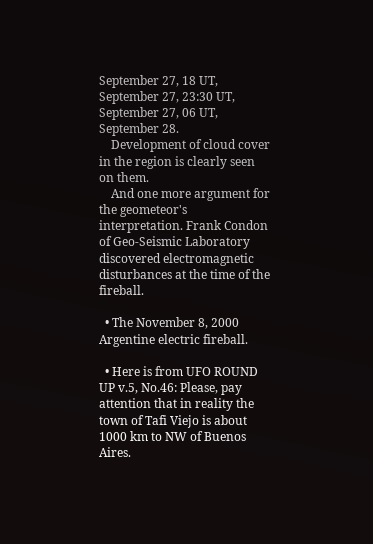September 27, 18 UT, September 27, 23:30 UT, September 27, 06 UT, September 28.
    Development of cloud cover in the region is clearly seen on them.
    And one more argument for the geometeor's interpretation. Frank Condon of Geo-Seismic Laboratory discovered electromagnetic disturbances at the time of the fireball.

  • The November 8, 2000 Argentine electric fireball.

  • Here is from UFO ROUND UP v.5, No.46: Please, pay attention that in reality the town of Tafi Viejo is about 1000 km to NW of Buenos Aires.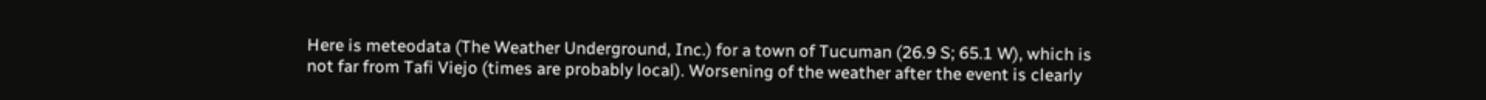Here is meteodata (The Weather Underground, Inc.) for a town of Tucuman (26.9 S; 65.1 W), which is not far from Tafi Viejo (times are probably local). Worsening of the weather after the event is clearly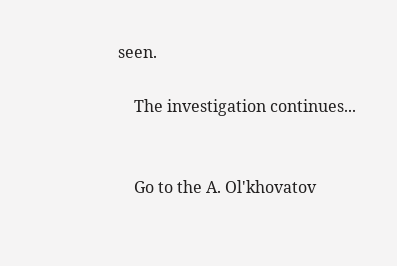seen.

    The investigation continues...


    Go to the A. Ol'khovatov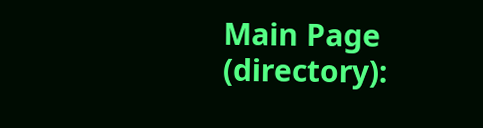Main Page (directory):